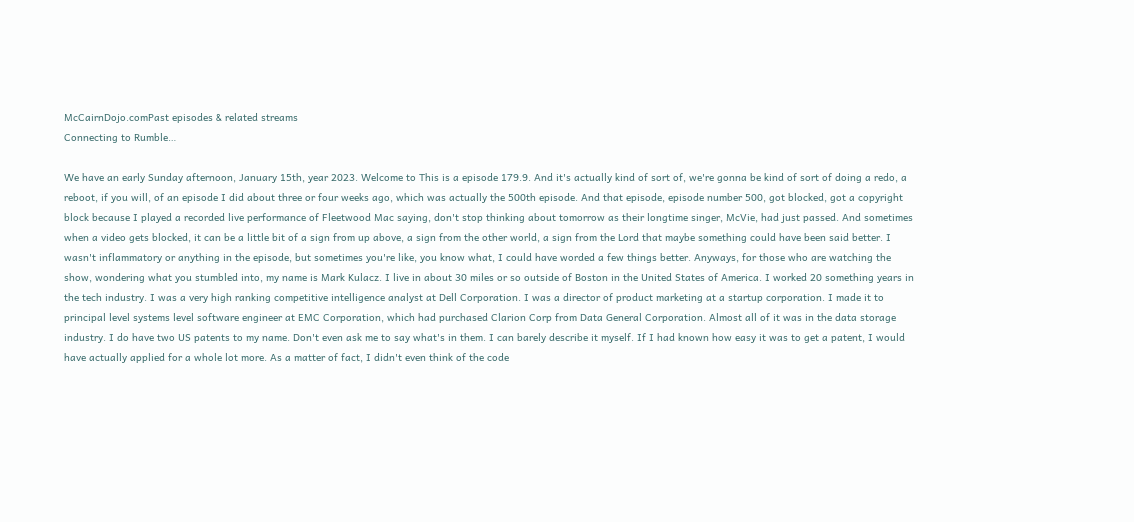McCairnDojo.comPast episodes & related streams
Connecting to Rumble…

We have an early Sunday afternoon, January 15th, year 2023. Welcome to This is a episode 179.9. And it's actually kind of sort of, we're gonna be kind of sort of doing a redo, a reboot, if you will, of an episode I did about three or four weeks ago, which was actually the 500th episode. And that episode, episode number 500, got blocked, got a copyright block because I played a recorded live performance of Fleetwood Mac saying, don't stop thinking about tomorrow as their longtime singer, McVie, had just passed. And sometimes when a video gets blocked, it can be a little bit of a sign from up above, a sign from the other world, a sign from the Lord that maybe something could have been said better. I wasn't inflammatory or anything in the episode, but sometimes you're like, you know what, I could have worded a few things better. Anyways, for those who are watching the show, wondering what you stumbled into, my name is Mark Kulacz. I live in about 30 miles or so outside of Boston in the United States of America. I worked 20 something years in the tech industry. I was a very high ranking competitive intelligence analyst at Dell Corporation. I was a director of product marketing at a startup corporation. I made it to principal level systems level software engineer at EMC Corporation, which had purchased Clarion Corp from Data General Corporation. Almost all of it was in the data storage industry. I do have two US patents to my name. Don't even ask me to say what's in them. I can barely describe it myself. If I had known how easy it was to get a patent, I would have actually applied for a whole lot more. As a matter of fact, I didn't even think of the code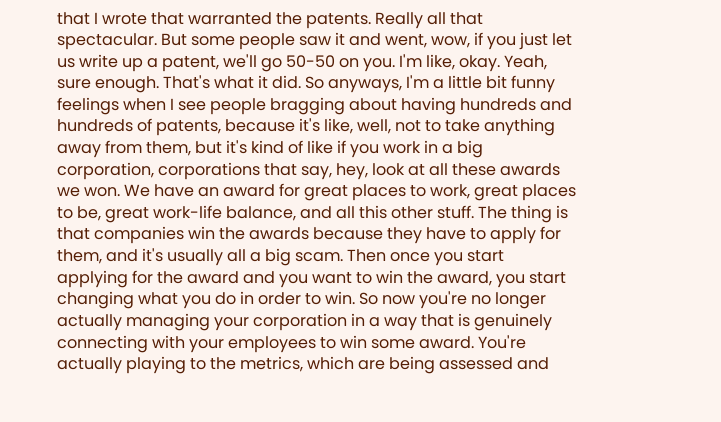that I wrote that warranted the patents. Really all that spectacular. But some people saw it and went, wow, if you just let us write up a patent, we'll go 50-50 on you. I'm like, okay. Yeah, sure enough. That's what it did. So anyways, I'm a little bit funny feelings when I see people bragging about having hundreds and hundreds of patents, because it's like, well, not to take anything away from them, but it's kind of like if you work in a big corporation, corporations that say, hey, look at all these awards we won. We have an award for great places to work, great places to be, great work-life balance, and all this other stuff. The thing is that companies win the awards because they have to apply for them, and it's usually all a big scam. Then once you start applying for the award and you want to win the award, you start changing what you do in order to win. So now you're no longer actually managing your corporation in a way that is genuinely connecting with your employees to win some award. You're actually playing to the metrics, which are being assessed and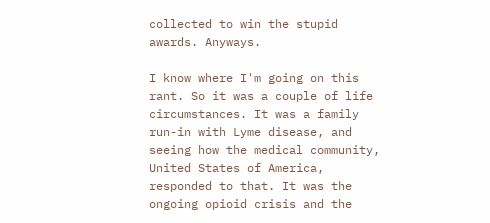collected to win the stupid awards. Anyways.

I know where I'm going on this rant. So it was a couple of life circumstances. It was a family run-in with Lyme disease, and seeing how the medical community, United States of America, responded to that. It was the ongoing opioid crisis and the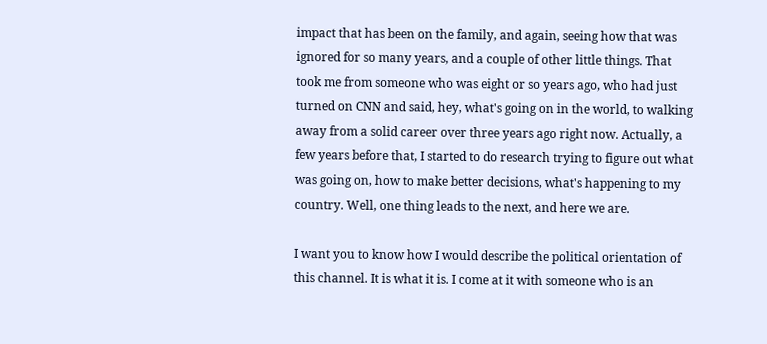impact that has been on the family, and again, seeing how that was ignored for so many years, and a couple of other little things. That took me from someone who was eight or so years ago, who had just turned on CNN and said, hey, what's going on in the world, to walking away from a solid career over three years ago right now. Actually, a few years before that, I started to do research trying to figure out what was going on, how to make better decisions, what's happening to my country. Well, one thing leads to the next, and here we are.

I want you to know how I would describe the political orientation of this channel. It is what it is. I come at it with someone who is an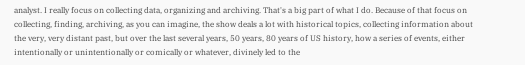analyst. I really focus on collecting data, organizing and archiving. That's a big part of what I do. Because of that focus on collecting, finding, archiving, as you can imagine, the show deals a lot with historical topics, collecting information about the very, very distant past, but over the last several years, 50 years, 80 years of US history, how a series of events, either intentionally or unintentionally or comically or whatever, divinely led to the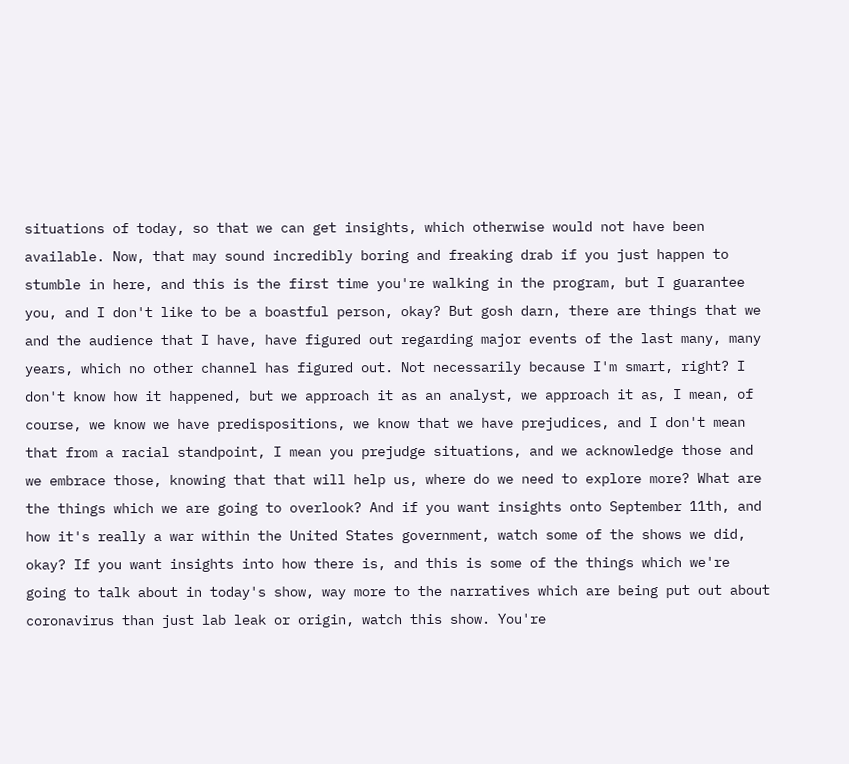situations of today, so that we can get insights, which otherwise would not have been available. Now, that may sound incredibly boring and freaking drab if you just happen to stumble in here, and this is the first time you're walking in the program, but I guarantee you, and I don't like to be a boastful person, okay? But gosh darn, there are things that we and the audience that I have, have figured out regarding major events of the last many, many years, which no other channel has figured out. Not necessarily because I'm smart, right? I don't know how it happened, but we approach it as an analyst, we approach it as, I mean, of course, we know we have predispositions, we know that we have prejudices, and I don't mean that from a racial standpoint, I mean you prejudge situations, and we acknowledge those and we embrace those, knowing that that will help us, where do we need to explore more? What are the things which we are going to overlook? And if you want insights onto September 11th, and how it's really a war within the United States government, watch some of the shows we did, okay? If you want insights into how there is, and this is some of the things which we're going to talk about in today's show, way more to the narratives which are being put out about coronavirus than just lab leak or origin, watch this show. You're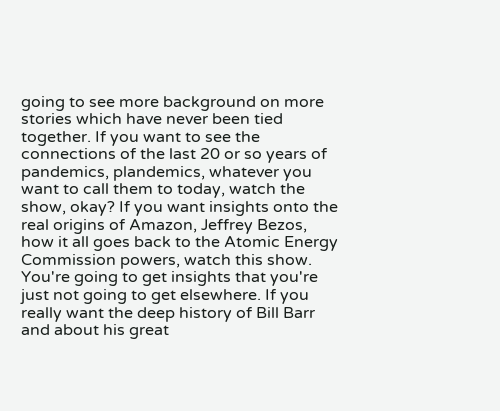going to see more background on more stories which have never been tied together. If you want to see the connections of the last 20 or so years of pandemics, plandemics, whatever you want to call them to today, watch the show, okay? If you want insights onto the real origins of Amazon, Jeffrey Bezos, how it all goes back to the Atomic Energy Commission powers, watch this show. You're going to get insights that you're just not going to get elsewhere. If you really want the deep history of Bill Barr and about his great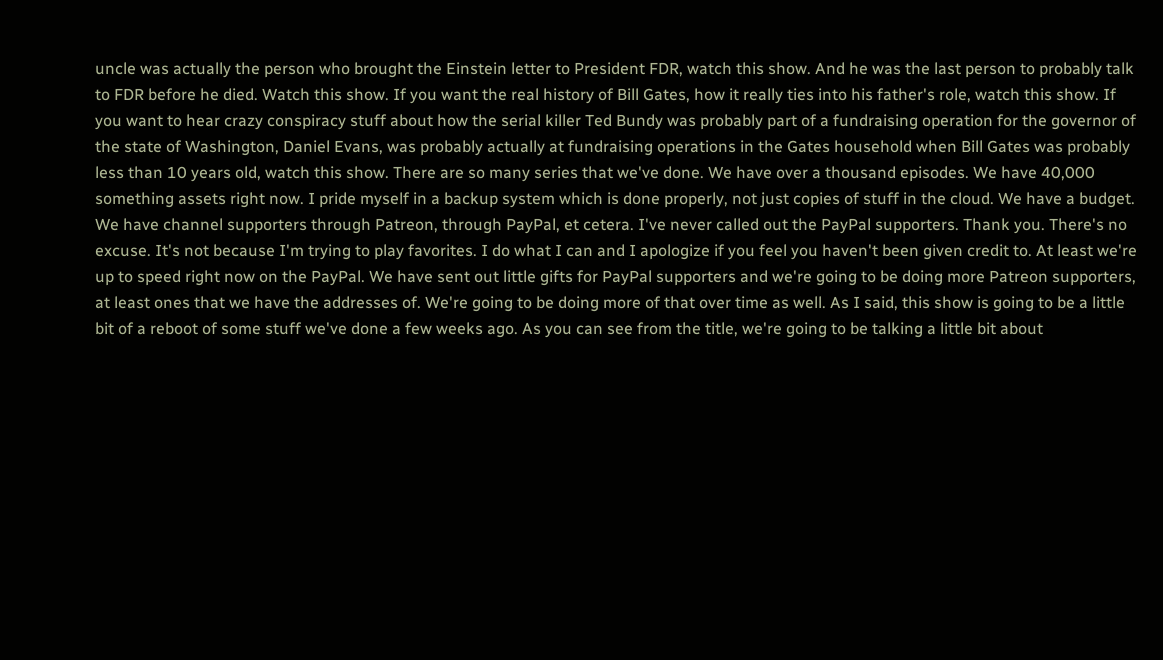uncle was actually the person who brought the Einstein letter to President FDR, watch this show. And he was the last person to probably talk to FDR before he died. Watch this show. If you want the real history of Bill Gates, how it really ties into his father's role, watch this show. If you want to hear crazy conspiracy stuff about how the serial killer Ted Bundy was probably part of a fundraising operation for the governor of the state of Washington, Daniel Evans, was probably actually at fundraising operations in the Gates household when Bill Gates was probably less than 10 years old, watch this show. There are so many series that we've done. We have over a thousand episodes. We have 40,000 something assets right now. I pride myself in a backup system which is done properly, not just copies of stuff in the cloud. We have a budget. We have channel supporters through Patreon, through PayPal, et cetera. I've never called out the PayPal supporters. Thank you. There's no excuse. It's not because I'm trying to play favorites. I do what I can and I apologize if you feel you haven't been given credit to. At least we're up to speed right now on the PayPal. We have sent out little gifts for PayPal supporters and we're going to be doing more Patreon supporters, at least ones that we have the addresses of. We're going to be doing more of that over time as well. As I said, this show is going to be a little bit of a reboot of some stuff we've done a few weeks ago. As you can see from the title, we're going to be talking a little bit about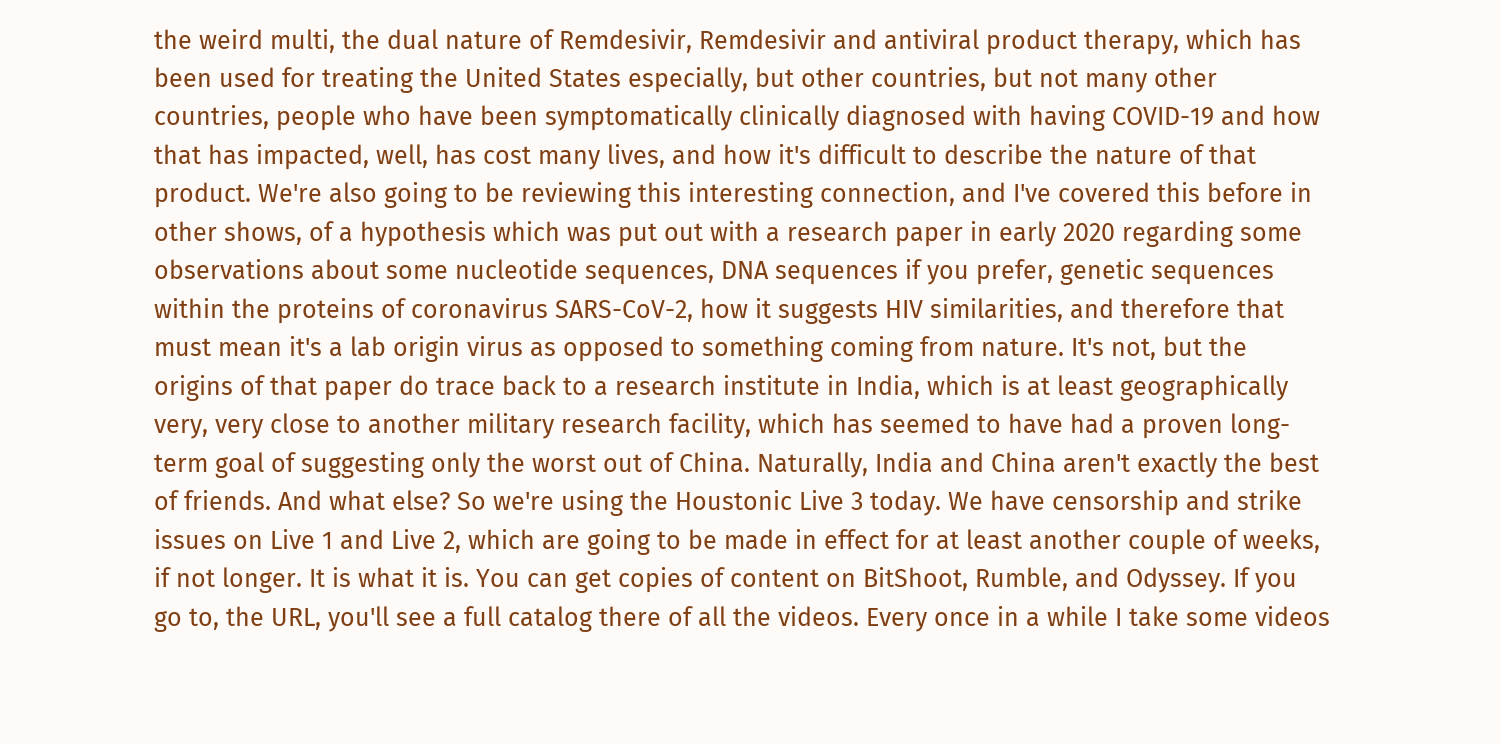the weird multi, the dual nature of Remdesivir, Remdesivir and antiviral product therapy, which has been used for treating the United States especially, but other countries, but not many other countries, people who have been symptomatically clinically diagnosed with having COVID-19 and how that has impacted, well, has cost many lives, and how it's difficult to describe the nature of that product. We're also going to be reviewing this interesting connection, and I've covered this before in other shows, of a hypothesis which was put out with a research paper in early 2020 regarding some observations about some nucleotide sequences, DNA sequences if you prefer, genetic sequences within the proteins of coronavirus SARS-CoV-2, how it suggests HIV similarities, and therefore that must mean it's a lab origin virus as opposed to something coming from nature. It's not, but the origins of that paper do trace back to a research institute in India, which is at least geographically very, very close to another military research facility, which has seemed to have had a proven long-term goal of suggesting only the worst out of China. Naturally, India and China aren't exactly the best of friends. And what else? So we're using the Houstonic Live 3 today. We have censorship and strike issues on Live 1 and Live 2, which are going to be made in effect for at least another couple of weeks, if not longer. It is what it is. You can get copies of content on BitShoot, Rumble, and Odyssey. If you go to, the URL, you'll see a full catalog there of all the videos. Every once in a while I take some videos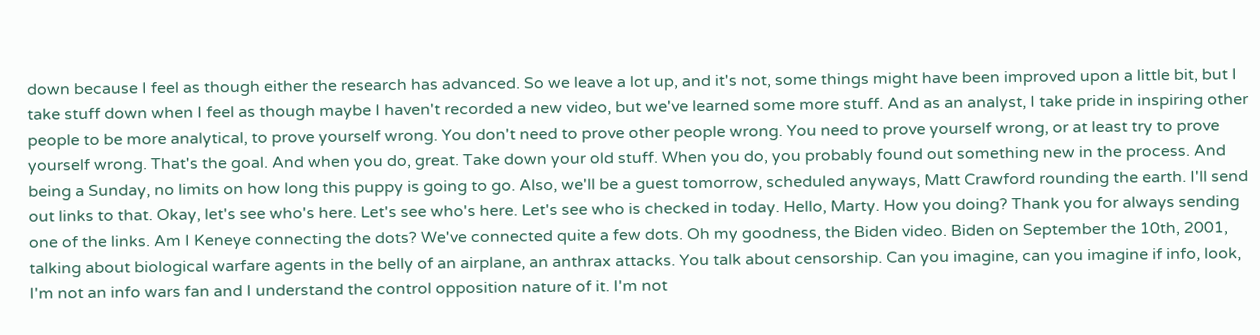down because I feel as though either the research has advanced. So we leave a lot up, and it's not, some things might have been improved upon a little bit, but I take stuff down when I feel as though maybe I haven't recorded a new video, but we've learned some more stuff. And as an analyst, I take pride in inspiring other people to be more analytical, to prove yourself wrong. You don't need to prove other people wrong. You need to prove yourself wrong, or at least try to prove yourself wrong. That's the goal. And when you do, great. Take down your old stuff. When you do, you probably found out something new in the process. And being a Sunday, no limits on how long this puppy is going to go. Also, we'll be a guest tomorrow, scheduled anyways, Matt Crawford rounding the earth. I'll send out links to that. Okay, let's see who's here. Let's see who's here. Let's see who is checked in today. Hello, Marty. How you doing? Thank you for always sending one of the links. Am I Keneye connecting the dots? We've connected quite a few dots. Oh my goodness, the Biden video. Biden on September the 10th, 2001, talking about biological warfare agents in the belly of an airplane, an anthrax attacks. You talk about censorship. Can you imagine, can you imagine if info, look, I'm not an info wars fan and I understand the control opposition nature of it. I'm not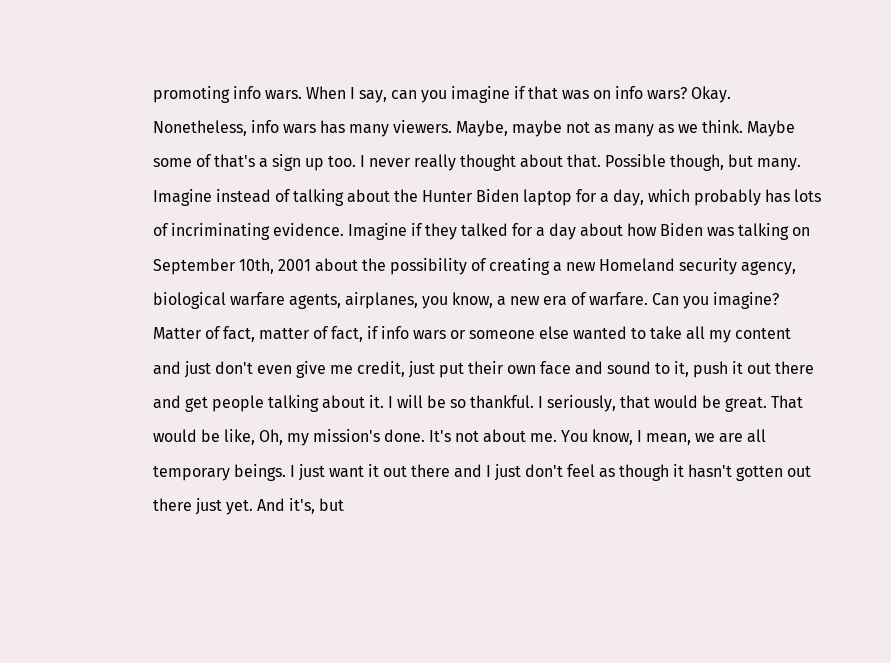promoting info wars. When I say, can you imagine if that was on info wars? Okay. Nonetheless, info wars has many viewers. Maybe, maybe not as many as we think. Maybe some of that's a sign up too. I never really thought about that. Possible though, but many. Imagine instead of talking about the Hunter Biden laptop for a day, which probably has lots of incriminating evidence. Imagine if they talked for a day about how Biden was talking on September 10th, 2001 about the possibility of creating a new Homeland security agency, biological warfare agents, airplanes, you know, a new era of warfare. Can you imagine? Matter of fact, matter of fact, if info wars or someone else wanted to take all my content and just don't even give me credit, just put their own face and sound to it, push it out there and get people talking about it. I will be so thankful. I seriously, that would be great. That would be like, Oh, my mission's done. It's not about me. You know, I mean, we are all temporary beings. I just want it out there and I just don't feel as though it hasn't gotten out there just yet. And it's, but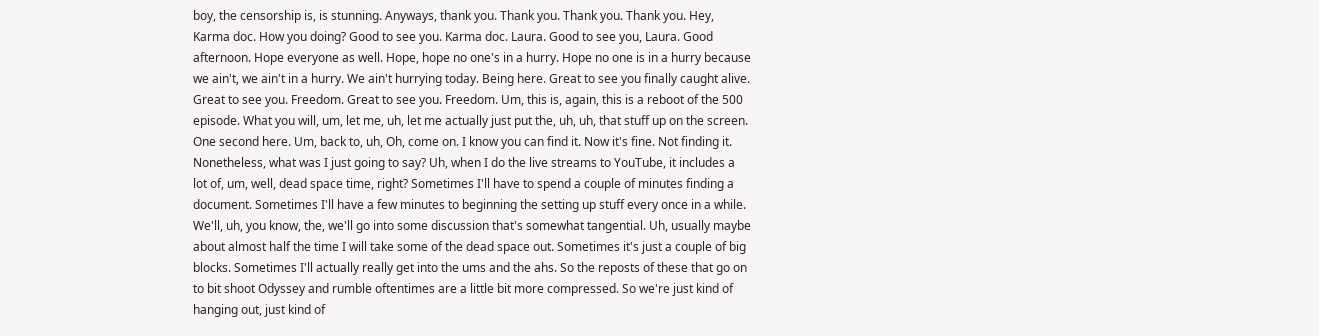boy, the censorship is, is stunning. Anyways, thank you. Thank you. Thank you. Thank you. Hey, Karma doc. How you doing? Good to see you. Karma doc. Laura. Good to see you, Laura. Good afternoon. Hope everyone as well. Hope, hope no one's in a hurry. Hope no one is in a hurry because we ain't, we ain't in a hurry. We ain't hurrying today. Being here. Great to see you finally caught alive. Great to see you. Freedom. Great to see you. Freedom. Um, this is, again, this is a reboot of the 500 episode. What you will, um, let me, uh, let me actually just put the, uh, uh, that stuff up on the screen. One second here. Um, back to, uh, Oh, come on. I know you can find it. Now it's fine. Not finding it. Nonetheless, what was I just going to say? Uh, when I do the live streams to YouTube, it includes a lot of, um, well, dead space time, right? Sometimes I'll have to spend a couple of minutes finding a document. Sometimes I'll have a few minutes to beginning the setting up stuff every once in a while. We'll, uh, you know, the, we'll go into some discussion that's somewhat tangential. Uh, usually maybe about almost half the time I will take some of the dead space out. Sometimes it's just a couple of big blocks. Sometimes I'll actually really get into the ums and the ahs. So the reposts of these that go on to bit shoot Odyssey and rumble oftentimes are a little bit more compressed. So we're just kind of hanging out, just kind of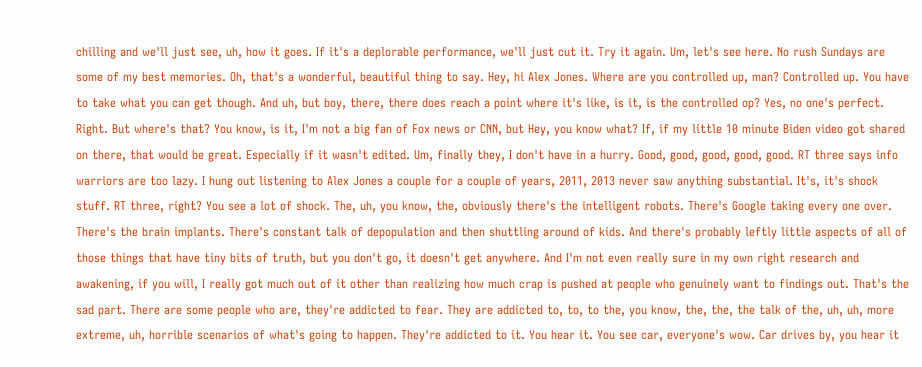chilling and we'll just see, uh, how it goes. If it's a deplorable performance, we'll just cut it. Try it again. Um, let's see here. No rush Sundays are some of my best memories. Oh, that's a wonderful, beautiful thing to say. Hey, hi Alex Jones. Where are you controlled up, man? Controlled up. You have to take what you can get though. And uh, but boy, there, there does reach a point where it's like, is it, is the controlled op? Yes, no one's perfect. Right. But where's that? You know, is it, I'm not a big fan of Fox news or CNN, but Hey, you know what? If, if my little 10 minute Biden video got shared on there, that would be great. Especially if it wasn't edited. Um, finally they, I don't have in a hurry. Good, good, good, good, good. RT three says info warriors are too lazy. I hung out listening to Alex Jones a couple for a couple of years, 2011, 2013 never saw anything substantial. It's, it's shock stuff. RT three, right? You see a lot of shock. The, uh, you know, the, obviously there's the intelligent robots. There's Google taking every one over. There's the brain implants. There's constant talk of depopulation and then shuttling around of kids. And there's probably leftly little aspects of all of those things that have tiny bits of truth, but you don't go, it doesn't get anywhere. And I'm not even really sure in my own right research and awakening, if you will, I really got much out of it other than realizing how much crap is pushed at people who genuinely want to findings out. That's the sad part. There are some people who are, they're addicted to fear. They are addicted to, to, to the, you know, the, the, the talk of the, uh, uh, more extreme, uh, horrible scenarios of what's going to happen. They're addicted to it. You hear it. You see car, everyone's wow. Car drives by, you hear it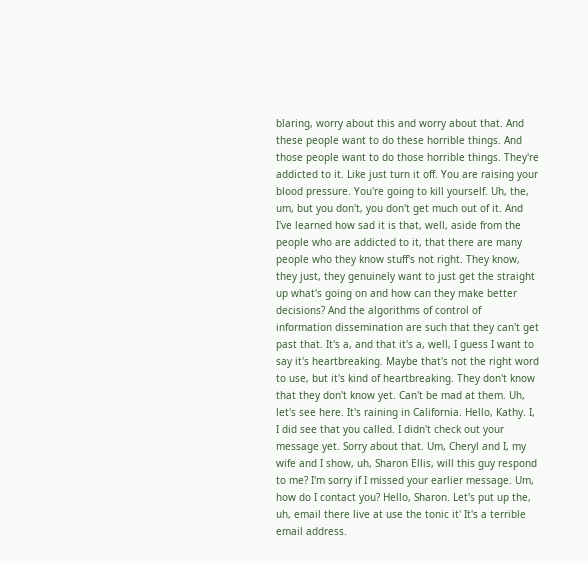blaring, worry about this and worry about that. And these people want to do these horrible things. And those people want to do those horrible things. They're addicted to it. Like just turn it off. You are raising your blood pressure. You're going to kill yourself. Uh, the, um, but you don't, you don't get much out of it. And I've learned how sad it is that, well, aside from the people who are addicted to it, that there are many people who they know stuff's not right. They know, they just, they genuinely want to just get the straight up what's going on and how can they make better decisions? And the algorithms of control of information dissemination are such that they can't get past that. It's a, and that it's a, well, I guess I want to say it's heartbreaking. Maybe that's not the right word to use, but it's kind of heartbreaking. They don't know that they don't know yet. Can't be mad at them. Uh, let's see here. It's raining in California. Hello, Kathy. I, I did see that you called. I didn't check out your message yet. Sorry about that. Um, Cheryl and I, my wife and I show, uh, Sharon Ellis, will this guy respond to me? I'm sorry if I missed your earlier message. Um, how do I contact you? Hello, Sharon. Let's put up the, uh, email there live at use the tonic it' It's a terrible email address.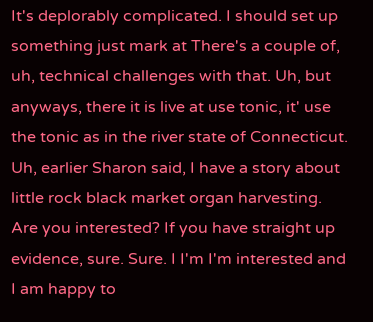It's deplorably complicated. I should set up something just mark at There's a couple of, uh, technical challenges with that. Uh, but anyways, there it is live at use tonic, it' use the tonic as in the river state of Connecticut. Uh, earlier Sharon said, I have a story about little rock black market organ harvesting. Are you interested? If you have straight up evidence, sure. Sure. I I'm I'm interested and I am happy to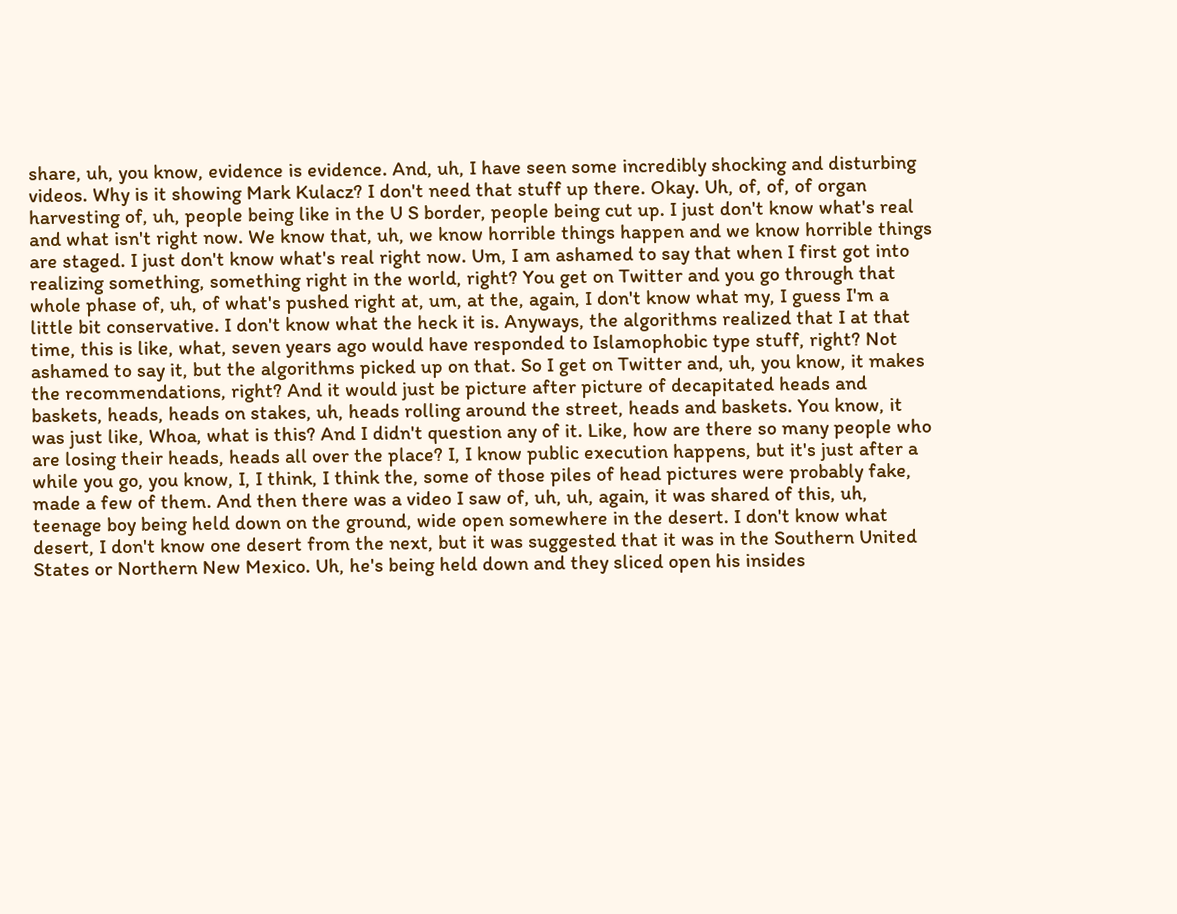share, uh, you know, evidence is evidence. And, uh, I have seen some incredibly shocking and disturbing videos. Why is it showing Mark Kulacz? I don't need that stuff up there. Okay. Uh, of, of, of organ harvesting of, uh, people being like in the U S border, people being cut up. I just don't know what's real and what isn't right now. We know that, uh, we know horrible things happen and we know horrible things are staged. I just don't know what's real right now. Um, I am ashamed to say that when I first got into realizing something, something right in the world, right? You get on Twitter and you go through that whole phase of, uh, of what's pushed right at, um, at the, again, I don't know what my, I guess I'm a little bit conservative. I don't know what the heck it is. Anyways, the algorithms realized that I at that time, this is like, what, seven years ago would have responded to Islamophobic type stuff, right? Not ashamed to say it, but the algorithms picked up on that. So I get on Twitter and, uh, you know, it makes the recommendations, right? And it would just be picture after picture of decapitated heads and baskets, heads, heads on stakes, uh, heads rolling around the street, heads and baskets. You know, it was just like, Whoa, what is this? And I didn't question any of it. Like, how are there so many people who are losing their heads, heads all over the place? I, I know public execution happens, but it's just after a while you go, you know, I, I think, I think the, some of those piles of head pictures were probably fake, made a few of them. And then there was a video I saw of, uh, uh, again, it was shared of this, uh, teenage boy being held down on the ground, wide open somewhere in the desert. I don't know what desert, I don't know one desert from the next, but it was suggested that it was in the Southern United States or Northern New Mexico. Uh, he's being held down and they sliced open his insides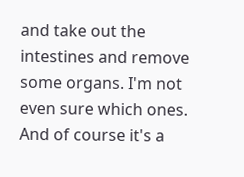and take out the intestines and remove some organs. I'm not even sure which ones. And of course it's a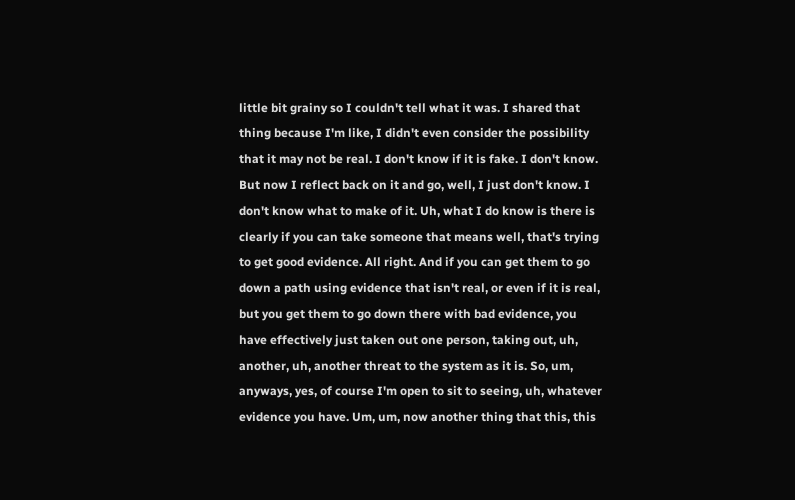little bit grainy so I couldn't tell what it was. I shared that thing because I'm like, I didn't even consider the possibility that it may not be real. I don't know if it is fake. I don't know. But now I reflect back on it and go, well, I just don't know. I don't know what to make of it. Uh, what I do know is there is clearly if you can take someone that means well, that's trying to get good evidence. All right. And if you can get them to go down a path using evidence that isn't real, or even if it is real, but you get them to go down there with bad evidence, you have effectively just taken out one person, taking out, uh, another, uh, another threat to the system as it is. So, um, anyways, yes, of course I'm open to sit to seeing, uh, whatever evidence you have. Um, um, now another thing that this, this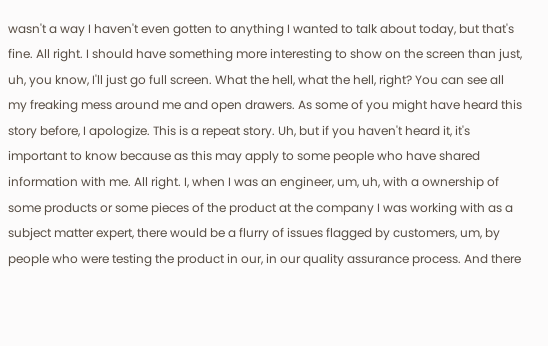wasn't a way I haven't even gotten to anything I wanted to talk about today, but that's fine. All right. I should have something more interesting to show on the screen than just, uh, you know, I'll just go full screen. What the hell, what the hell, right? You can see all my freaking mess around me and open drawers. As some of you might have heard this story before, I apologize. This is a repeat story. Uh, but if you haven't heard it, it's important to know because as this may apply to some people who have shared information with me. All right. I, when I was an engineer, um, uh, with a ownership of some products or some pieces of the product at the company I was working with as a subject matter expert, there would be a flurry of issues flagged by customers, um, by people who were testing the product in our, in our quality assurance process. And there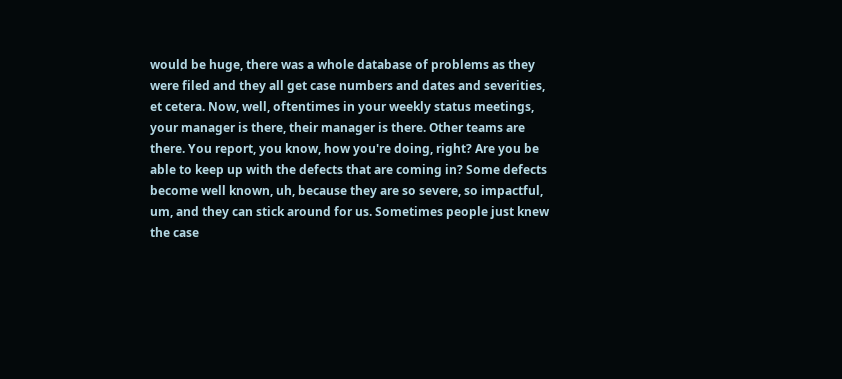would be huge, there was a whole database of problems as they were filed and they all get case numbers and dates and severities, et cetera. Now, well, oftentimes in your weekly status meetings, your manager is there, their manager is there. Other teams are there. You report, you know, how you're doing, right? Are you be able to keep up with the defects that are coming in? Some defects become well known, uh, because they are so severe, so impactful, um, and they can stick around for us. Sometimes people just knew the case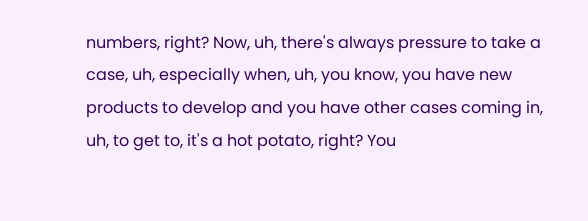numbers, right? Now, uh, there's always pressure to take a case, uh, especially when, uh, you know, you have new products to develop and you have other cases coming in, uh, to get to, it's a hot potato, right? You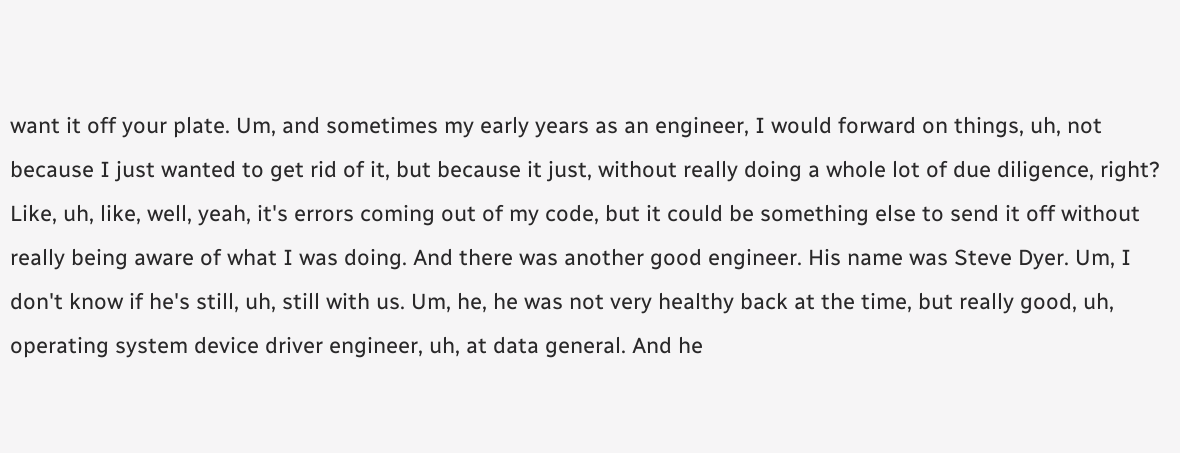want it off your plate. Um, and sometimes my early years as an engineer, I would forward on things, uh, not because I just wanted to get rid of it, but because it just, without really doing a whole lot of due diligence, right? Like, uh, like, well, yeah, it's errors coming out of my code, but it could be something else to send it off without really being aware of what I was doing. And there was another good engineer. His name was Steve Dyer. Um, I don't know if he's still, uh, still with us. Um, he, he was not very healthy back at the time, but really good, uh, operating system device driver engineer, uh, at data general. And he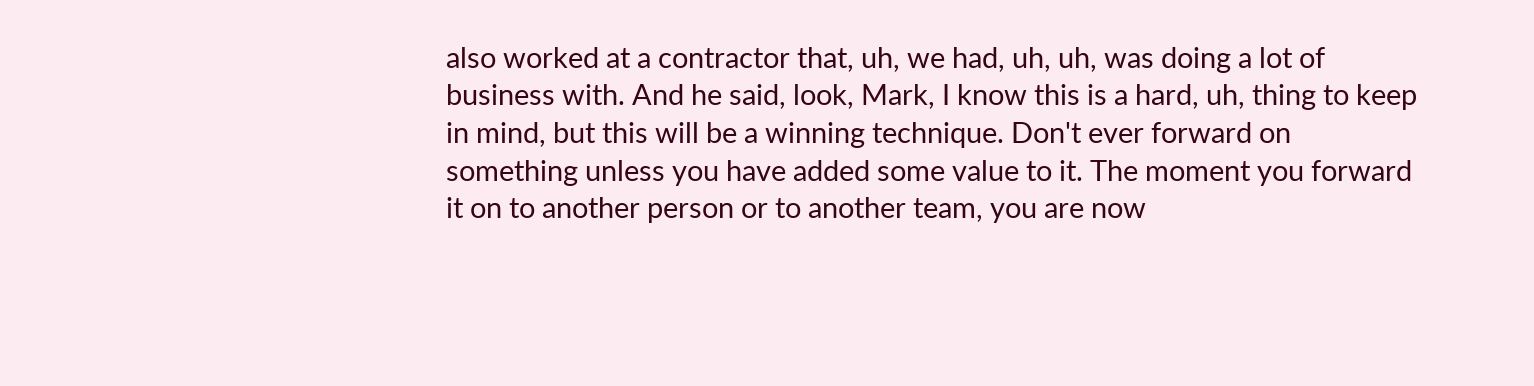also worked at a contractor that, uh, we had, uh, uh, was doing a lot of business with. And he said, look, Mark, I know this is a hard, uh, thing to keep in mind, but this will be a winning technique. Don't ever forward on something unless you have added some value to it. The moment you forward it on to another person or to another team, you are now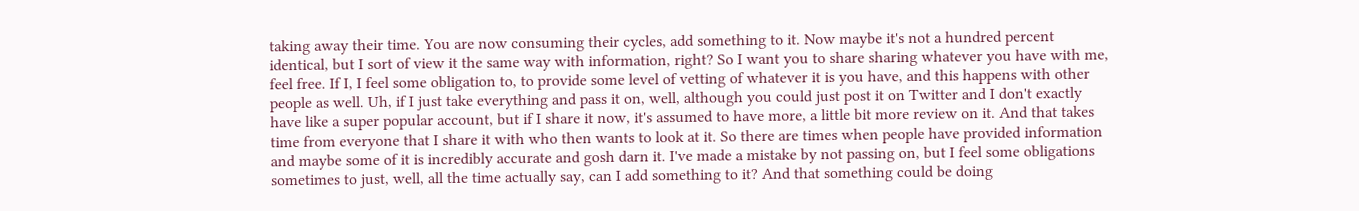taking away their time. You are now consuming their cycles, add something to it. Now maybe it's not a hundred percent identical, but I sort of view it the same way with information, right? So I want you to share sharing whatever you have with me, feel free. If I, I feel some obligation to, to provide some level of vetting of whatever it is you have, and this happens with other people as well. Uh, if I just take everything and pass it on, well, although you could just post it on Twitter and I don't exactly have like a super popular account, but if I share it now, it's assumed to have more, a little bit more review on it. And that takes time from everyone that I share it with who then wants to look at it. So there are times when people have provided information and maybe some of it is incredibly accurate and gosh darn it. I've made a mistake by not passing on, but I feel some obligations sometimes to just, well, all the time actually say, can I add something to it? And that something could be doing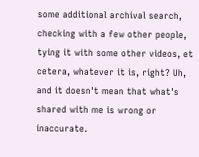some additional archival search, checking with a few other people, tying it with some other videos, et cetera, whatever it is, right? Uh, and it doesn't mean that what's shared with me is wrong or inaccurate.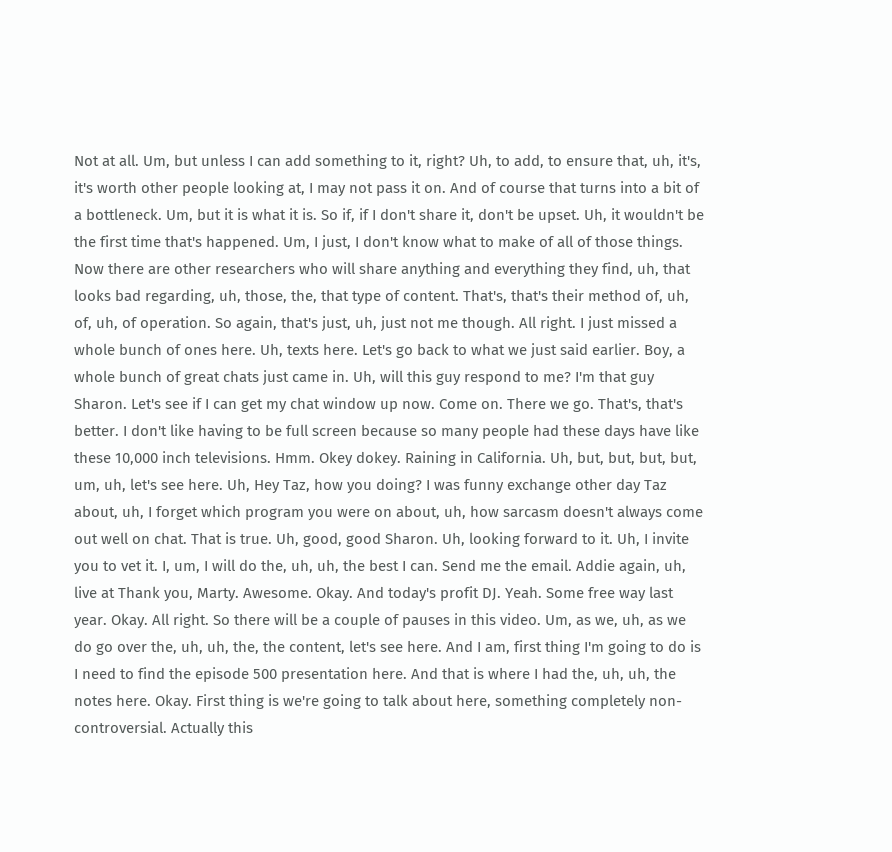Not at all. Um, but unless I can add something to it, right? Uh, to add, to ensure that, uh, it's, it's worth other people looking at, I may not pass it on. And of course that turns into a bit of a bottleneck. Um, but it is what it is. So if, if I don't share it, don't be upset. Uh, it wouldn't be the first time that's happened. Um, I just, I don't know what to make of all of those things. Now there are other researchers who will share anything and everything they find, uh, that looks bad regarding, uh, those, the, that type of content. That's, that's their method of, uh, of, uh, of operation. So again, that's just, uh, just not me though. All right. I just missed a whole bunch of ones here. Uh, texts here. Let's go back to what we just said earlier. Boy, a whole bunch of great chats just came in. Uh, will this guy respond to me? I'm that guy Sharon. Let's see if I can get my chat window up now. Come on. There we go. That's, that's better. I don't like having to be full screen because so many people had these days have like these 10,000 inch televisions. Hmm. Okey dokey. Raining in California. Uh, but, but, but, but, um, uh, let's see here. Uh, Hey Taz, how you doing? I was funny exchange other day Taz about, uh, I forget which program you were on about, uh, how sarcasm doesn't always come out well on chat. That is true. Uh, good, good Sharon. Uh, looking forward to it. Uh, I invite you to vet it. I, um, I will do the, uh, uh, the best I can. Send me the email. Addie again, uh, live at Thank you, Marty. Awesome. Okay. And today's profit DJ. Yeah. Some free way last year. Okay. All right. So there will be a couple of pauses in this video. Um, as we, uh, as we do go over the, uh, uh, the, the content, let's see here. And I am, first thing I'm going to do is I need to find the episode 500 presentation here. And that is where I had the, uh, uh, the notes here. Okay. First thing is we're going to talk about here, something completely non-controversial. Actually this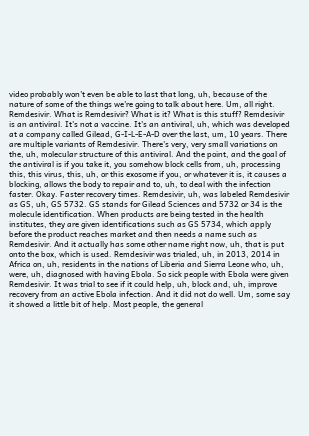video probably won't even be able to last that long, uh, because of the nature of some of the things we're going to talk about here. Um, all right. Remdesivir. What is Remdesivir? What is it? What is this stuff? Remdesivir is an antiviral. It's not a vaccine. It's an antiviral, uh, which was developed at a company called Gilead, G-I-L-E-A-D over the last, um, 10 years. There are multiple variants of Remdesivir. There's very, very small variations on the, uh, molecular structure of this antiviral. And the point, and the goal of the antiviral is if you take it, you somehow block cells from, uh, processing this, this virus, this, uh, or this exosome if you, or whatever it is, it causes a blocking, allows the body to repair and to, uh, to deal with the infection faster. Okay. Faster recovery times. Remdesivir, uh, was labeled Remdesivir as GS, uh, GS 5732. GS stands for Gilead Sciences and 5732 or 34 is the molecule identification. When products are being tested in the health institutes, they are given identifications such as GS 5734, which apply before the product reaches market and then needs a name such as Remdesivir. And it actually has some other name right now, uh, that is put onto the box, which is used. Remdesivir was trialed, uh, in 2013, 2014 in Africa on, uh, residents in the nations of Liberia and Sierra Leone who, uh, were, uh, diagnosed with having Ebola. So sick people with Ebola were given Remdesivir. It was trial to see if it could help, uh, block and, uh, improve recovery from an active Ebola infection. And it did not do well. Um, some say it showed a little bit of help. Most people, the general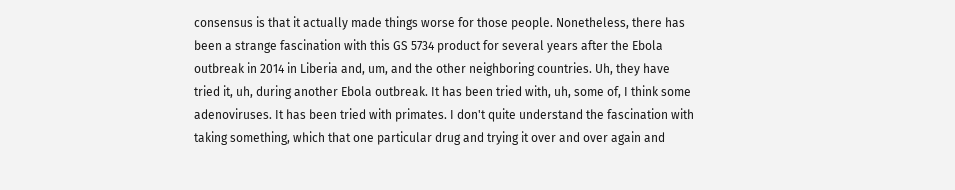consensus is that it actually made things worse for those people. Nonetheless, there has been a strange fascination with this GS 5734 product for several years after the Ebola outbreak in 2014 in Liberia and, um, and the other neighboring countries. Uh, they have tried it, uh, during another Ebola outbreak. It has been tried with, uh, some of, I think some adenoviruses. It has been tried with primates. I don't quite understand the fascination with taking something, which that one particular drug and trying it over and over again and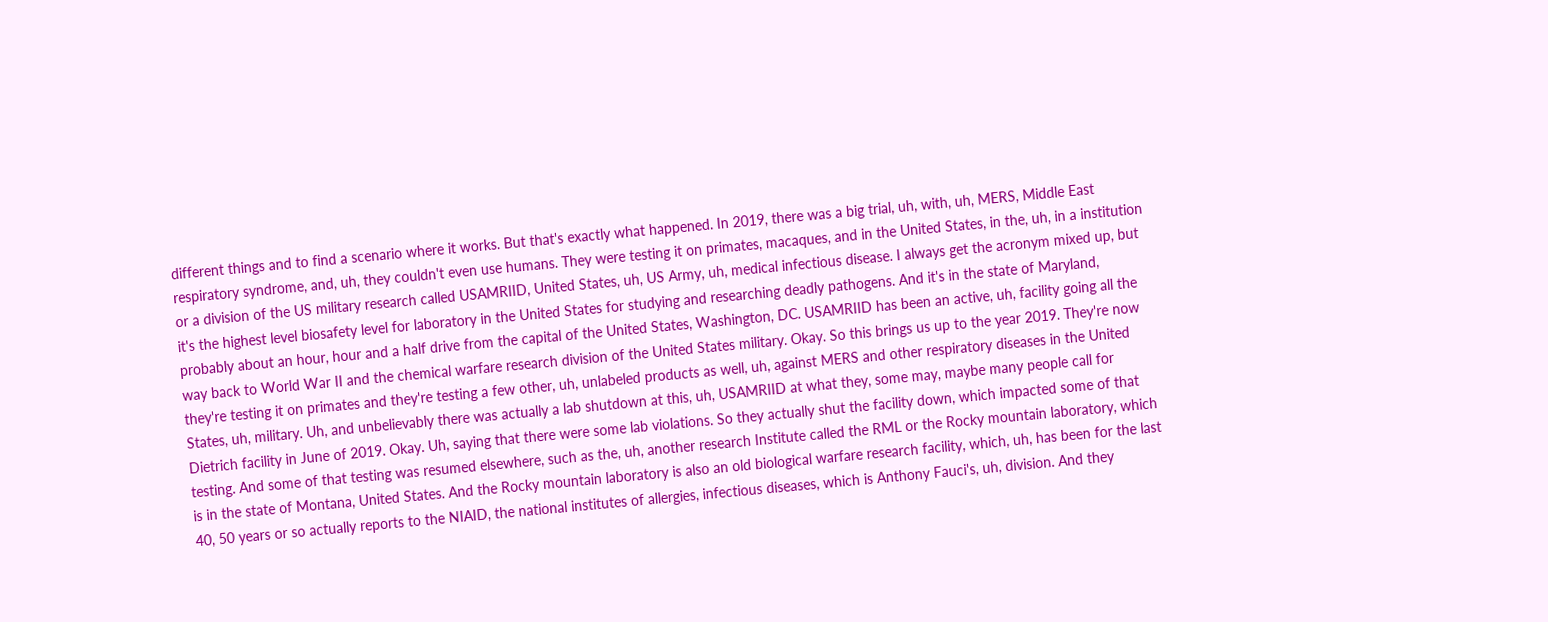different things and to find a scenario where it works. But that's exactly what happened. In 2019, there was a big trial, uh, with, uh, MERS, Middle East respiratory syndrome, and, uh, they couldn't even use humans. They were testing it on primates, macaques, and in the United States, in the, uh, in a institution or a division of the US military research called USAMRIID, United States, uh, US Army, uh, medical infectious disease. I always get the acronym mixed up, but it's the highest level biosafety level for laboratory in the United States for studying and researching deadly pathogens. And it's in the state of Maryland, probably about an hour, hour and a half drive from the capital of the United States, Washington, DC. USAMRIID has been an active, uh, facility going all the way back to World War II and the chemical warfare research division of the United States military. Okay. So this brings us up to the year 2019. They're now they're testing it on primates and they're testing a few other, uh, unlabeled products as well, uh, against MERS and other respiratory diseases in the United States, uh, military. Uh, and unbelievably there was actually a lab shutdown at this, uh, USAMRIID at what they, some may, maybe many people call for Dietrich facility in June of 2019. Okay. Uh, saying that there were some lab violations. So they actually shut the facility down, which impacted some of that testing. And some of that testing was resumed elsewhere, such as the, uh, another research Institute called the RML or the Rocky mountain laboratory, which is in the state of Montana, United States. And the Rocky mountain laboratory is also an old biological warfare research facility, which, uh, has been for the last 40, 50 years or so actually reports to the NIAID, the national institutes of allergies, infectious diseases, which is Anthony Fauci's, uh, division. And they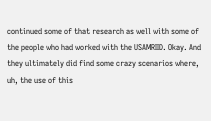continued some of that research as well with some of the people who had worked with the USAMRIID. Okay. And they ultimately did find some crazy scenarios where, uh, the use of this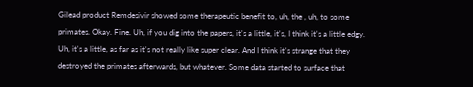Gilead product Remdesivir showed some therapeutic benefit to, uh, the , uh, to some primates. Okay. Fine. Uh, if you dig into the papers, it's a little, it's, I think it's a little edgy. Uh, it's a little, as far as it's not really like super clear. And I think it's strange that they destroyed the primates afterwards, but whatever. Some data started to surface that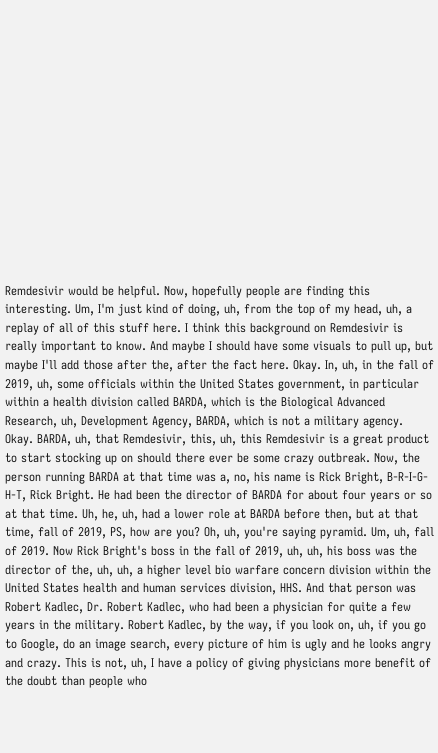Remdesivir would be helpful. Now, hopefully people are finding this interesting. Um, I'm just kind of doing, uh, from the top of my head, uh, a replay of all of this stuff here. I think this background on Remdesivir is really important to know. And maybe I should have some visuals to pull up, but maybe I'll add those after the, after the fact here. Okay. In, uh, in the fall of 2019, uh, some officials within the United States government, in particular within a health division called BARDA, which is the Biological Advanced Research, uh, Development Agency, BARDA, which is not a military agency. Okay. BARDA, uh, that Remdesivir, this, uh, this Remdesivir is a great product to start stocking up on should there ever be some crazy outbreak. Now, the person running BARDA at that time was a, no, his name is Rick Bright, B-R-I-G-H-T, Rick Bright. He had been the director of BARDA for about four years or so at that time. Uh, he, uh, had a lower role at BARDA before then, but at that time, fall of 2019, PS, how are you? Oh, uh, you're saying pyramid. Um, uh, fall of 2019. Now Rick Bright's boss in the fall of 2019, uh, uh, his boss was the director of the, uh, uh, a higher level bio warfare concern division within the United States health and human services division, HHS. And that person was Robert Kadlec, Dr. Robert Kadlec, who had been a physician for quite a few years in the military. Robert Kadlec, by the way, if you look on, uh, if you go to Google, do an image search, every picture of him is ugly and he looks angry and crazy. This is not, uh, I have a policy of giving physicians more benefit of the doubt than people who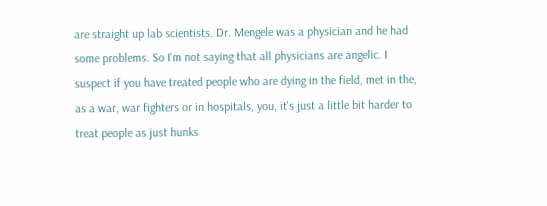are straight up lab scientists. Dr. Mengele was a physician and he had some problems. So I'm not saying that all physicians are angelic. I suspect if you have treated people who are dying in the field, met in the, as a war, war fighters or in hospitals, you, it's just a little bit harder to treat people as just hunks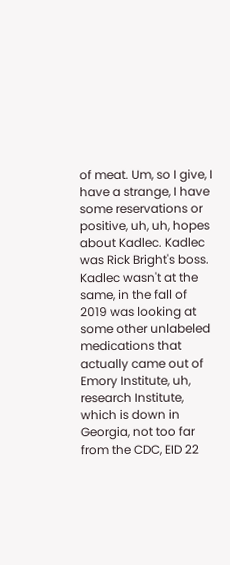of meat. Um, so I give, I have a strange, I have some reservations or positive, uh, uh, hopes about Kadlec. Kadlec was Rick Bright's boss. Kadlec wasn't at the same, in the fall of 2019 was looking at some other unlabeled medications that actually came out of Emory Institute, uh, research Institute, which is down in Georgia, not too far from the CDC, EID 22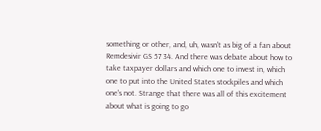something or other, and, uh, wasn't as big of a fan about Remdesivir GS 57 34. And there was debate about how to take taxpayer dollars and which one to invest in, which one to put into the United States stockpiles and which one's not. Strange that there was all of this excitement about what is going to go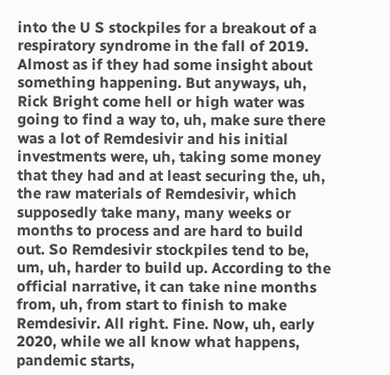into the U S stockpiles for a breakout of a respiratory syndrome in the fall of 2019. Almost as if they had some insight about something happening. But anyways, uh, Rick Bright come hell or high water was going to find a way to, uh, make sure there was a lot of Remdesivir and his initial investments were, uh, taking some money that they had and at least securing the, uh, the raw materials of Remdesivir, which supposedly take many, many weeks or months to process and are hard to build out. So Remdesivir stockpiles tend to be, um, uh, harder to build up. According to the official narrative, it can take nine months from, uh, from start to finish to make Remdesivir. All right. Fine. Now, uh, early 2020, while we all know what happens, pandemic starts,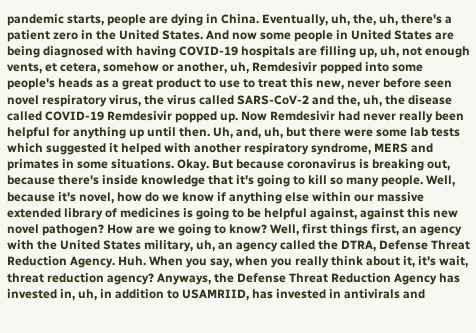pandemic starts, people are dying in China. Eventually, uh, the, uh, there's a patient zero in the United States. And now some people in United States are being diagnosed with having COVID-19 hospitals are filling up, uh, not enough vents, et cetera, somehow or another, uh, Remdesivir popped into some people's heads as a great product to use to treat this new, never before seen novel respiratory virus, the virus called SARS-CoV-2 and the, uh, the disease called COVID-19 Remdesivir popped up. Now Remdesivir had never really been helpful for anything up until then. Uh, and, uh, but there were some lab tests which suggested it helped with another respiratory syndrome, MERS and primates in some situations. Okay. But because coronavirus is breaking out, because there's inside knowledge that it's going to kill so many people. Well, because it's novel, how do we know if anything else within our massive extended library of medicines is going to be helpful against, against this new novel pathogen? How are we going to know? Well, first things first, an agency with the United States military, uh, an agency called the DTRA, Defense Threat Reduction Agency. Huh. When you say, when you really think about it, it's wait, threat reduction agency? Anyways, the Defense Threat Reduction Agency has invested in, uh, in addition to USAMRIID, has invested in antivirals and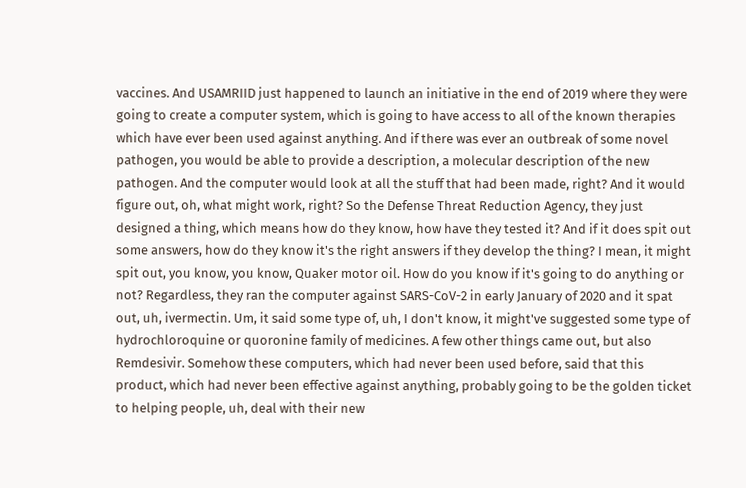vaccines. And USAMRIID just happened to launch an initiative in the end of 2019 where they were going to create a computer system, which is going to have access to all of the known therapies which have ever been used against anything. And if there was ever an outbreak of some novel pathogen, you would be able to provide a description, a molecular description of the new pathogen. And the computer would look at all the stuff that had been made, right? And it would figure out, oh, what might work, right? So the Defense Threat Reduction Agency, they just designed a thing, which means how do they know, how have they tested it? And if it does spit out some answers, how do they know it's the right answers if they develop the thing? I mean, it might spit out, you know, you know, Quaker motor oil. How do you know if it's going to do anything or not? Regardless, they ran the computer against SARS-CoV-2 in early January of 2020 and it spat out, uh, ivermectin. Um, it said some type of, uh, I don't know, it might've suggested some type of hydrochloroquine or quoronine family of medicines. A few other things came out, but also Remdesivir. Somehow these computers, which had never been used before, said that this product, which had never been effective against anything, probably going to be the golden ticket to helping people, uh, deal with their new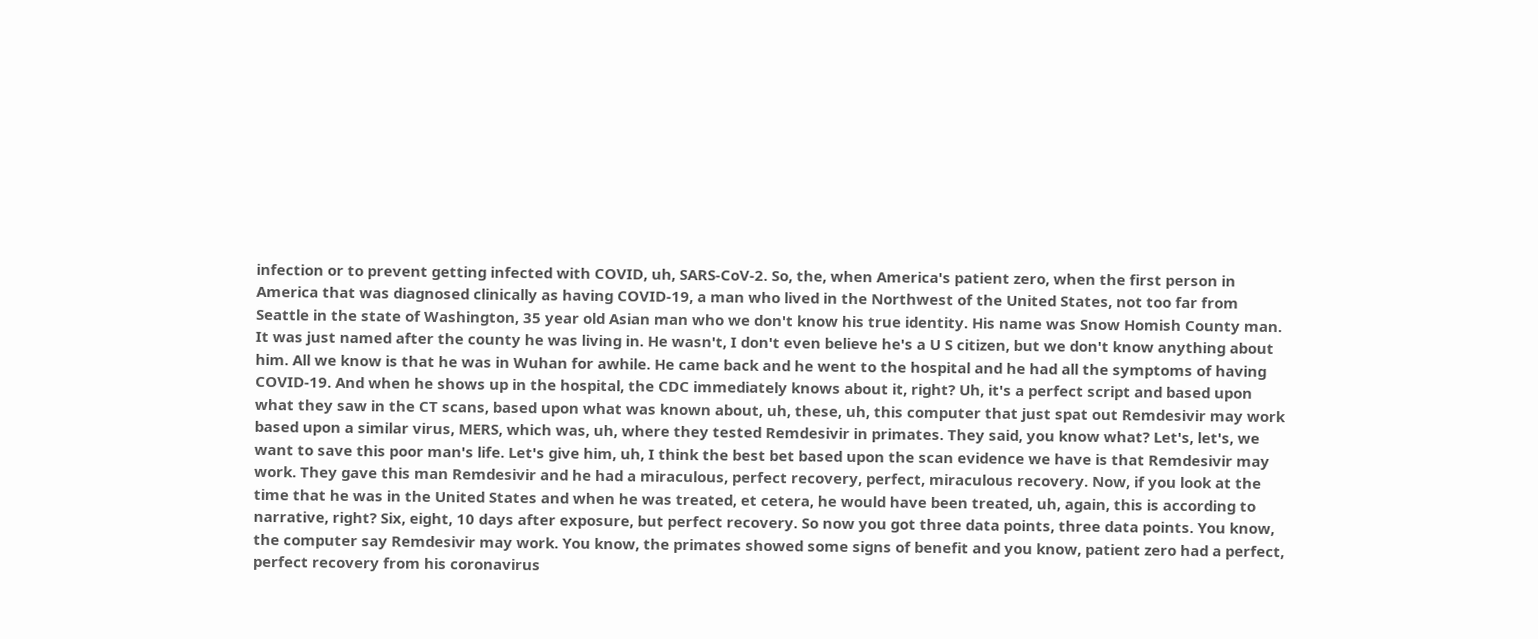infection or to prevent getting infected with COVID, uh, SARS-CoV-2. So, the, when America's patient zero, when the first person in America that was diagnosed clinically as having COVID-19, a man who lived in the Northwest of the United States, not too far from Seattle in the state of Washington, 35 year old Asian man who we don't know his true identity. His name was Snow Homish County man. It was just named after the county he was living in. He wasn't, I don't even believe he's a U S citizen, but we don't know anything about him. All we know is that he was in Wuhan for awhile. He came back and he went to the hospital and he had all the symptoms of having COVID-19. And when he shows up in the hospital, the CDC immediately knows about it, right? Uh, it's a perfect script and based upon what they saw in the CT scans, based upon what was known about, uh, these, uh, this computer that just spat out Remdesivir may work based upon a similar virus, MERS, which was, uh, where they tested Remdesivir in primates. They said, you know what? Let's, let's, we want to save this poor man's life. Let's give him, uh, I think the best bet based upon the scan evidence we have is that Remdesivir may work. They gave this man Remdesivir and he had a miraculous, perfect recovery, perfect, miraculous recovery. Now, if you look at the time that he was in the United States and when he was treated, et cetera, he would have been treated, uh, again, this is according to narrative, right? Six, eight, 10 days after exposure, but perfect recovery. So now you got three data points, three data points. You know, the computer say Remdesivir may work. You know, the primates showed some signs of benefit and you know, patient zero had a perfect, perfect recovery from his coronavirus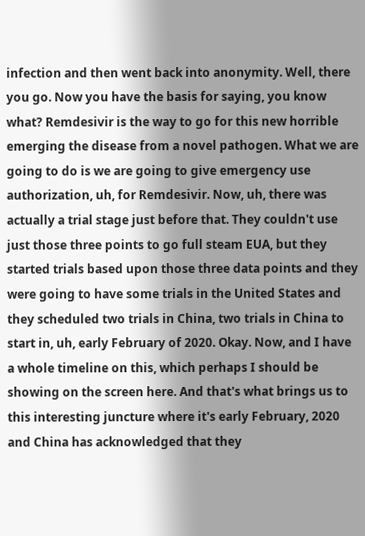infection and then went back into anonymity. Well, there you go. Now you have the basis for saying, you know what? Remdesivir is the way to go for this new horrible emerging the disease from a novel pathogen. What we are going to do is we are going to give emergency use authorization, uh, for Remdesivir. Now, uh, there was actually a trial stage just before that. They couldn't use just those three points to go full steam EUA, but they started trials based upon those three data points and they were going to have some trials in the United States and they scheduled two trials in China, two trials in China to start in, uh, early February of 2020. Okay. Now, and I have a whole timeline on this, which perhaps I should be showing on the screen here. And that's what brings us to this interesting juncture where it's early February, 2020 and China has acknowledged that they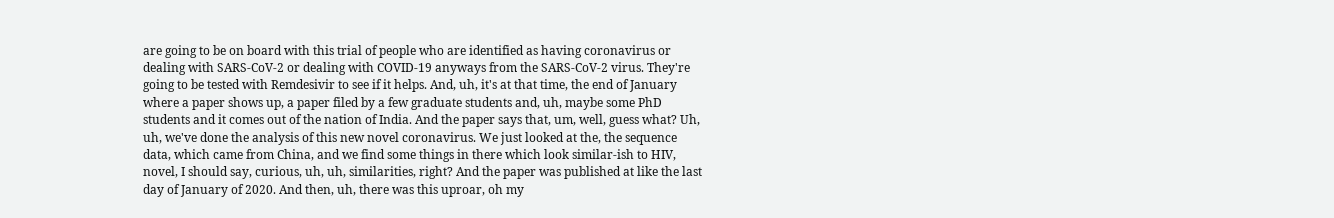are going to be on board with this trial of people who are identified as having coronavirus or dealing with SARS-CoV-2 or dealing with COVID-19 anyways from the SARS-CoV-2 virus. They're going to be tested with Remdesivir to see if it helps. And, uh, it's at that time, the end of January where a paper shows up, a paper filed by a few graduate students and, uh, maybe some PhD students and it comes out of the nation of India. And the paper says that, um, well, guess what? Uh, uh, we've done the analysis of this new novel coronavirus. We just looked at the, the sequence data, which came from China, and we find some things in there which look similar-ish to HIV, novel, I should say, curious, uh, uh, similarities, right? And the paper was published at like the last day of January of 2020. And then, uh, there was this uproar, oh my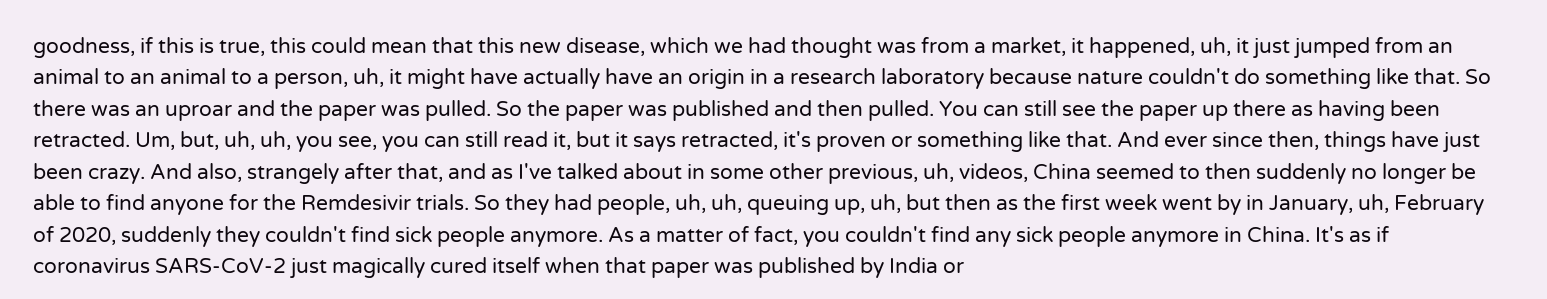goodness, if this is true, this could mean that this new disease, which we had thought was from a market, it happened, uh, it just jumped from an animal to an animal to a person, uh, it might have actually have an origin in a research laboratory because nature couldn't do something like that. So there was an uproar and the paper was pulled. So the paper was published and then pulled. You can still see the paper up there as having been retracted. Um, but, uh, uh, you see, you can still read it, but it says retracted, it's proven or something like that. And ever since then, things have just been crazy. And also, strangely after that, and as I've talked about in some other previous, uh, videos, China seemed to then suddenly no longer be able to find anyone for the Remdesivir trials. So they had people, uh, uh, queuing up, uh, but then as the first week went by in January, uh, February of 2020, suddenly they couldn't find sick people anymore. As a matter of fact, you couldn't find any sick people anymore in China. It's as if coronavirus SARS-CoV-2 just magically cured itself when that paper was published by India or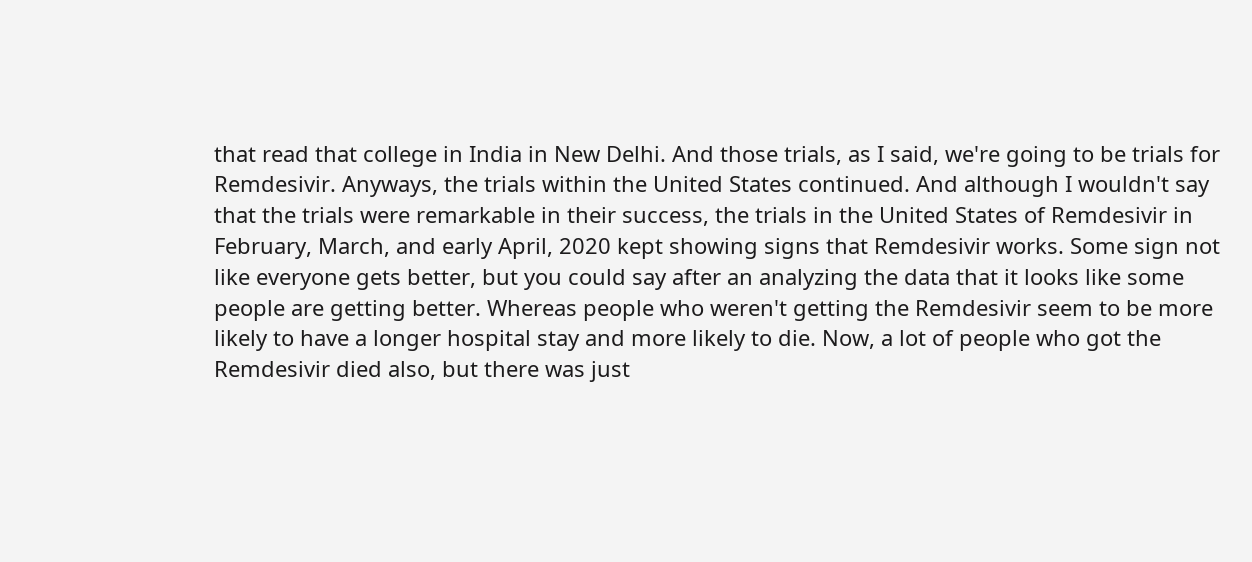that read that college in India in New Delhi. And those trials, as I said, we're going to be trials for Remdesivir. Anyways, the trials within the United States continued. And although I wouldn't say that the trials were remarkable in their success, the trials in the United States of Remdesivir in February, March, and early April, 2020 kept showing signs that Remdesivir works. Some sign not like everyone gets better, but you could say after an analyzing the data that it looks like some people are getting better. Whereas people who weren't getting the Remdesivir seem to be more likely to have a longer hospital stay and more likely to die. Now, a lot of people who got the Remdesivir died also, but there was just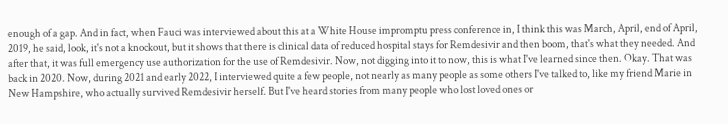enough of a gap. And in fact, when Fauci was interviewed about this at a White House impromptu press conference in, I think this was March, April, end of April, 2019, he said, look, it's not a knockout, but it shows that there is clinical data of reduced hospital stays for Remdesivir and then boom, that's what they needed. And after that, it was full emergency use authorization for the use of Remdesivir. Now, not digging into it to now, this is what I've learned since then. Okay. That was back in 2020. Now, during 2021 and early 2022, I interviewed quite a few people, not nearly as many people as some others I've talked to, like my friend Marie in New Hampshire, who actually survived Remdesivir herself. But I've heard stories from many people who lost loved ones or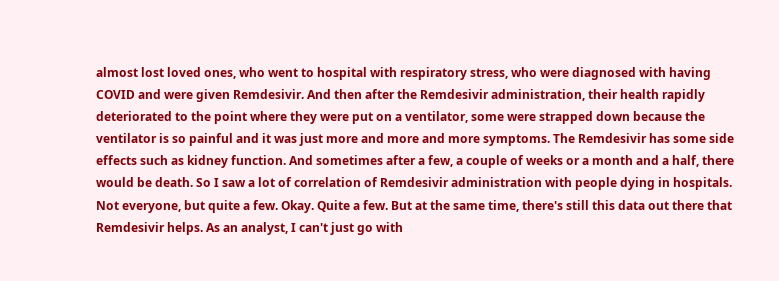almost lost loved ones, who went to hospital with respiratory stress, who were diagnosed with having COVID and were given Remdesivir. And then after the Remdesivir administration, their health rapidly deteriorated to the point where they were put on a ventilator, some were strapped down because the ventilator is so painful and it was just more and more and more symptoms. The Remdesivir has some side effects such as kidney function. And sometimes after a few, a couple of weeks or a month and a half, there would be death. So I saw a lot of correlation of Remdesivir administration with people dying in hospitals. Not everyone, but quite a few. Okay. Quite a few. But at the same time, there's still this data out there that Remdesivir helps. As an analyst, I can't just go with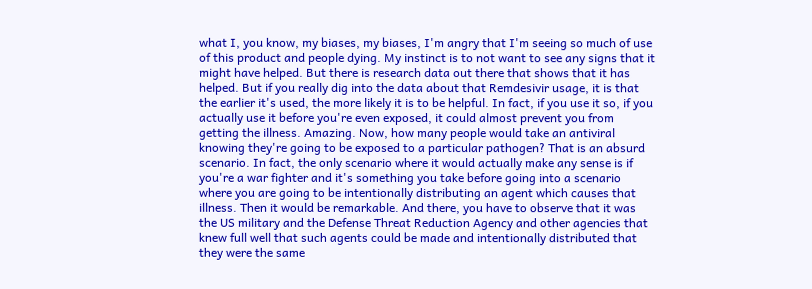what I, you know, my biases, my biases, I'm angry that I'm seeing so much of use of this product and people dying. My instinct is to not want to see any signs that it might have helped. But there is research data out there that shows that it has helped. But if you really dig into the data about that Remdesivir usage, it is that the earlier it's used, the more likely it is to be helpful. In fact, if you use it so, if you actually use it before you're even exposed, it could almost prevent you from getting the illness. Amazing. Now, how many people would take an antiviral knowing they're going to be exposed to a particular pathogen? That is an absurd scenario. In fact, the only scenario where it would actually make any sense is if you're a war fighter and it's something you take before going into a scenario where you are going to be intentionally distributing an agent which causes that illness. Then it would be remarkable. And there, you have to observe that it was the US military and the Defense Threat Reduction Agency and other agencies that knew full well that such agents could be made and intentionally distributed that they were the same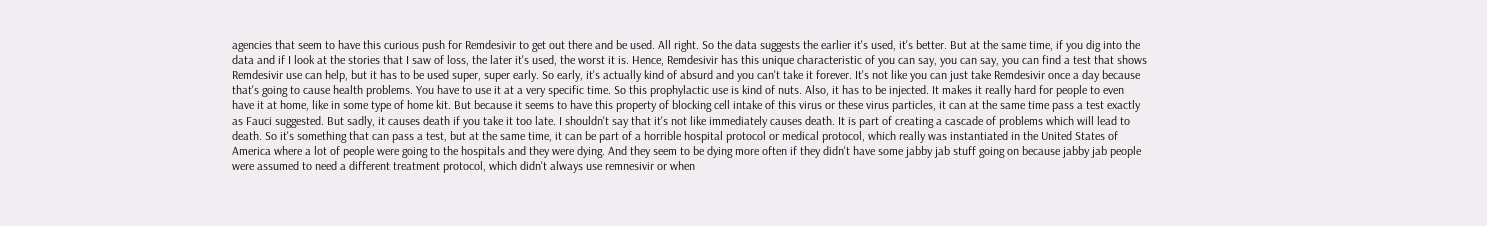agencies that seem to have this curious push for Remdesivir to get out there and be used. All right. So the data suggests the earlier it's used, it's better. But at the same time, if you dig into the data and if I look at the stories that I saw of loss, the later it's used, the worst it is. Hence, Remdesivir has this unique characteristic of you can say, you can say, you can find a test that shows Remdesivir use can help, but it has to be used super, super early. So early, it's actually kind of absurd and you can't take it forever. It's not like you can just take Remdesivir once a day because that's going to cause health problems. You have to use it at a very specific time. So this prophylactic use is kind of nuts. Also, it has to be injected. It makes it really hard for people to even have it at home, like in some type of home kit. But because it seems to have this property of blocking cell intake of this virus or these virus particles, it can at the same time pass a test exactly as Fauci suggested. But sadly, it causes death if you take it too late. I shouldn't say that it's not like immediately causes death. It is part of creating a cascade of problems which will lead to death. So it's something that can pass a test, but at the same time, it can be part of a horrible hospital protocol or medical protocol, which really was instantiated in the United States of America where a lot of people were going to the hospitals and they were dying. And they seem to be dying more often if they didn't have some jabby jab stuff going on because jabby jab people were assumed to need a different treatment protocol, which didn't always use remnesivir or when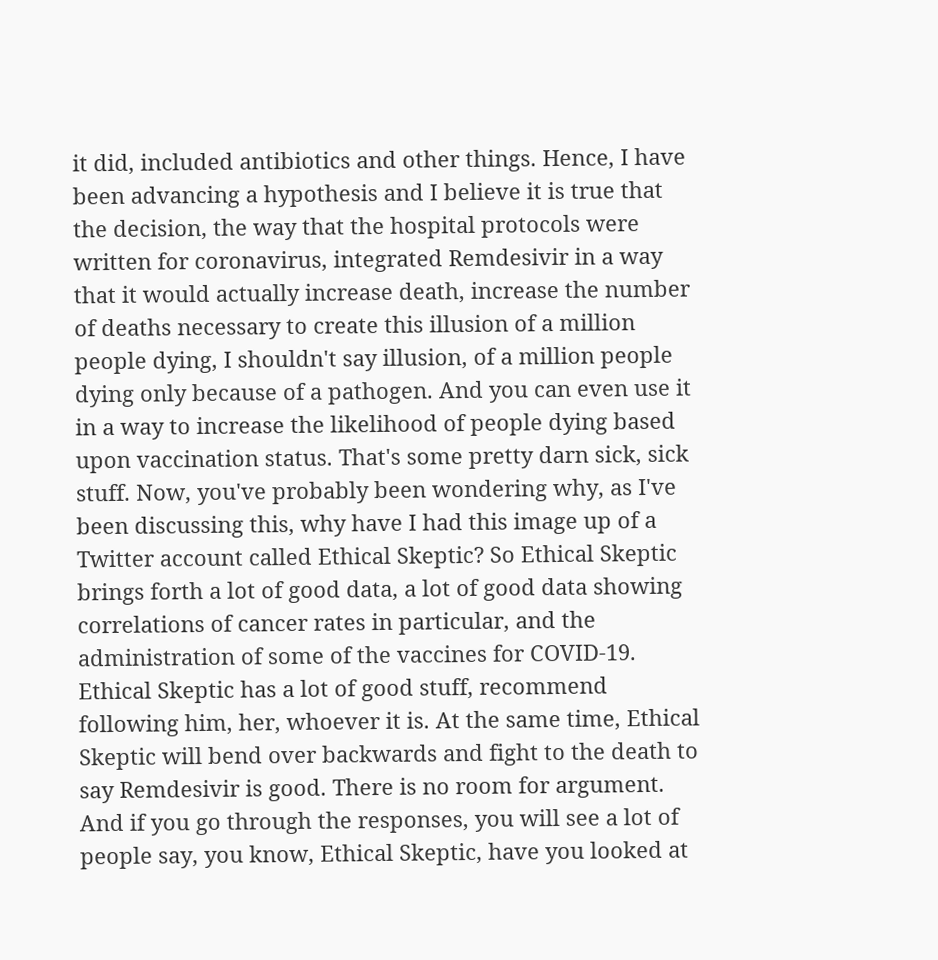it did, included antibiotics and other things. Hence, I have been advancing a hypothesis and I believe it is true that the decision, the way that the hospital protocols were written for coronavirus, integrated Remdesivir in a way that it would actually increase death, increase the number of deaths necessary to create this illusion of a million people dying, I shouldn't say illusion, of a million people dying only because of a pathogen. And you can even use it in a way to increase the likelihood of people dying based upon vaccination status. That's some pretty darn sick, sick stuff. Now, you've probably been wondering why, as I've been discussing this, why have I had this image up of a Twitter account called Ethical Skeptic? So Ethical Skeptic brings forth a lot of good data, a lot of good data showing correlations of cancer rates in particular, and the administration of some of the vaccines for COVID-19. Ethical Skeptic has a lot of good stuff, recommend following him, her, whoever it is. At the same time, Ethical Skeptic will bend over backwards and fight to the death to say Remdesivir is good. There is no room for argument. And if you go through the responses, you will see a lot of people say, you know, Ethical Skeptic, have you looked at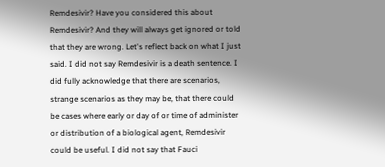Remdesivir? Have you considered this about Remdesivir? And they will always get ignored or told that they are wrong. Let's reflect back on what I just said. I did not say Remdesivir is a death sentence. I did fully acknowledge that there are scenarios, strange scenarios as they may be, that there could be cases where early or day of or time of administer or distribution of a biological agent, Remdesivir could be useful. I did not say that Fauci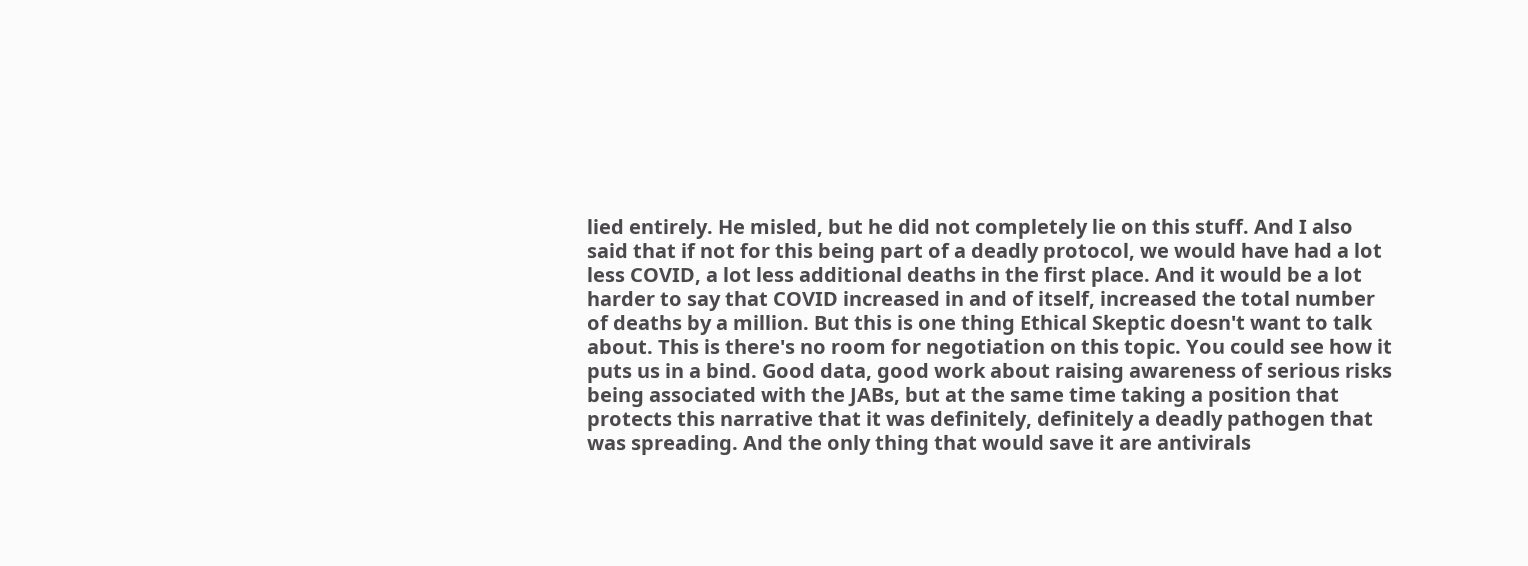lied entirely. He misled, but he did not completely lie on this stuff. And I also said that if not for this being part of a deadly protocol, we would have had a lot less COVID, a lot less additional deaths in the first place. And it would be a lot harder to say that COVID increased in and of itself, increased the total number of deaths by a million. But this is one thing Ethical Skeptic doesn't want to talk about. This is there's no room for negotiation on this topic. You could see how it puts us in a bind. Good data, good work about raising awareness of serious risks being associated with the JABs, but at the same time taking a position that protects this narrative that it was definitely, definitely a deadly pathogen that was spreading. And the only thing that would save it are antivirals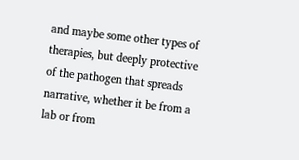and maybe some other types of therapies, but deeply protective of the pathogen that spreads narrative, whether it be from a lab or from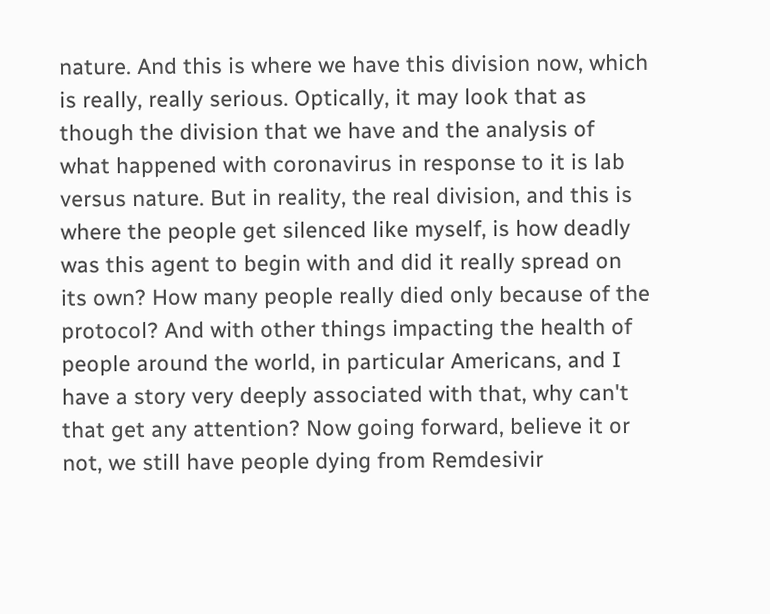nature. And this is where we have this division now, which is really, really serious. Optically, it may look that as though the division that we have and the analysis of what happened with coronavirus in response to it is lab versus nature. But in reality, the real division, and this is where the people get silenced like myself, is how deadly was this agent to begin with and did it really spread on its own? How many people really died only because of the protocol? And with other things impacting the health of people around the world, in particular Americans, and I have a story very deeply associated with that, why can't that get any attention? Now going forward, believe it or not, we still have people dying from Remdesivir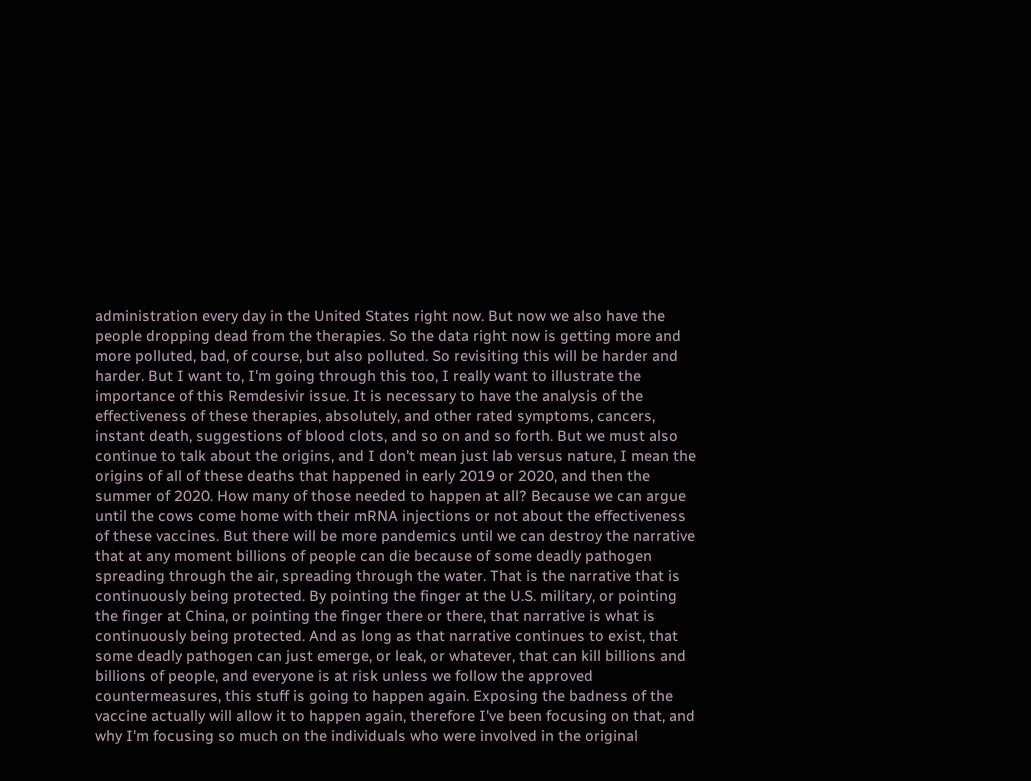administration every day in the United States right now. But now we also have the people dropping dead from the therapies. So the data right now is getting more and more polluted, bad, of course, but also polluted. So revisiting this will be harder and harder. But I want to, I'm going through this too, I really want to illustrate the importance of this Remdesivir issue. It is necessary to have the analysis of the effectiveness of these therapies, absolutely, and other rated symptoms, cancers, instant death, suggestions of blood clots, and so on and so forth. But we must also continue to talk about the origins, and I don't mean just lab versus nature, I mean the origins of all of these deaths that happened in early 2019 or 2020, and then the summer of 2020. How many of those needed to happen at all? Because we can argue until the cows come home with their mRNA injections or not about the effectiveness of these vaccines. But there will be more pandemics until we can destroy the narrative that at any moment billions of people can die because of some deadly pathogen spreading through the air, spreading through the water. That is the narrative that is continuously being protected. By pointing the finger at the U.S. military, or pointing the finger at China, or pointing the finger there or there, that narrative is what is continuously being protected. And as long as that narrative continues to exist, that some deadly pathogen can just emerge, or leak, or whatever, that can kill billions and billions of people, and everyone is at risk unless we follow the approved countermeasures, this stuff is going to happen again. Exposing the badness of the vaccine actually will allow it to happen again, therefore I've been focusing on that, and why I'm focusing so much on the individuals who were involved in the original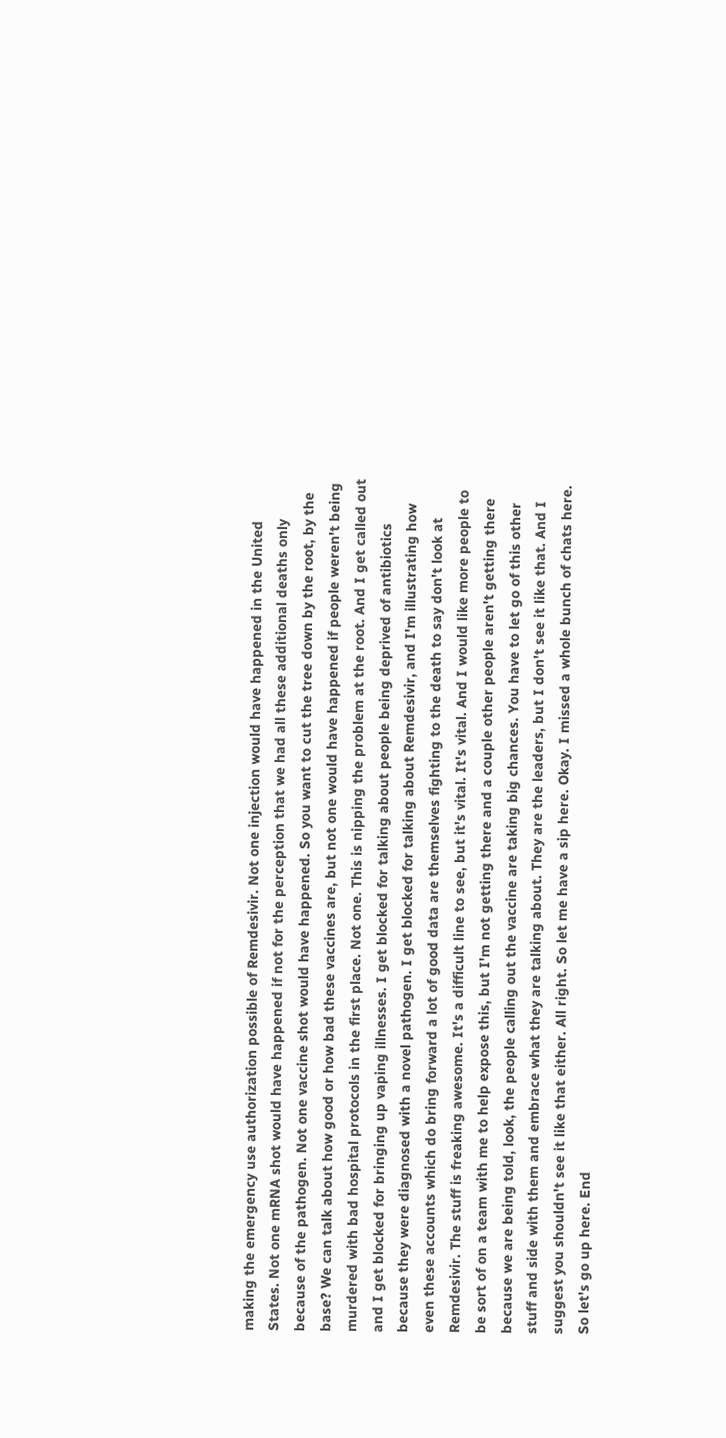making the emergency use authorization possible of Remdesivir. Not one injection would have happened in the United States. Not one mRNA shot would have happened if not for the perception that we had all these additional deaths only because of the pathogen. Not one vaccine shot would have happened. So you want to cut the tree down by the root, by the base? We can talk about how good or how bad these vaccines are, but not one would have happened if people weren't being murdered with bad hospital protocols in the first place. Not one. This is nipping the problem at the root. And I get called out and I get blocked for bringing up vaping illnesses. I get blocked for talking about people being deprived of antibiotics because they were diagnosed with a novel pathogen. I get blocked for talking about Remdesivir, and I'm illustrating how even these accounts which do bring forward a lot of good data are themselves fighting to the death to say don't look at Remdesivir. The stuff is freaking awesome. It's a difficult line to see, but it's vital. It's vital. And I would like more people to be sort of on a team with me to help expose this, but I'm not getting there and a couple other people aren't getting there because we are being told, look, the people calling out the vaccine are taking big chances. You have to let go of this other stuff and side with them and embrace what they are talking about. They are the leaders, but I don't see it like that. And I suggest you shouldn't see it like that either. All right. So let me have a sip here. Okay. I missed a whole bunch of chats here. So let's go up here. End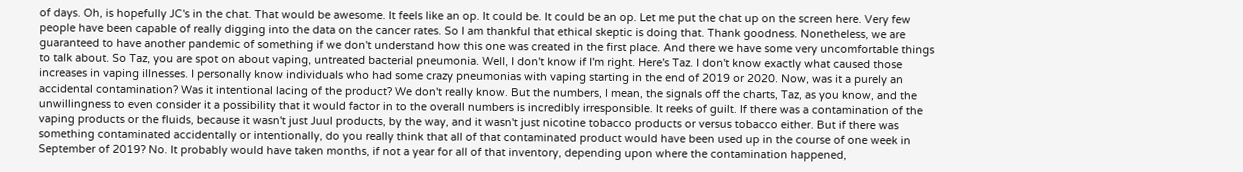of days. Oh, is hopefully JC's in the chat. That would be awesome. It feels like an op. It could be. It could be an op. Let me put the chat up on the screen here. Very few people have been capable of really digging into the data on the cancer rates. So I am thankful that ethical skeptic is doing that. Thank goodness. Nonetheless, we are guaranteed to have another pandemic of something if we don't understand how this one was created in the first place. And there we have some very uncomfortable things to talk about. So Taz, you are spot on about vaping, untreated bacterial pneumonia. Well, I don't know if I'm right. Here's Taz. I don't know exactly what caused those increases in vaping illnesses. I personally know individuals who had some crazy pneumonias with vaping starting in the end of 2019 or 2020. Now, was it a purely an accidental contamination? Was it intentional lacing of the product? We don't really know. But the numbers, I mean, the signals off the charts, Taz, as you know, and the unwillingness to even consider it a possibility that it would factor in to the overall numbers is incredibly irresponsible. It reeks of guilt. If there was a contamination of the vaping products or the fluids, because it wasn't just Juul products, by the way, and it wasn't just nicotine tobacco products or versus tobacco either. But if there was something contaminated accidentally or intentionally, do you really think that all of that contaminated product would have been used up in the course of one week in September of 2019? No. It probably would have taken months, if not a year for all of that inventory, depending upon where the contamination happened,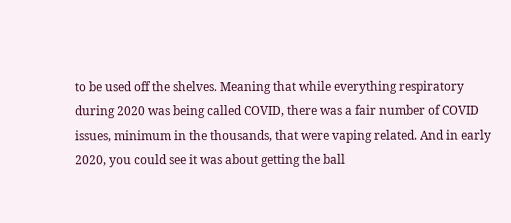to be used off the shelves. Meaning that while everything respiratory during 2020 was being called COVID, there was a fair number of COVID issues, minimum in the thousands, that were vaping related. And in early 2020, you could see it was about getting the ball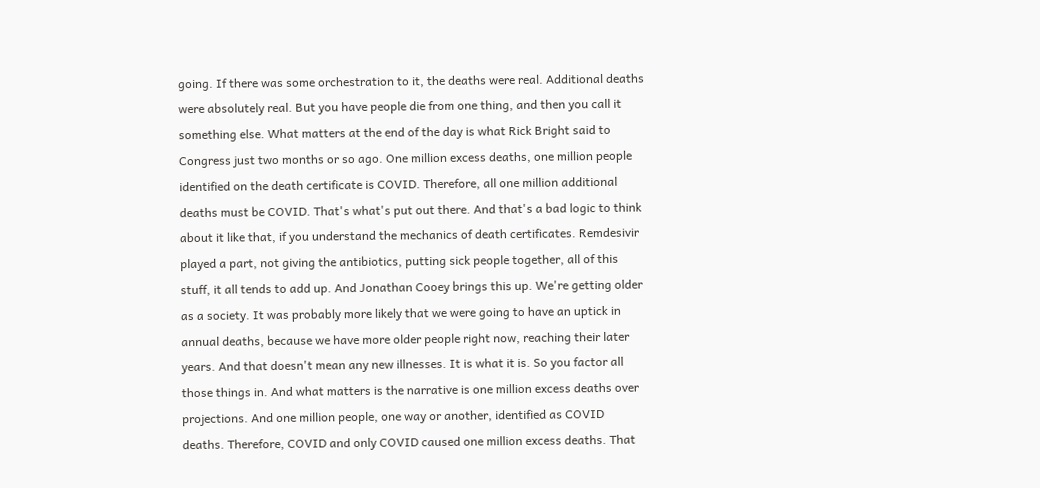going. If there was some orchestration to it, the deaths were real. Additional deaths were absolutely real. But you have people die from one thing, and then you call it something else. What matters at the end of the day is what Rick Bright said to Congress just two months or so ago. One million excess deaths, one million people identified on the death certificate is COVID. Therefore, all one million additional deaths must be COVID. That's what's put out there. And that's a bad logic to think about it like that, if you understand the mechanics of death certificates. Remdesivir played a part, not giving the antibiotics, putting sick people together, all of this stuff, it all tends to add up. And Jonathan Cooey brings this up. We're getting older as a society. It was probably more likely that we were going to have an uptick in annual deaths, because we have more older people right now, reaching their later years. And that doesn't mean any new illnesses. It is what it is. So you factor all those things in. And what matters is the narrative is one million excess deaths over projections. And one million people, one way or another, identified as COVID deaths. Therefore, COVID and only COVID caused one million excess deaths. That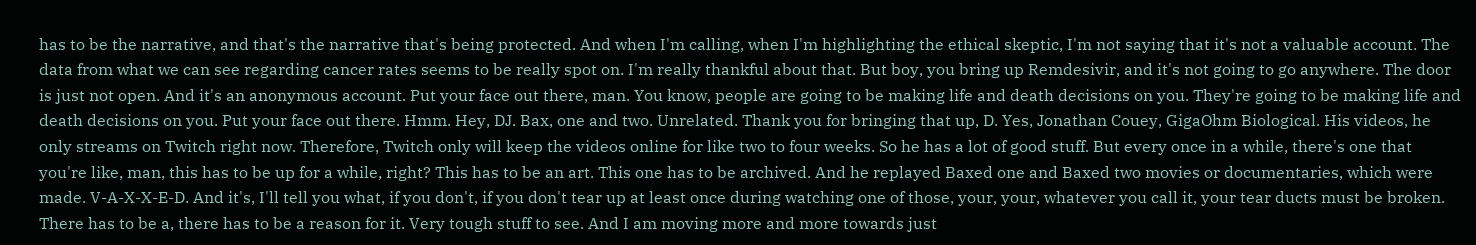has to be the narrative, and that's the narrative that's being protected. And when I'm calling, when I'm highlighting the ethical skeptic, I'm not saying that it's not a valuable account. The data from what we can see regarding cancer rates seems to be really spot on. I'm really thankful about that. But boy, you bring up Remdesivir, and it's not going to go anywhere. The door is just not open. And it's an anonymous account. Put your face out there, man. You know, people are going to be making life and death decisions on you. They're going to be making life and death decisions on you. Put your face out there. Hmm. Hey, DJ. Bax, one and two. Unrelated. Thank you for bringing that up, D. Yes, Jonathan Couey, GigaOhm Biological. His videos, he only streams on Twitch right now. Therefore, Twitch only will keep the videos online for like two to four weeks. So he has a lot of good stuff. But every once in a while, there's one that you're like, man, this has to be up for a while, right? This has to be an art. This one has to be archived. And he replayed Baxed one and Baxed two movies or documentaries, which were made. V-A-X-X-E-D. And it's, I'll tell you what, if you don't, if you don't tear up at least once during watching one of those, your, your, whatever you call it, your tear ducts must be broken. There has to be a, there has to be a reason for it. Very tough stuff to see. And I am moving more and more towards just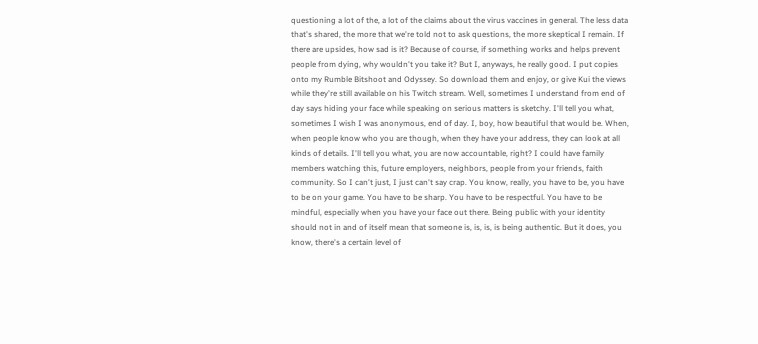questioning a lot of the, a lot of the claims about the virus vaccines in general. The less data that's shared, the more that we're told not to ask questions, the more skeptical I remain. If there are upsides, how sad is it? Because of course, if something works and helps prevent people from dying, why wouldn't you take it? But I, anyways, he really good. I put copies onto my Rumble Bitshoot and Odyssey. So download them and enjoy, or give Kui the views while they're still available on his Twitch stream. Well, sometimes I understand from end of day says hiding your face while speaking on serious matters is sketchy. I'll tell you what, sometimes I wish I was anonymous, end of day. I, boy, how beautiful that would be. When, when people know who you are though, when they have your address, they can look at all kinds of details. I'll tell you what, you are now accountable, right? I could have family members watching this, future employers, neighbors, people from your friends, faith community. So I can't just, I just can't say crap. You know, really, you have to be, you have to be on your game. You have to be sharp. You have to be respectful. You have to be mindful, especially when you have your face out there. Being public with your identity should not in and of itself mean that someone is, is, is, is being authentic. But it does, you know, there's a certain level of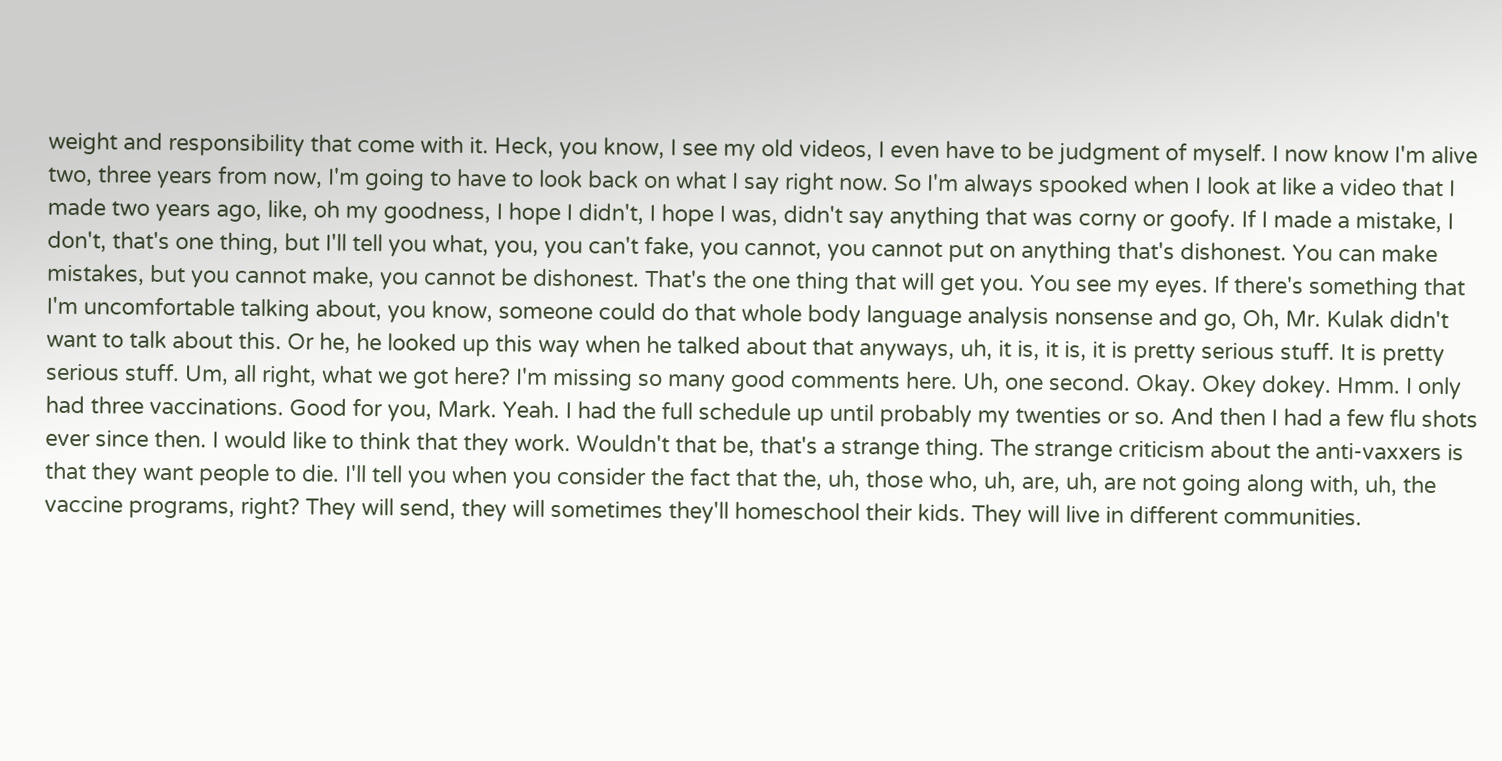weight and responsibility that come with it. Heck, you know, I see my old videos, I even have to be judgment of myself. I now know I'm alive two, three years from now, I'm going to have to look back on what I say right now. So I'm always spooked when I look at like a video that I made two years ago, like, oh my goodness, I hope I didn't, I hope I was, didn't say anything that was corny or goofy. If I made a mistake, I don't, that's one thing, but I'll tell you what, you, you can't fake, you cannot, you cannot put on anything that's dishonest. You can make mistakes, but you cannot make, you cannot be dishonest. That's the one thing that will get you. You see my eyes. If there's something that I'm uncomfortable talking about, you know, someone could do that whole body language analysis nonsense and go, Oh, Mr. Kulak didn't want to talk about this. Or he, he looked up this way when he talked about that anyways, uh, it is, it is, it is pretty serious stuff. It is pretty serious stuff. Um, all right, what we got here? I'm missing so many good comments here. Uh, one second. Okay. Okey dokey. Hmm. I only had three vaccinations. Good for you, Mark. Yeah. I had the full schedule up until probably my twenties or so. And then I had a few flu shots ever since then. I would like to think that they work. Wouldn't that be, that's a strange thing. The strange criticism about the anti-vaxxers is that they want people to die. I'll tell you when you consider the fact that the, uh, those who, uh, are, uh, are not going along with, uh, the vaccine programs, right? They will send, they will sometimes they'll homeschool their kids. They will live in different communities.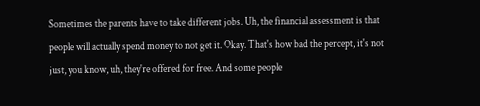Sometimes the parents have to take different jobs. Uh, the financial assessment is that people will actually spend money to not get it. Okay. That's how bad the percept, it's not just, you know, uh, they're offered for free. And some people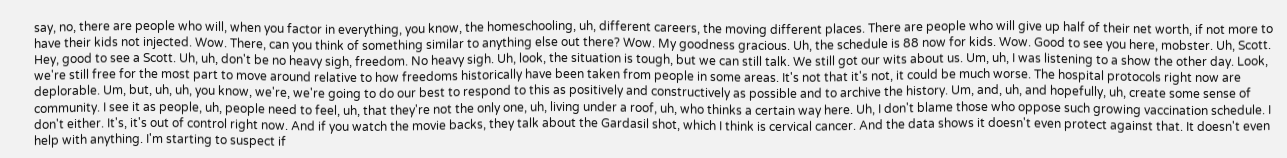say, no, there are people who will, when you factor in everything, you know, the homeschooling, uh, different careers, the moving different places. There are people who will give up half of their net worth, if not more to have their kids not injected. Wow. There, can you think of something similar to anything else out there? Wow. My goodness gracious. Uh, the schedule is 88 now for kids. Wow. Good to see you here, mobster. Uh, Scott. Hey, good to see a Scott. Uh, uh, don't be no heavy sigh, freedom. No heavy sigh. Uh, look, the situation is tough, but we can still talk. We still got our wits about us. Um, uh, I was listening to a show the other day. Look, we're still free for the most part to move around relative to how freedoms historically have been taken from people in some areas. It's not that it's not, it could be much worse. The hospital protocols right now are deplorable. Um, but, uh, uh, you know, we're, we're going to do our best to respond to this as positively and constructively as possible and to archive the history. Um, and, uh, and hopefully, uh, create some sense of community. I see it as people, uh, people need to feel, uh, that they're not the only one, uh, living under a roof, uh, who thinks a certain way here. Uh, I don't blame those who oppose such growing vaccination schedule. I don't either. It's, it's out of control right now. And if you watch the movie backs, they talk about the Gardasil shot, which I think is cervical cancer. And the data shows it doesn't even protect against that. It doesn't even help with anything. I'm starting to suspect if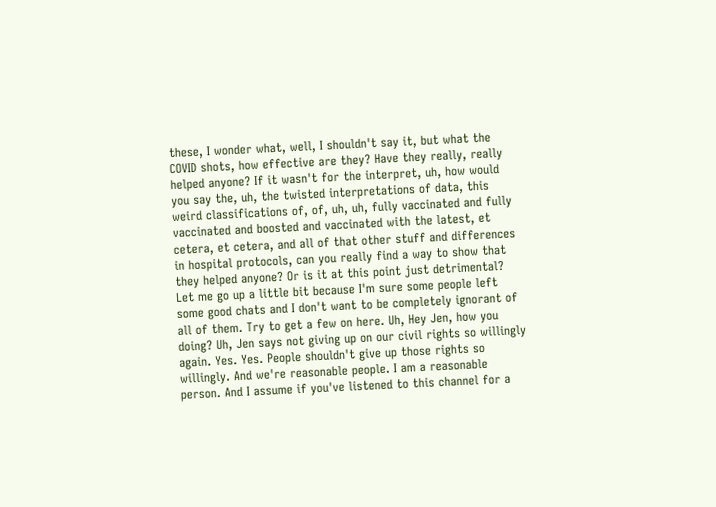these, I wonder what, well, I shouldn't say it, but what the COVID shots, how effective are they? Have they really, really helped anyone? If it wasn't for the interpret, uh, how would you say the, uh, the twisted interpretations of data, this weird classifications of, of, uh, uh, fully vaccinated and fully vaccinated and boosted and vaccinated with the latest, et cetera, et cetera, and all of that other stuff and differences in hospital protocols, can you really find a way to show that they helped anyone? Or is it at this point just detrimental? Let me go up a little bit because I'm sure some people left some good chats and I don't want to be completely ignorant of all of them. Try to get a few on here. Uh, Hey Jen, how you doing? Uh, Jen says not giving up on our civil rights so willingly again. Yes. Yes. People shouldn't give up those rights so willingly. And we're reasonable people. I am a reasonable person. And I assume if you've listened to this channel for a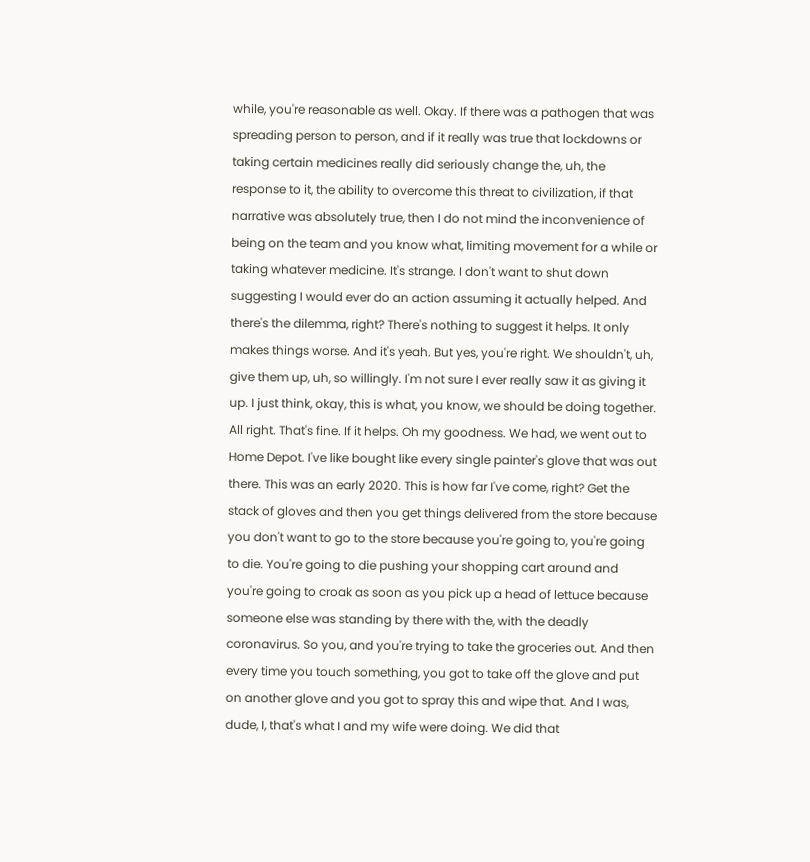while, you're reasonable as well. Okay. If there was a pathogen that was spreading person to person, and if it really was true that lockdowns or taking certain medicines really did seriously change the, uh, the response to it, the ability to overcome this threat to civilization, if that narrative was absolutely true, then I do not mind the inconvenience of being on the team and you know what, limiting movement for a while or taking whatever medicine. It's strange. I don't want to shut down suggesting I would ever do an action assuming it actually helped. And there's the dilemma, right? There's nothing to suggest it helps. It only makes things worse. And it's yeah. But yes, you're right. We shouldn't, uh, give them up, uh, so willingly. I'm not sure I ever really saw it as giving it up. I just think, okay, this is what, you know, we should be doing together. All right. That's fine. If it helps. Oh my goodness. We had, we went out to Home Depot. I've like bought like every single painter's glove that was out there. This was an early 2020. This is how far I've come, right? Get the stack of gloves and then you get things delivered from the store because you don't want to go to the store because you're going to, you're going to die. You're going to die pushing your shopping cart around and you're going to croak as soon as you pick up a head of lettuce because someone else was standing by there with the, with the deadly coronavirus. So you, and you're trying to take the groceries out. And then every time you touch something, you got to take off the glove and put on another glove and you got to spray this and wipe that. And I was, dude, I, that's what I and my wife were doing. We did that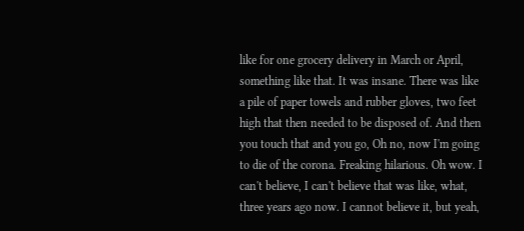like for one grocery delivery in March or April, something like that. It was insane. There was like a pile of paper towels and rubber gloves, two feet high that then needed to be disposed of. And then you touch that and you go, Oh no, now I'm going to die of the corona. Freaking hilarious. Oh wow. I can't believe, I can't believe that was like, what, three years ago now. I cannot believe it, but yeah,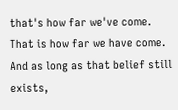that's how far we've come. That is how far we have come. And as long as that belief still exists,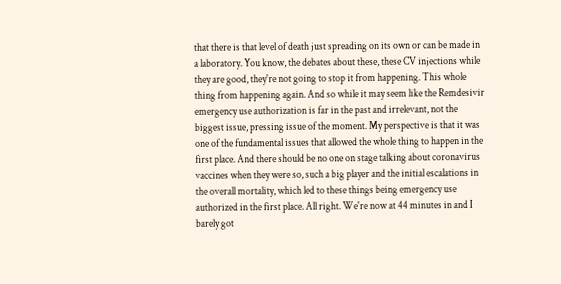that there is that level of death just spreading on its own or can be made in a laboratory. You know, the debates about these, these CV injections while they are good, they're not going to stop it from happening. This whole thing from happening again. And so while it may seem like the Remdesivir emergency use authorization is far in the past and irrelevant, not the biggest issue, pressing issue of the moment. My perspective is that it was one of the fundamental issues that allowed the whole thing to happen in the first place. And there should be no one on stage talking about coronavirus vaccines when they were so, such a big player and the initial escalations in the overall mortality, which led to these things being emergency use authorized in the first place. All right. We're now at 44 minutes in and I barely got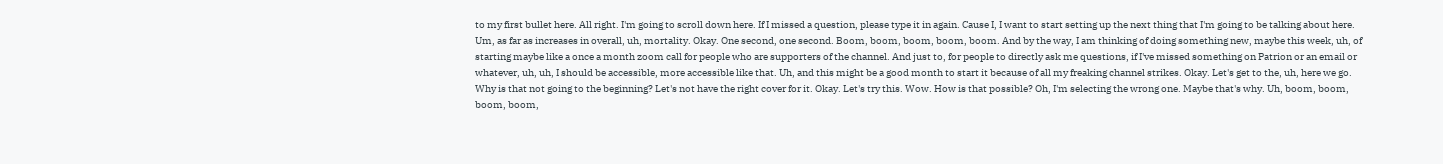to my first bullet here. All right. I'm going to scroll down here. If I missed a question, please type it in again. Cause I, I want to start setting up the next thing that I'm going to be talking about here. Um, as far as increases in overall, uh, mortality. Okay. One second, one second. Boom, boom, boom, boom, boom. And by the way, I am thinking of doing something new, maybe this week, uh, of starting maybe like a once a month zoom call for people who are supporters of the channel. And just to, for people to directly ask me questions, if I've missed something on Patrion or an email or whatever, uh, uh, I should be accessible, more accessible like that. Uh, and this might be a good month to start it because of all my freaking channel strikes. Okay. Let's get to the, uh, here we go. Why is that not going to the beginning? Let's not have the right cover for it. Okay. Let's try this. Wow. How is that possible? Oh, I'm selecting the wrong one. Maybe that's why. Uh, boom, boom, boom, boom,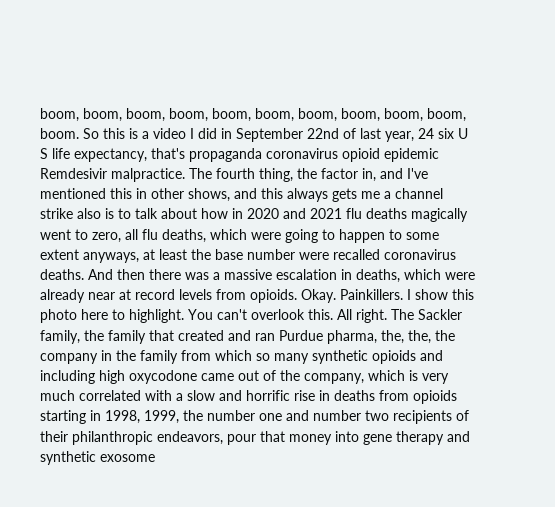boom, boom, boom, boom, boom, boom, boom, boom, boom, boom, boom. So this is a video I did in September 22nd of last year, 24 six U S life expectancy, that's propaganda coronavirus opioid epidemic Remdesivir malpractice. The fourth thing, the factor in, and I've mentioned this in other shows, and this always gets me a channel strike also is to talk about how in 2020 and 2021 flu deaths magically went to zero, all flu deaths, which were going to happen to some extent anyways, at least the base number were recalled coronavirus deaths. And then there was a massive escalation in deaths, which were already near at record levels from opioids. Okay. Painkillers. I show this photo here to highlight. You can't overlook this. All right. The Sackler family, the family that created and ran Purdue pharma, the, the, the company in the family from which so many synthetic opioids and including high oxycodone came out of the company, which is very much correlated with a slow and horrific rise in deaths from opioids starting in 1998, 1999, the number one and number two recipients of their philanthropic endeavors, pour that money into gene therapy and synthetic exosome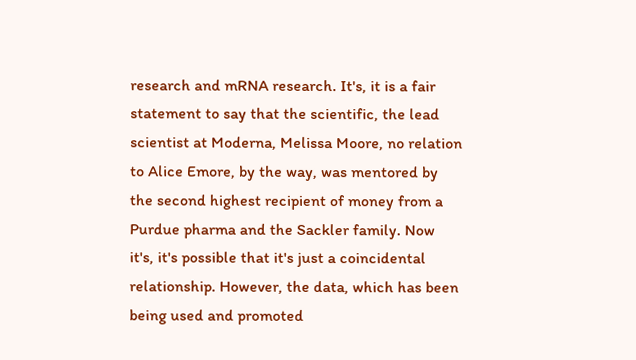research and mRNA research. It's, it is a fair statement to say that the scientific, the lead scientist at Moderna, Melissa Moore, no relation to Alice Emore, by the way, was mentored by the second highest recipient of money from a Purdue pharma and the Sackler family. Now it's, it's possible that it's just a coincidental relationship. However, the data, which has been being used and promoted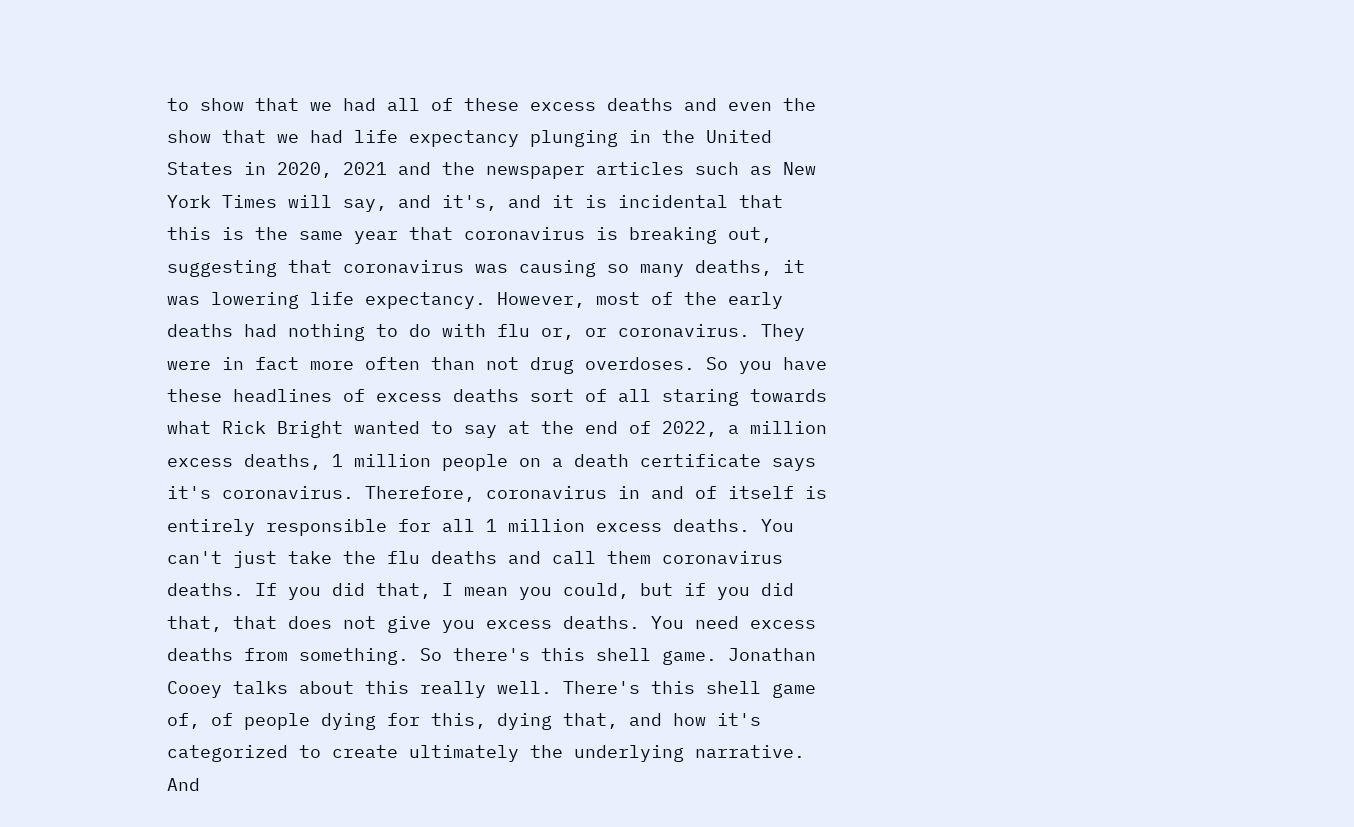to show that we had all of these excess deaths and even the show that we had life expectancy plunging in the United States in 2020, 2021 and the newspaper articles such as New York Times will say, and it's, and it is incidental that this is the same year that coronavirus is breaking out, suggesting that coronavirus was causing so many deaths, it was lowering life expectancy. However, most of the early deaths had nothing to do with flu or, or coronavirus. They were in fact more often than not drug overdoses. So you have these headlines of excess deaths sort of all staring towards what Rick Bright wanted to say at the end of 2022, a million excess deaths, 1 million people on a death certificate says it's coronavirus. Therefore, coronavirus in and of itself is entirely responsible for all 1 million excess deaths. You can't just take the flu deaths and call them coronavirus deaths. If you did that, I mean you could, but if you did that, that does not give you excess deaths. You need excess deaths from something. So there's this shell game. Jonathan Cooey talks about this really well. There's this shell game of, of people dying for this, dying that, and how it's categorized to create ultimately the underlying narrative. And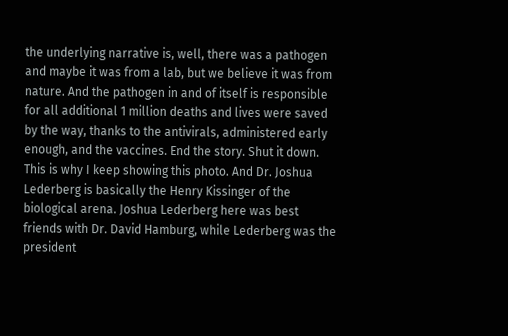the underlying narrative is, well, there was a pathogen and maybe it was from a lab, but we believe it was from nature. And the pathogen in and of itself is responsible for all additional 1 million deaths and lives were saved by the way, thanks to the antivirals, administered early enough, and the vaccines. End the story. Shut it down. This is why I keep showing this photo. And Dr. Joshua Lederberg is basically the Henry Kissinger of the biological arena. Joshua Lederberg here was best friends with Dr. David Hamburg, while Lederberg was the president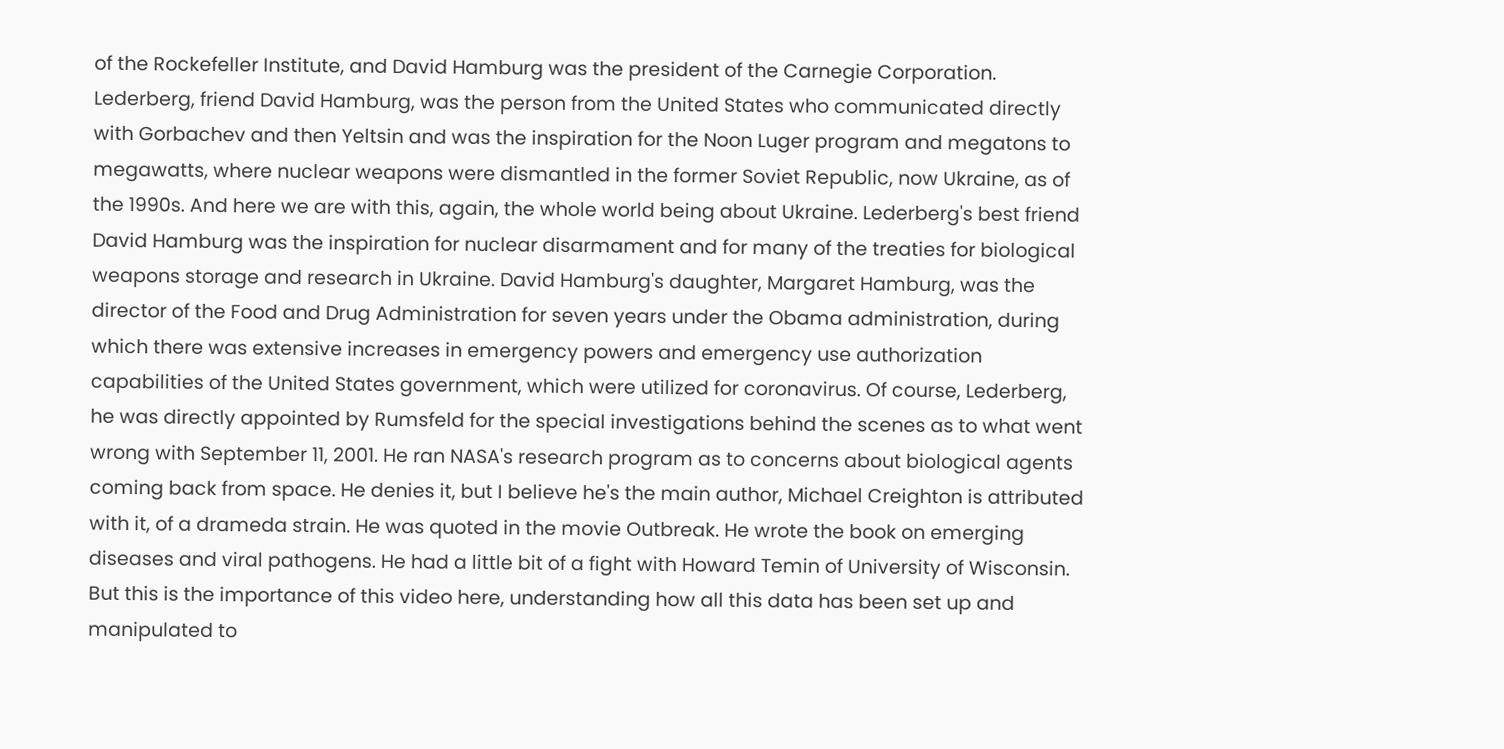of the Rockefeller Institute, and David Hamburg was the president of the Carnegie Corporation. Lederberg, friend David Hamburg, was the person from the United States who communicated directly with Gorbachev and then Yeltsin and was the inspiration for the Noon Luger program and megatons to megawatts, where nuclear weapons were dismantled in the former Soviet Republic, now Ukraine, as of the 1990s. And here we are with this, again, the whole world being about Ukraine. Lederberg's best friend David Hamburg was the inspiration for nuclear disarmament and for many of the treaties for biological weapons storage and research in Ukraine. David Hamburg's daughter, Margaret Hamburg, was the director of the Food and Drug Administration for seven years under the Obama administration, during which there was extensive increases in emergency powers and emergency use authorization capabilities of the United States government, which were utilized for coronavirus. Of course, Lederberg, he was directly appointed by Rumsfeld for the special investigations behind the scenes as to what went wrong with September 11, 2001. He ran NASA's research program as to concerns about biological agents coming back from space. He denies it, but I believe he's the main author, Michael Creighton is attributed with it, of a drameda strain. He was quoted in the movie Outbreak. He wrote the book on emerging diseases and viral pathogens. He had a little bit of a fight with Howard Temin of University of Wisconsin. But this is the importance of this video here, understanding how all this data has been set up and manipulated to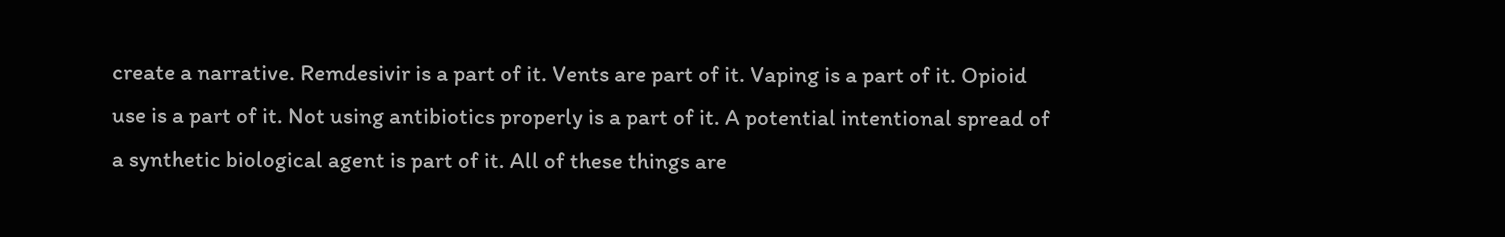create a narrative. Remdesivir is a part of it. Vents are part of it. Vaping is a part of it. Opioid use is a part of it. Not using antibiotics properly is a part of it. A potential intentional spread of a synthetic biological agent is part of it. All of these things are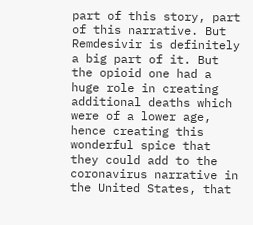part of this story, part of this narrative. But Remdesivir is definitely a big part of it. But the opioid one had a huge role in creating additional deaths which were of a lower age, hence creating this wonderful spice that they could add to the coronavirus narrative in the United States, that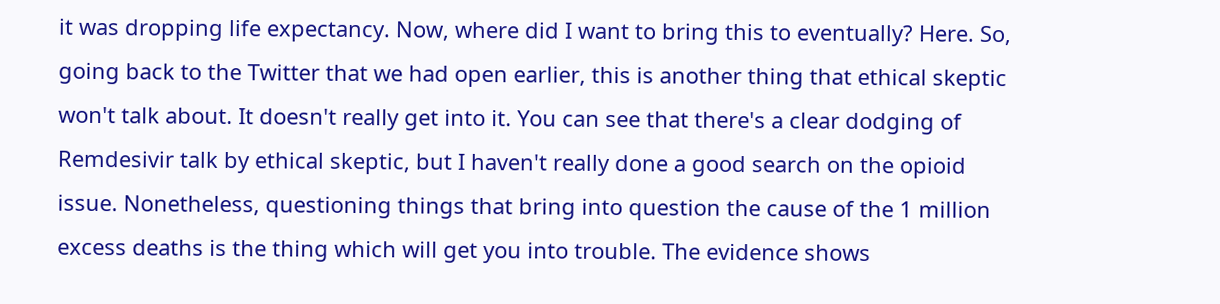it was dropping life expectancy. Now, where did I want to bring this to eventually? Here. So, going back to the Twitter that we had open earlier, this is another thing that ethical skeptic won't talk about. It doesn't really get into it. You can see that there's a clear dodging of Remdesivir talk by ethical skeptic, but I haven't really done a good search on the opioid issue. Nonetheless, questioning things that bring into question the cause of the 1 million excess deaths is the thing which will get you into trouble. The evidence shows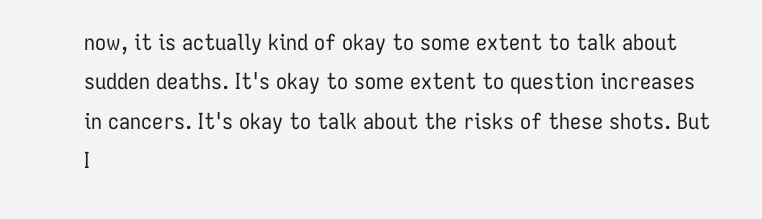now, it is actually kind of okay to some extent to talk about sudden deaths. It's okay to some extent to question increases in cancers. It's okay to talk about the risks of these shots. But I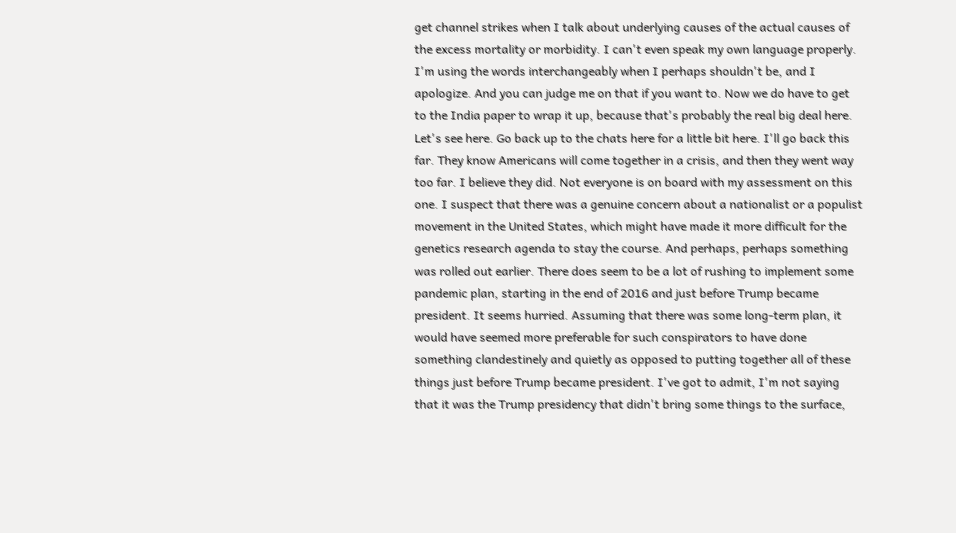get channel strikes when I talk about underlying causes of the actual causes of the excess mortality or morbidity. I can't even speak my own language properly. I'm using the words interchangeably when I perhaps shouldn't be, and I apologize. And you can judge me on that if you want to. Now we do have to get to the India paper to wrap it up, because that's probably the real big deal here. Let's see here. Go back up to the chats here for a little bit here. I'll go back this far. They know Americans will come together in a crisis, and then they went way too far. I believe they did. Not everyone is on board with my assessment on this one. I suspect that there was a genuine concern about a nationalist or a populist movement in the United States, which might have made it more difficult for the genetics research agenda to stay the course. And perhaps, perhaps something was rolled out earlier. There does seem to be a lot of rushing to implement some pandemic plan, starting in the end of 2016 and just before Trump became president. It seems hurried. Assuming that there was some long-term plan, it would have seemed more preferable for such conspirators to have done something clandestinely and quietly as opposed to putting together all of these things just before Trump became president. I've got to admit, I'm not saying that it was the Trump presidency that didn't bring some things to the surface,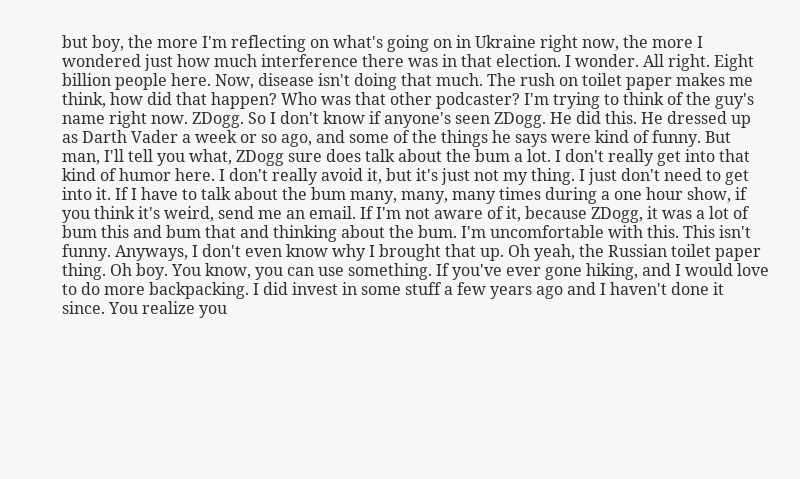but boy, the more I'm reflecting on what's going on in Ukraine right now, the more I wondered just how much interference there was in that election. I wonder. All right. Eight billion people here. Now, disease isn't doing that much. The rush on toilet paper makes me think, how did that happen? Who was that other podcaster? I'm trying to think of the guy's name right now. ZDogg. So I don't know if anyone's seen ZDogg. He did this. He dressed up as Darth Vader a week or so ago, and some of the things he says were kind of funny. But man, I'll tell you what, ZDogg sure does talk about the bum a lot. I don't really get into that kind of humor here. I don't really avoid it, but it's just not my thing. I just don't need to get into it. If I have to talk about the bum many, many, many times during a one hour show, if you think it's weird, send me an email. If I'm not aware of it, because ZDogg, it was a lot of bum this and bum that and thinking about the bum. I'm uncomfortable with this. This isn't funny. Anyways, I don't even know why I brought that up. Oh yeah, the Russian toilet paper thing. Oh boy. You know, you can use something. If you've ever gone hiking, and I would love to do more backpacking. I did invest in some stuff a few years ago and I haven't done it since. You realize you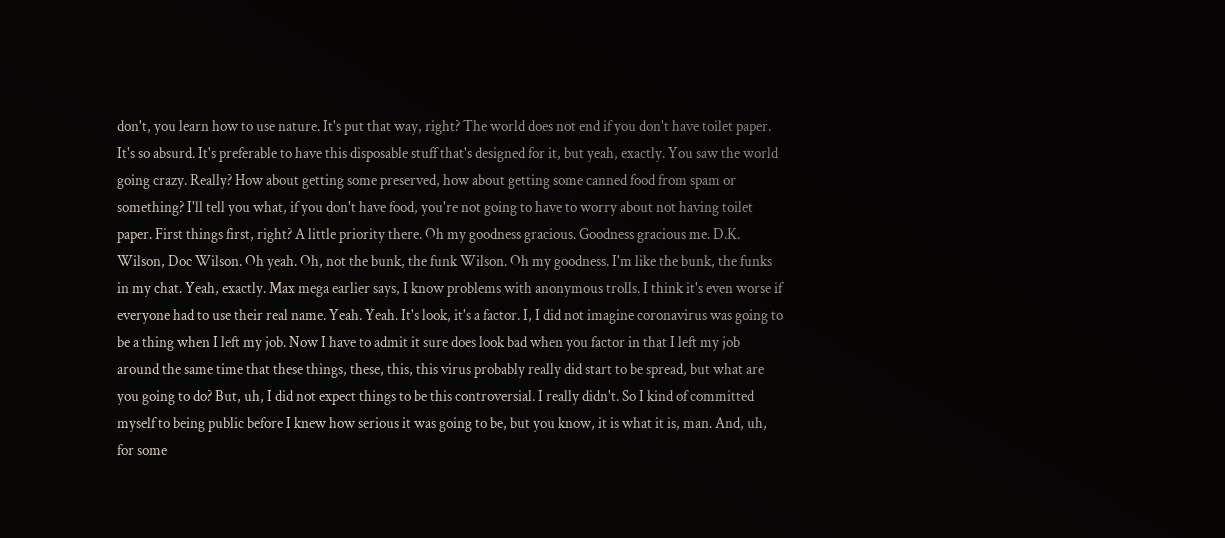don't, you learn how to use nature. It's put that way, right? The world does not end if you don't have toilet paper. It's so absurd. It's preferable to have this disposable stuff that's designed for it, but yeah, exactly. You saw the world going crazy. Really? How about getting some preserved, how about getting some canned food from spam or something? I'll tell you what, if you don't have food, you're not going to have to worry about not having toilet paper. First things first, right? A little priority there. Oh my goodness gracious. Goodness gracious me. D.K. Wilson, Doc Wilson. Oh yeah. Oh, not the bunk, the funk Wilson. Oh my goodness. I'm like the bunk, the funks in my chat. Yeah, exactly. Max mega earlier says, I know problems with anonymous trolls. I think it's even worse if everyone had to use their real name. Yeah. Yeah. It's look, it's a factor. I, I did not imagine coronavirus was going to be a thing when I left my job. Now I have to admit it sure does look bad when you factor in that I left my job around the same time that these things, these, this, this virus probably really did start to be spread, but what are you going to do? But, uh, I did not expect things to be this controversial. I really didn't. So I kind of committed myself to being public before I knew how serious it was going to be, but you know, it is what it is, man. And, uh, for some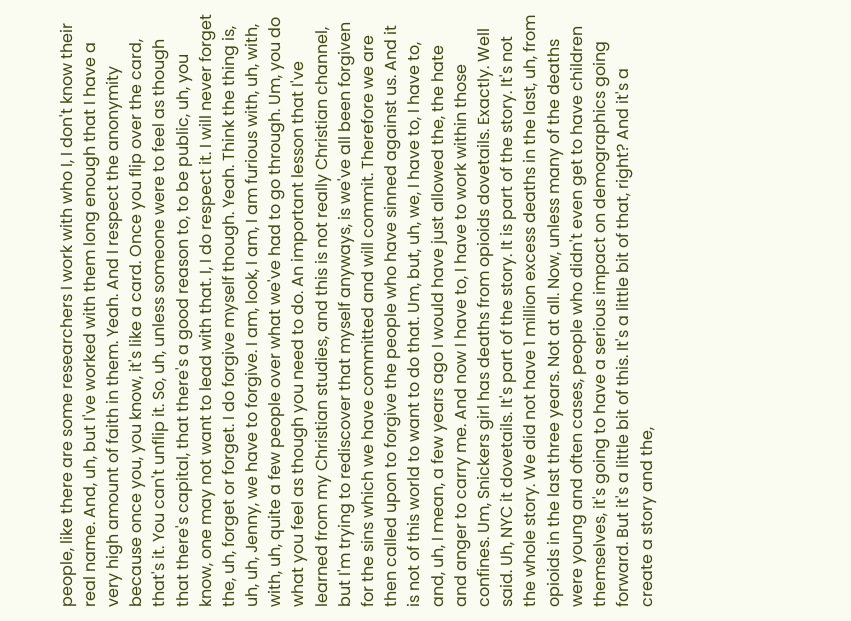people, like there are some researchers I work with who I, I don't know their real name. And, uh, but I've worked with them long enough that I have a very high amount of faith in them. Yeah. And I respect the anonymity because once you, you know, it's like a card. Once you flip over the card, that's it. You can't unflip it. So, uh, unless someone were to feel as though that there's capital, that there's a good reason to, to be public, uh, you know, one may not want to lead with that. I, I do respect it. I will never forget the, uh, forget or forget. I do forgive myself though. Yeah. Think the thing is, uh, uh, Jenny, we have to forgive. I am, look, I am, I am furious with, uh, with, with, uh, quite a few people over what we've had to go through. Um, you do what you feel as though you need to do. An important lesson that I've learned from my Christian studies, and this is not really Christian channel, but I'm trying to rediscover that myself anyways, is we've all been forgiven for the sins which we have committed and will commit. Therefore we are then called upon to forgive the people who have sinned against us. And it is not of this world to want to do that. Um, but, uh, we, I have to, I have to, and, uh, I mean, a few years ago I would have just allowed the, the hate and anger to carry me. And now I have to, I have to work within those confines. Um, Snickers girl has deaths from opioids dovetails. Exactly. Well said. Uh, NYC it dovetails. It's part of the story. It is part of the story. It's not the whole story. We did not have 1 million excess deaths in the last, uh, from opioids in the last three years. Not at all. Now, unless many of the deaths were young and often cases, people who didn't even get to have children themselves, it's going to have a serious impact on demographics going forward. But it's a little bit of this. It's a little bit of that, right? And it's a create a story and the,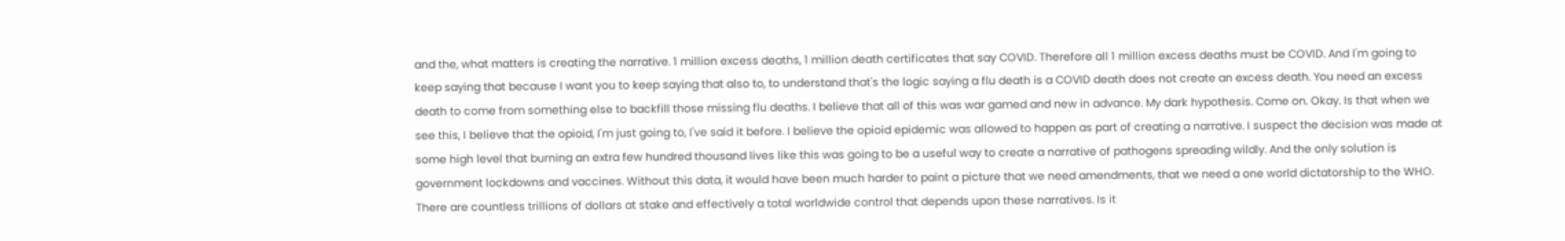and the, what matters is creating the narrative. 1 million excess deaths, 1 million death certificates that say COVID. Therefore all 1 million excess deaths must be COVID. And I'm going to keep saying that because I want you to keep saying that also to, to understand that's the logic saying a flu death is a COVID death does not create an excess death. You need an excess death to come from something else to backfill those missing flu deaths. I believe that all of this was war gamed and new in advance. My dark hypothesis. Come on. Okay. Is that when we see this, I believe that the opioid, I'm just going to, I've said it before. I believe the opioid epidemic was allowed to happen as part of creating a narrative. I suspect the decision was made at some high level that burning an extra few hundred thousand lives like this was going to be a useful way to create a narrative of pathogens spreading wildly. And the only solution is government lockdowns and vaccines. Without this data, it would have been much harder to paint a picture that we need amendments, that we need a one world dictatorship to the WHO. There are countless trillions of dollars at stake and effectively a total worldwide control that depends upon these narratives. Is it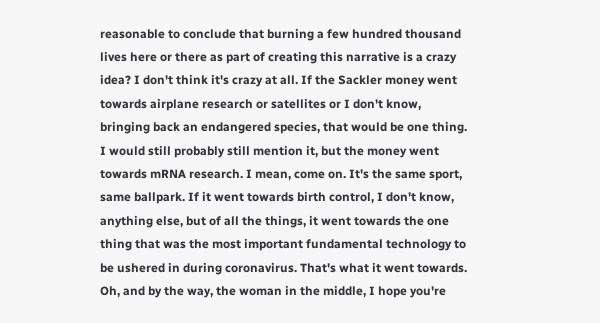reasonable to conclude that burning a few hundred thousand lives here or there as part of creating this narrative is a crazy idea? I don't think it's crazy at all. If the Sackler money went towards airplane research or satellites or I don't know, bringing back an endangered species, that would be one thing. I would still probably still mention it, but the money went towards mRNA research. I mean, come on. It's the same sport, same ballpark. If it went towards birth control, I don't know, anything else, but of all the things, it went towards the one thing that was the most important fundamental technology to be ushered in during coronavirus. That's what it went towards. Oh, and by the way, the woman in the middle, I hope you're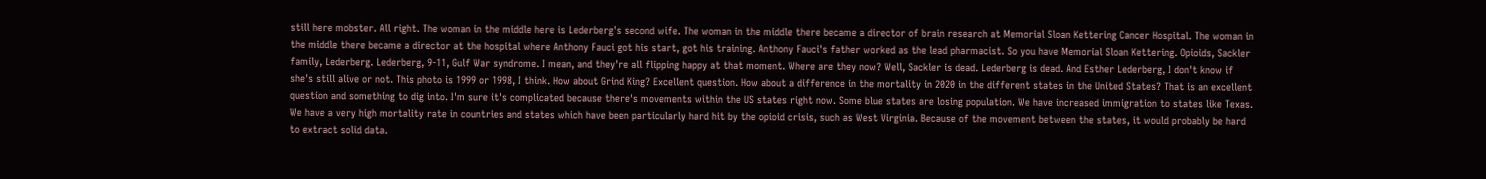still here mobster. All right. The woman in the middle here is Lederberg's second wife. The woman in the middle there became a director of brain research at Memorial Sloan Kettering Cancer Hospital. The woman in the middle there became a director at the hospital where Anthony Fauci got his start, got his training. Anthony Fauci's father worked as the lead pharmacist. So you have Memorial Sloan Kettering. Opioids, Sackler family, Lederberg. Lederberg, 9-11, Gulf War syndrome. I mean, and they're all flipping happy at that moment. Where are they now? Well, Sackler is dead. Lederberg is dead. And Esther Lederberg, I don't know if she's still alive or not. This photo is 1999 or 1998, I think. How about Grind King? Excellent question. How about a difference in the mortality in 2020 in the different states in the United States? That is an excellent question and something to dig into. I'm sure it's complicated because there's movements within the US states right now. Some blue states are losing population. We have increased immigration to states like Texas. We have a very high mortality rate in countries and states which have been particularly hard hit by the opioid crisis, such as West Virginia. Because of the movement between the states, it would probably be hard to extract solid data.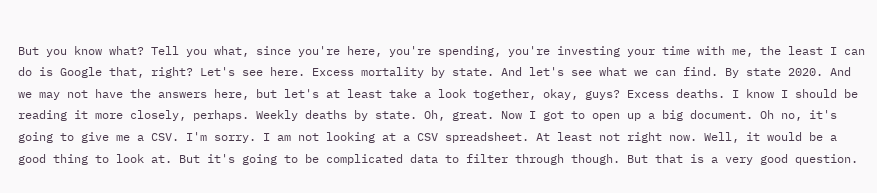But you know what? Tell you what, since you're here, you're spending, you're investing your time with me, the least I can do is Google that, right? Let's see here. Excess mortality by state. And let's see what we can find. By state 2020. And we may not have the answers here, but let's at least take a look together, okay, guys? Excess deaths. I know I should be reading it more closely, perhaps. Weekly deaths by state. Oh, great. Now I got to open up a big document. Oh no, it's going to give me a CSV. I'm sorry. I am not looking at a CSV spreadsheet. At least not right now. Well, it would be a good thing to look at. But it's going to be complicated data to filter through though. But that is a very good question.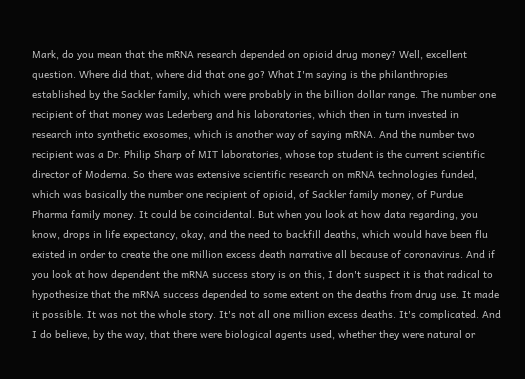Mark, do you mean that the mRNA research depended on opioid drug money? Well, excellent question. Where did that, where did that one go? What I'm saying is the philanthropies established by the Sackler family, which were probably in the billion dollar range. The number one recipient of that money was Lederberg and his laboratories, which then in turn invested in research into synthetic exosomes, which is another way of saying mRNA. And the number two recipient was a Dr. Philip Sharp of MIT laboratories, whose top student is the current scientific director of Moderna. So there was extensive scientific research on mRNA technologies funded, which was basically the number one recipient of opioid, of Sackler family money, of Purdue Pharma family money. It could be coincidental. But when you look at how data regarding, you know, drops in life expectancy, okay, and the need to backfill deaths, which would have been flu existed in order to create the one million excess death narrative all because of coronavirus. And if you look at how dependent the mRNA success story is on this, I don't suspect it is that radical to hypothesize that the mRNA success depended to some extent on the deaths from drug use. It made it possible. It was not the whole story. It's not all one million excess deaths. It's complicated. And I do believe, by the way, that there were biological agents used, whether they were natural or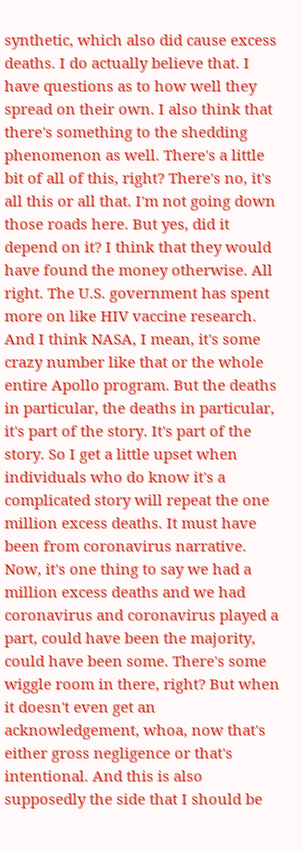synthetic, which also did cause excess deaths. I do actually believe that. I have questions as to how well they spread on their own. I also think that there's something to the shedding phenomenon as well. There's a little bit of all of this, right? There's no, it's all this or all that. I'm not going down those roads here. But yes, did it depend on it? I think that they would have found the money otherwise. All right. The U.S. government has spent more on like HIV vaccine research. And I think NASA, I mean, it's some crazy number like that or the whole entire Apollo program. But the deaths in particular, the deaths in particular, it's part of the story. It's part of the story. So I get a little upset when individuals who do know it's a complicated story will repeat the one million excess deaths. It must have been from coronavirus narrative. Now, it's one thing to say we had a million excess deaths and we had coronavirus and coronavirus played a part, could have been the majority, could have been some. There's some wiggle room in there, right? But when it doesn't even get an acknowledgement, whoa, now that's either gross negligence or that's intentional. And this is also supposedly the side that I should be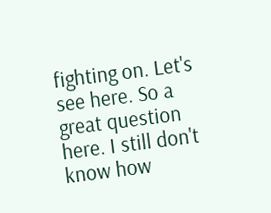fighting on. Let's see here. So a great question here. I still don't know how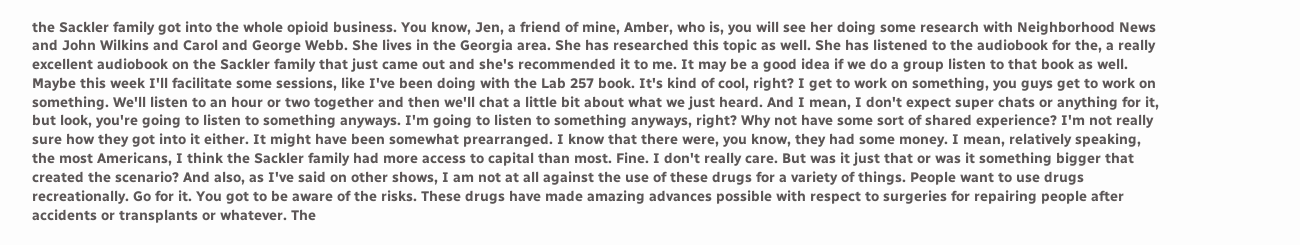the Sackler family got into the whole opioid business. You know, Jen, a friend of mine, Amber, who is, you will see her doing some research with Neighborhood News and John Wilkins and Carol and George Webb. She lives in the Georgia area. She has researched this topic as well. She has listened to the audiobook for the, a really excellent audiobook on the Sackler family that just came out and she's recommended it to me. It may be a good idea if we do a group listen to that book as well. Maybe this week I'll facilitate some sessions, like I've been doing with the Lab 257 book. It's kind of cool, right? I get to work on something, you guys get to work on something. We'll listen to an hour or two together and then we'll chat a little bit about what we just heard. And I mean, I don't expect super chats or anything for it, but look, you're going to listen to something anyways. I'm going to listen to something anyways, right? Why not have some sort of shared experience? I'm not really sure how they got into it either. It might have been somewhat prearranged. I know that there were, you know, they had some money. I mean, relatively speaking, the most Americans, I think the Sackler family had more access to capital than most. Fine. I don't really care. But was it just that or was it something bigger that created the scenario? And also, as I've said on other shows, I am not at all against the use of these drugs for a variety of things. People want to use drugs recreationally. Go for it. You got to be aware of the risks. These drugs have made amazing advances possible with respect to surgeries for repairing people after accidents or transplants or whatever. The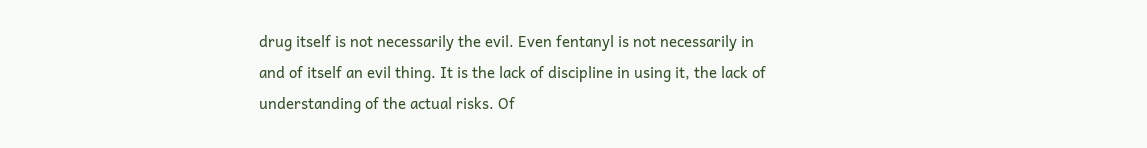drug itself is not necessarily the evil. Even fentanyl is not necessarily in and of itself an evil thing. It is the lack of discipline in using it, the lack of understanding of the actual risks. Of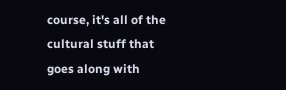course, it's all of the cultural stuff that goes along with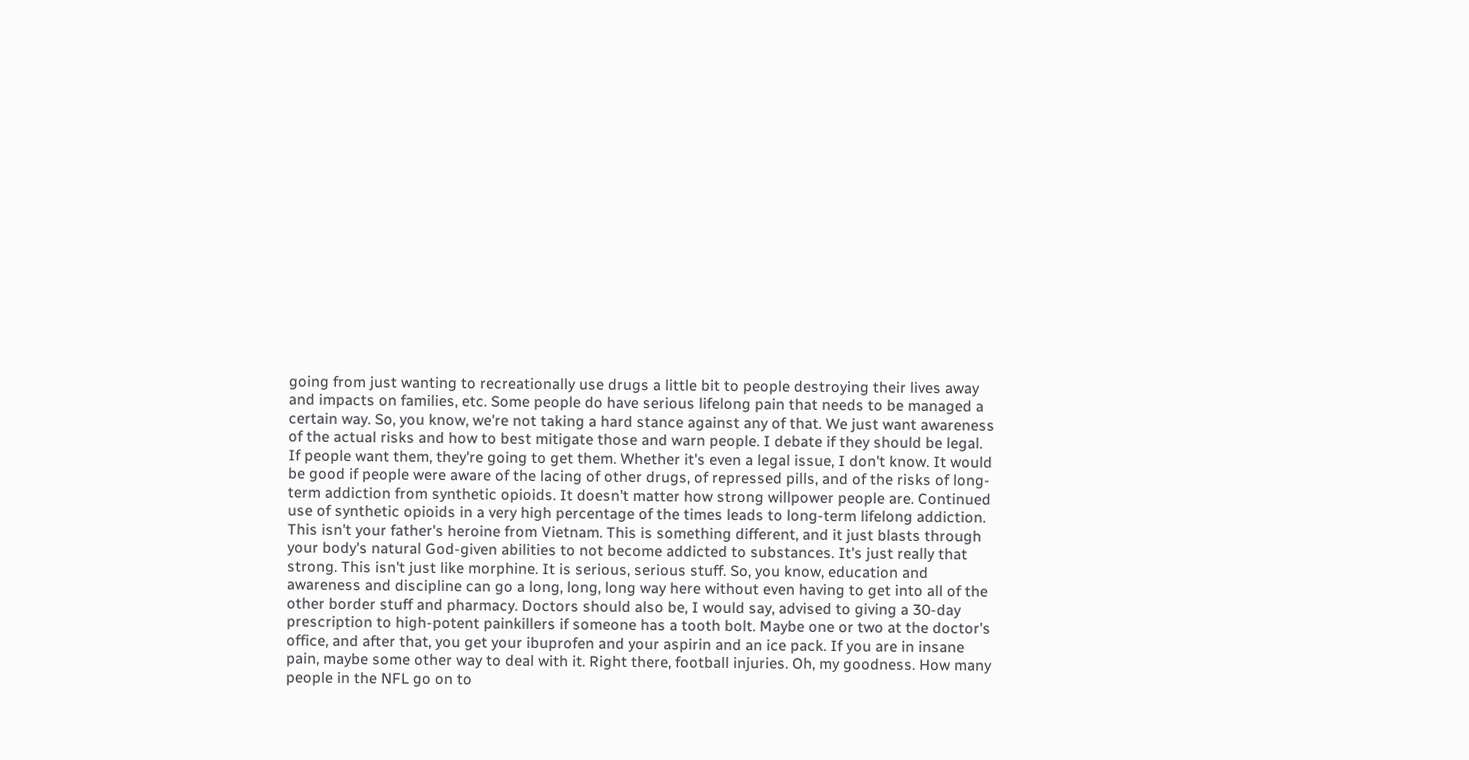going from just wanting to recreationally use drugs a little bit to people destroying their lives away and impacts on families, etc. Some people do have serious lifelong pain that needs to be managed a certain way. So, you know, we're not taking a hard stance against any of that. We just want awareness of the actual risks and how to best mitigate those and warn people. I debate if they should be legal. If people want them, they're going to get them. Whether it's even a legal issue, I don't know. It would be good if people were aware of the lacing of other drugs, of repressed pills, and of the risks of long-term addiction from synthetic opioids. It doesn't matter how strong willpower people are. Continued use of synthetic opioids in a very high percentage of the times leads to long-term lifelong addiction. This isn't your father's heroine from Vietnam. This is something different, and it just blasts through your body's natural God-given abilities to not become addicted to substances. It's just really that strong. This isn't just like morphine. It is serious, serious stuff. So, you know, education and awareness and discipline can go a long, long, long way here without even having to get into all of the other border stuff and pharmacy. Doctors should also be, I would say, advised to giving a 30-day prescription to high-potent painkillers if someone has a tooth bolt. Maybe one or two at the doctor's office, and after that, you get your ibuprofen and your aspirin and an ice pack. If you are in insane pain, maybe some other way to deal with it. Right there, football injuries. Oh, my goodness. How many people in the NFL go on to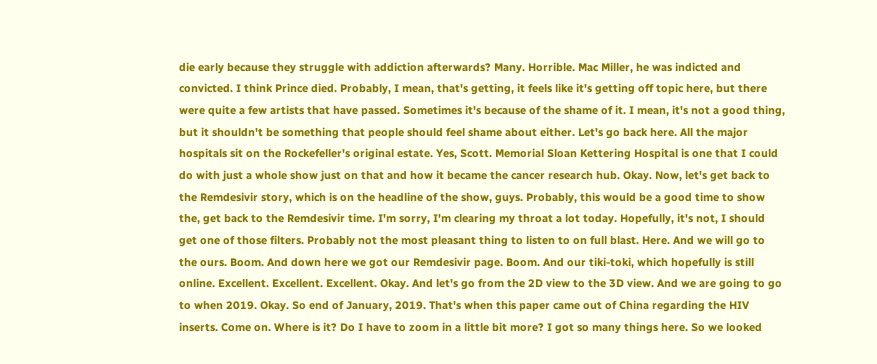die early because they struggle with addiction afterwards? Many. Horrible. Mac Miller, he was indicted and convicted. I think Prince died. Probably, I mean, that's getting, it feels like it's getting off topic here, but there were quite a few artists that have passed. Sometimes it's because of the shame of it. I mean, it's not a good thing, but it shouldn't be something that people should feel shame about either. Let's go back here. All the major hospitals sit on the Rockefeller's original estate. Yes, Scott. Memorial Sloan Kettering Hospital is one that I could do with just a whole show just on that and how it became the cancer research hub. Okay. Now, let's get back to the Remdesivir story, which is on the headline of the show, guys. Probably, this would be a good time to show the, get back to the Remdesivir time. I'm sorry, I'm clearing my throat a lot today. Hopefully, it's not, I should get one of those filters. Probably not the most pleasant thing to listen to on full blast. Here. And we will go to the ours. Boom. And down here we got our Remdesivir page. Boom. And our tiki-toki, which hopefully is still online. Excellent. Excellent. Excellent. Okay. And let's go from the 2D view to the 3D view. And we are going to go to when 2019. Okay. So end of January, 2019. That's when this paper came out of China regarding the HIV inserts. Come on. Where is it? Do I have to zoom in a little bit more? I got so many things here. So we looked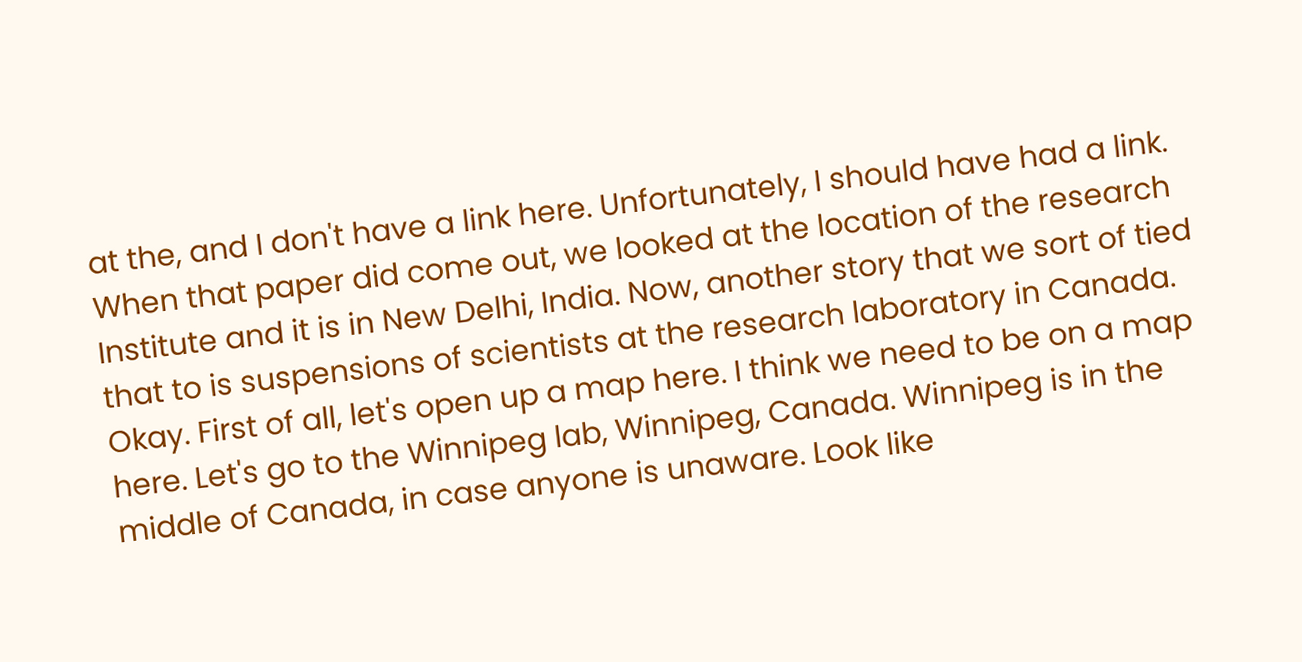at the, and I don't have a link here. Unfortunately, I should have had a link. When that paper did come out, we looked at the location of the research Institute and it is in New Delhi, India. Now, another story that we sort of tied that to is suspensions of scientists at the research laboratory in Canada. Okay. First of all, let's open up a map here. I think we need to be on a map here. Let's go to the Winnipeg lab, Winnipeg, Canada. Winnipeg is in the middle of Canada, in case anyone is unaware. Look like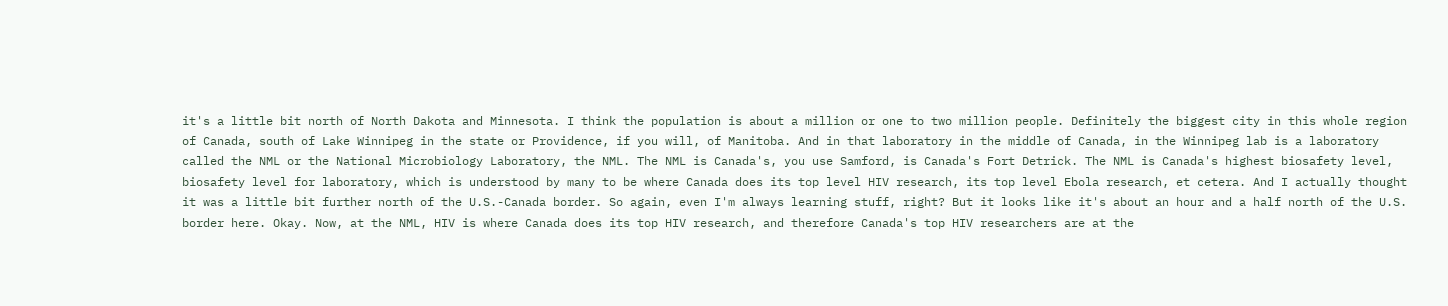it's a little bit north of North Dakota and Minnesota. I think the population is about a million or one to two million people. Definitely the biggest city in this whole region of Canada, south of Lake Winnipeg in the state or Providence, if you will, of Manitoba. And in that laboratory in the middle of Canada, in the Winnipeg lab is a laboratory called the NML or the National Microbiology Laboratory, the NML. The NML is Canada's, you use Samford, is Canada's Fort Detrick. The NML is Canada's highest biosafety level, biosafety level for laboratory, which is understood by many to be where Canada does its top level HIV research, its top level Ebola research, et cetera. And I actually thought it was a little bit further north of the U.S.-Canada border. So again, even I'm always learning stuff, right? But it looks like it's about an hour and a half north of the U.S. border here. Okay. Now, at the NML, HIV is where Canada does its top HIV research, and therefore Canada's top HIV researchers are at the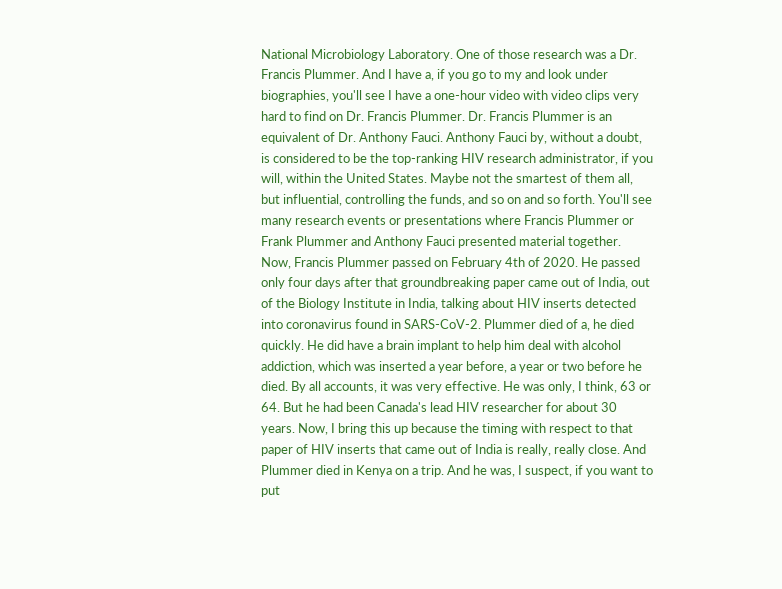National Microbiology Laboratory. One of those research was a Dr. Francis Plummer. And I have a, if you go to my and look under biographies, you'll see I have a one-hour video with video clips very hard to find on Dr. Francis Plummer. Dr. Francis Plummer is an equivalent of Dr. Anthony Fauci. Anthony Fauci by, without a doubt, is considered to be the top-ranking HIV research administrator, if you will, within the United States. Maybe not the smartest of them all, but influential, controlling the funds, and so on and so forth. You'll see many research events or presentations where Francis Plummer or Frank Plummer and Anthony Fauci presented material together. Now, Francis Plummer passed on February 4th of 2020. He passed only four days after that groundbreaking paper came out of India, out of the Biology Institute in India, talking about HIV inserts detected into coronavirus found in SARS-CoV-2. Plummer died of a, he died quickly. He did have a brain implant to help him deal with alcohol addiction, which was inserted a year before, a year or two before he died. By all accounts, it was very effective. He was only, I think, 63 or 64. But he had been Canada's lead HIV researcher for about 30 years. Now, I bring this up because the timing with respect to that paper of HIV inserts that came out of India is really, really close. And Plummer died in Kenya on a trip. And he was, I suspect, if you want to put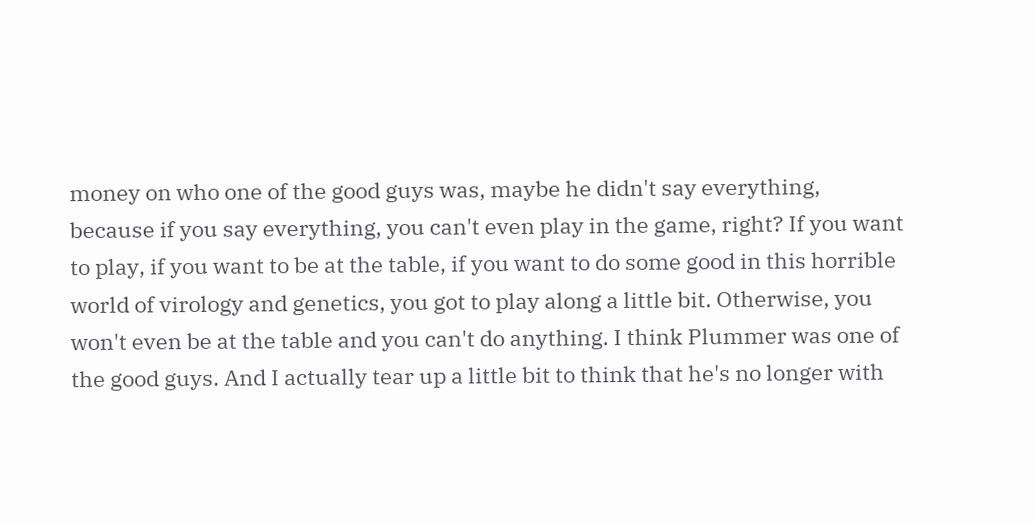money on who one of the good guys was, maybe he didn't say everything, because if you say everything, you can't even play in the game, right? If you want to play, if you want to be at the table, if you want to do some good in this horrible world of virology and genetics, you got to play along a little bit. Otherwise, you won't even be at the table and you can't do anything. I think Plummer was one of the good guys. And I actually tear up a little bit to think that he's no longer with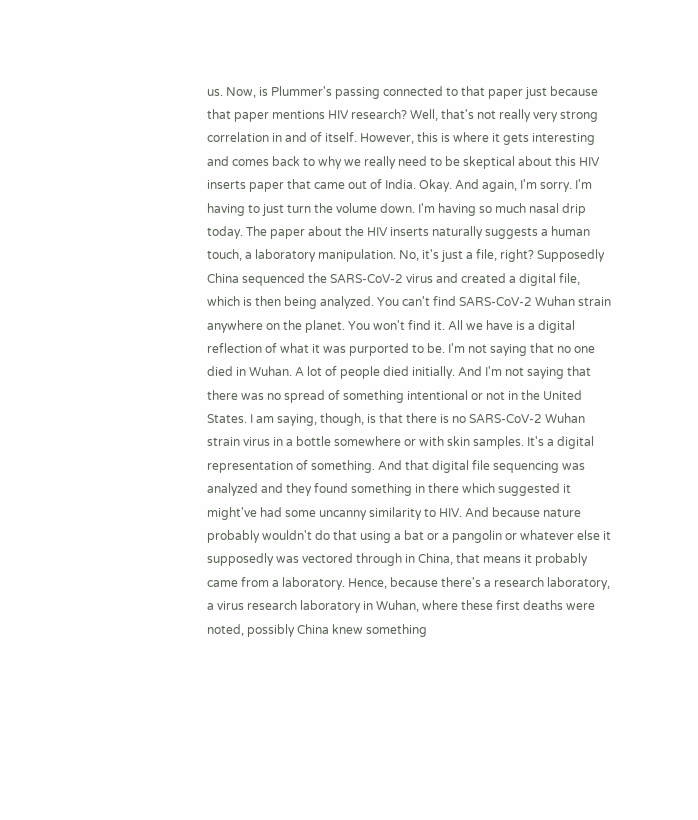us. Now, is Plummer's passing connected to that paper just because that paper mentions HIV research? Well, that's not really very strong correlation in and of itself. However, this is where it gets interesting and comes back to why we really need to be skeptical about this HIV inserts paper that came out of India. Okay. And again, I'm sorry. I'm having to just turn the volume down. I'm having so much nasal drip today. The paper about the HIV inserts naturally suggests a human touch, a laboratory manipulation. No, it's just a file, right? Supposedly China sequenced the SARS-CoV-2 virus and created a digital file, which is then being analyzed. You can't find SARS-CoV-2 Wuhan strain anywhere on the planet. You won't find it. All we have is a digital reflection of what it was purported to be. I'm not saying that no one died in Wuhan. A lot of people died initially. And I'm not saying that there was no spread of something intentional or not in the United States. I am saying, though, is that there is no SARS-CoV-2 Wuhan strain virus in a bottle somewhere or with skin samples. It's a digital representation of something. And that digital file sequencing was analyzed and they found something in there which suggested it might've had some uncanny similarity to HIV. And because nature probably wouldn't do that using a bat or a pangolin or whatever else it supposedly was vectored through in China, that means it probably came from a laboratory. Hence, because there's a research laboratory, a virus research laboratory in Wuhan, where these first deaths were noted, possibly China knew something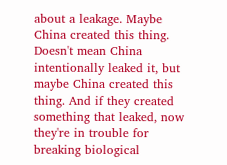about a leakage. Maybe China created this thing. Doesn't mean China intentionally leaked it, but maybe China created this thing. And if they created something that leaked, now they're in trouble for breaking biological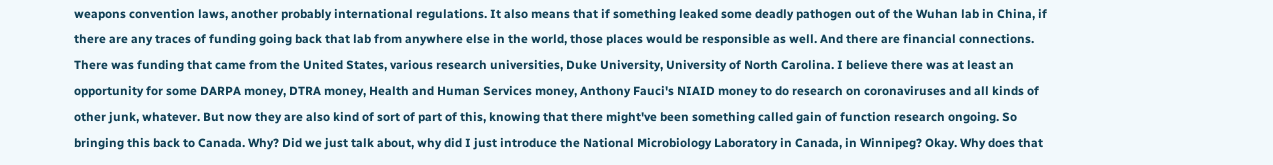weapons convention laws, another probably international regulations. It also means that if something leaked some deadly pathogen out of the Wuhan lab in China, if there are any traces of funding going back that lab from anywhere else in the world, those places would be responsible as well. And there are financial connections. There was funding that came from the United States, various research universities, Duke University, University of North Carolina. I believe there was at least an opportunity for some DARPA money, DTRA money, Health and Human Services money, Anthony Fauci's NIAID money to do research on coronaviruses and all kinds of other junk, whatever. But now they are also kind of sort of part of this, knowing that there might've been something called gain of function research ongoing. So bringing this back to Canada. Why? Did we just talk about, why did I just introduce the National Microbiology Laboratory in Canada, in Winnipeg? Okay. Why does that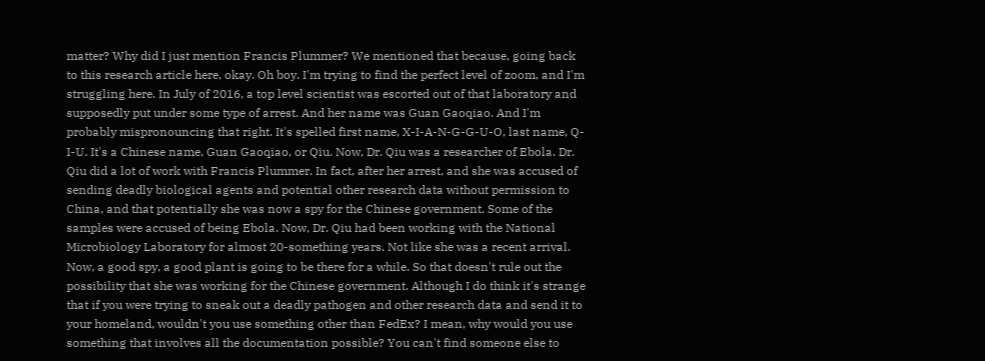matter? Why did I just mention Francis Plummer? We mentioned that because, going back to this research article here, okay. Oh boy. I'm trying to find the perfect level of zoom, and I'm struggling here. In July of 2016, a top level scientist was escorted out of that laboratory and supposedly put under some type of arrest. And her name was Guan Gaoqiao. And I'm probably mispronouncing that right. It's spelled first name, X-I-A-N-G-G-U-O, last name, Q-I-U. It's a Chinese name, Guan Gaoqiao, or Qiu. Now, Dr. Qiu was a researcher of Ebola. Dr. Qiu did a lot of work with Francis Plummer. In fact, after her arrest, and she was accused of sending deadly biological agents and potential other research data without permission to China, and that potentially she was now a spy for the Chinese government. Some of the samples were accused of being Ebola. Now, Dr. Qiu had been working with the National Microbiology Laboratory for almost 20-something years. Not like she was a recent arrival. Now, a good spy, a good plant is going to be there for a while. So that doesn't rule out the possibility that she was working for the Chinese government. Although I do think it's strange that if you were trying to sneak out a deadly pathogen and other research data and send it to your homeland, wouldn't you use something other than FedEx? I mean, why would you use something that involves all the documentation possible? You can't find someone else to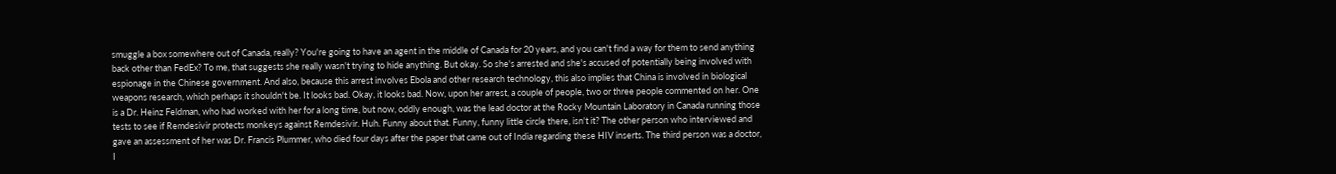smuggle a box somewhere out of Canada, really? You're going to have an agent in the middle of Canada for 20 years, and you can't find a way for them to send anything back other than FedEx? To me, that suggests she really wasn't trying to hide anything. But okay. So she's arrested and she's accused of potentially being involved with espionage in the Chinese government. And also, because this arrest involves Ebola and other research technology, this also implies that China is involved in biological weapons research, which perhaps it shouldn't be. It looks bad. Okay, it looks bad. Now, upon her arrest, a couple of people, two or three people commented on her. One is a Dr. Heinz Feldman, who had worked with her for a long time, but now, oddly enough, was the lead doctor at the Rocky Mountain Laboratory in Canada running those tests to see if Remdesivir protects monkeys against Remdesivir. Huh. Funny about that. Funny, funny little circle there, isn't it? The other person who interviewed and gave an assessment of her was Dr. Francis Plummer, who died four days after the paper that came out of India regarding these HIV inserts. The third person was a doctor, I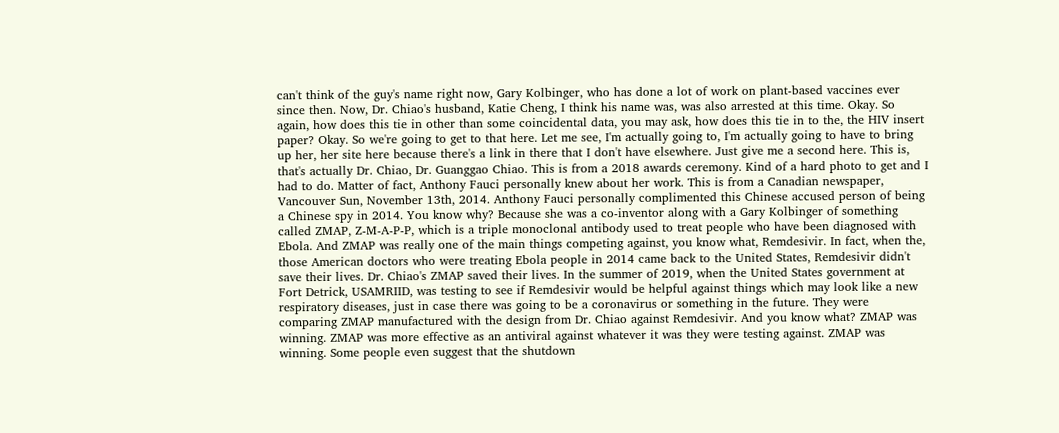can't think of the guy's name right now, Gary Kolbinger, who has done a lot of work on plant-based vaccines ever since then. Now, Dr. Chiao's husband, Katie Cheng, I think his name was, was also arrested at this time. Okay. So again, how does this tie in other than some coincidental data, you may ask, how does this tie in to the, the HIV insert paper? Okay. So we're going to get to that here. Let me see, I'm actually going to, I'm actually going to have to bring up her, her site here because there's a link in there that I don't have elsewhere. Just give me a second here. This is, that's actually Dr. Chiao, Dr. Guanggao Chiao. This is from a 2018 awards ceremony. Kind of a hard photo to get and I had to do. Matter of fact, Anthony Fauci personally knew about her work. This is from a Canadian newspaper, Vancouver Sun, November 13th, 2014. Anthony Fauci personally complimented this Chinese accused person of being a Chinese spy in 2014. You know why? Because she was a co-inventor along with a Gary Kolbinger of something called ZMAP, Z-M-A-P-P, which is a triple monoclonal antibody used to treat people who have been diagnosed with Ebola. And ZMAP was really one of the main things competing against, you know what, Remdesivir. In fact, when the, those American doctors who were treating Ebola people in 2014 came back to the United States, Remdesivir didn't save their lives. Dr. Chiao's ZMAP saved their lives. In the summer of 2019, when the United States government at Fort Detrick, USAMRIID, was testing to see if Remdesivir would be helpful against things which may look like a new respiratory diseases, just in case there was going to be a coronavirus or something in the future. They were comparing ZMAP manufactured with the design from Dr. Chiao against Remdesivir. And you know what? ZMAP was winning. ZMAP was more effective as an antiviral against whatever it was they were testing against. ZMAP was winning. Some people even suggest that the shutdown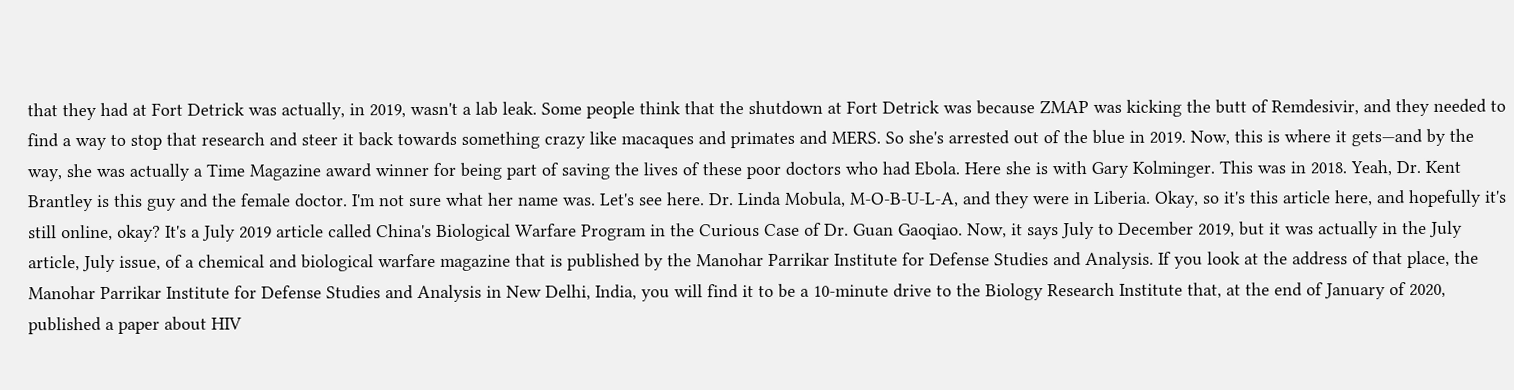that they had at Fort Detrick was actually, in 2019, wasn't a lab leak. Some people think that the shutdown at Fort Detrick was because ZMAP was kicking the butt of Remdesivir, and they needed to find a way to stop that research and steer it back towards something crazy like macaques and primates and MERS. So she's arrested out of the blue in 2019. Now, this is where it gets—and by the way, she was actually a Time Magazine award winner for being part of saving the lives of these poor doctors who had Ebola. Here she is with Gary Kolminger. This was in 2018. Yeah, Dr. Kent Brantley is this guy and the female doctor. I'm not sure what her name was. Let's see here. Dr. Linda Mobula, M-O-B-U-L-A, and they were in Liberia. Okay, so it's this article here, and hopefully it's still online, okay? It's a July 2019 article called China's Biological Warfare Program in the Curious Case of Dr. Guan Gaoqiao. Now, it says July to December 2019, but it was actually in the July article, July issue, of a chemical and biological warfare magazine that is published by the Manohar Parrikar Institute for Defense Studies and Analysis. If you look at the address of that place, the Manohar Parrikar Institute for Defense Studies and Analysis in New Delhi, India, you will find it to be a 10-minute drive to the Biology Research Institute that, at the end of January of 2020, published a paper about HIV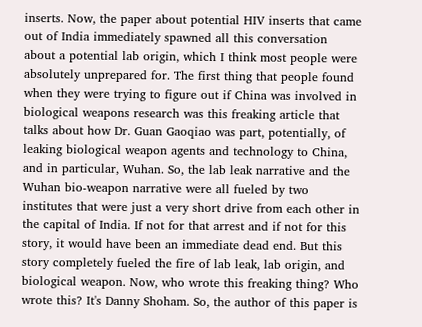inserts. Now, the paper about potential HIV inserts that came out of India immediately spawned all this conversation about a potential lab origin, which I think most people were absolutely unprepared for. The first thing that people found when they were trying to figure out if China was involved in biological weapons research was this freaking article that talks about how Dr. Guan Gaoqiao was part, potentially, of leaking biological weapon agents and technology to China, and in particular, Wuhan. So, the lab leak narrative and the Wuhan bio-weapon narrative were all fueled by two institutes that were just a very short drive from each other in the capital of India. If not for that arrest and if not for this story, it would have been an immediate dead end. But this story completely fueled the fire of lab leak, lab origin, and biological weapon. Now, who wrote this freaking thing? Who wrote this? It's Danny Shoham. So, the author of this paper is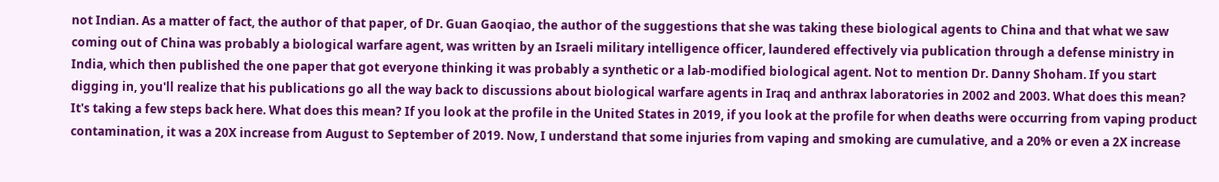not Indian. As a matter of fact, the author of that paper, of Dr. Guan Gaoqiao, the author of the suggestions that she was taking these biological agents to China and that what we saw coming out of China was probably a biological warfare agent, was written by an Israeli military intelligence officer, laundered effectively via publication through a defense ministry in India, which then published the one paper that got everyone thinking it was probably a synthetic or a lab-modified biological agent. Not to mention Dr. Danny Shoham. If you start digging in, you'll realize that his publications go all the way back to discussions about biological warfare agents in Iraq and anthrax laboratories in 2002 and 2003. What does this mean? It's taking a few steps back here. What does this mean? If you look at the profile in the United States in 2019, if you look at the profile for when deaths were occurring from vaping product contamination, it was a 20X increase from August to September of 2019. Now, I understand that some injuries from vaping and smoking are cumulative, and a 20% or even a 2X increase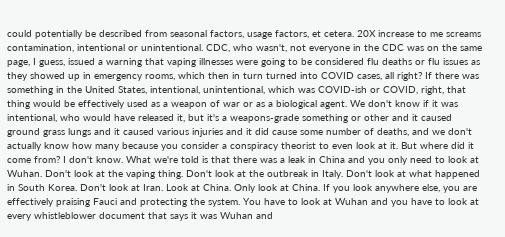could potentially be described from seasonal factors, usage factors, et cetera. 20X increase to me screams contamination, intentional or unintentional. CDC, who wasn't, not everyone in the CDC was on the same page, I guess, issued a warning that vaping illnesses were going to be considered flu deaths or flu issues as they showed up in emergency rooms, which then in turn turned into COVID cases, all right? If there was something in the United States, intentional, unintentional, which was COVID-ish or COVID, right, that thing would be effectively used as a weapon of war or as a biological agent. We don't know if it was intentional, who would have released it, but it's a weapons-grade something or other and it caused ground grass lungs and it caused various injuries and it did cause some number of deaths, and we don't actually know how many because you consider a conspiracy theorist to even look at it. But where did it come from? I don't know. What we're told is that there was a leak in China and you only need to look at Wuhan. Don't look at the vaping thing. Don't look at the outbreak in Italy. Don't look at what happened in South Korea. Don't look at Iran. Look at China. Only look at China. If you look anywhere else, you are effectively praising Fauci and protecting the system. You have to look at Wuhan and you have to look at every whistleblower document that says it was Wuhan and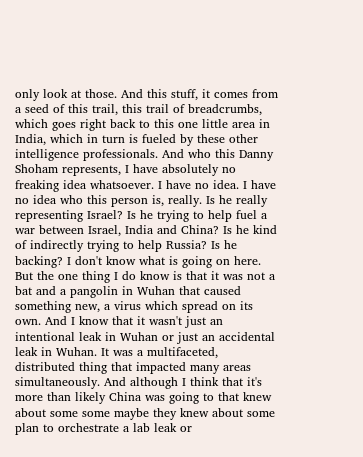only look at those. And this stuff, it comes from a seed of this trail, this trail of breadcrumbs, which goes right back to this one little area in India, which in turn is fueled by these other intelligence professionals. And who this Danny Shoham represents, I have absolutely no freaking idea whatsoever. I have no idea. I have no idea who this person is, really. Is he really representing Israel? Is he trying to help fuel a war between Israel, India and China? Is he kind of indirectly trying to help Russia? Is he backing? I don't know what is going on here. But the one thing I do know is that it was not a bat and a pangolin in Wuhan that caused something new, a virus which spread on its own. And I know that it wasn't just an intentional leak in Wuhan or just an accidental leak in Wuhan. It was a multifaceted, distributed thing that impacted many areas simultaneously. And although I think that it's more than likely China was going to that knew about some some maybe they knew about some plan to orchestrate a lab leak or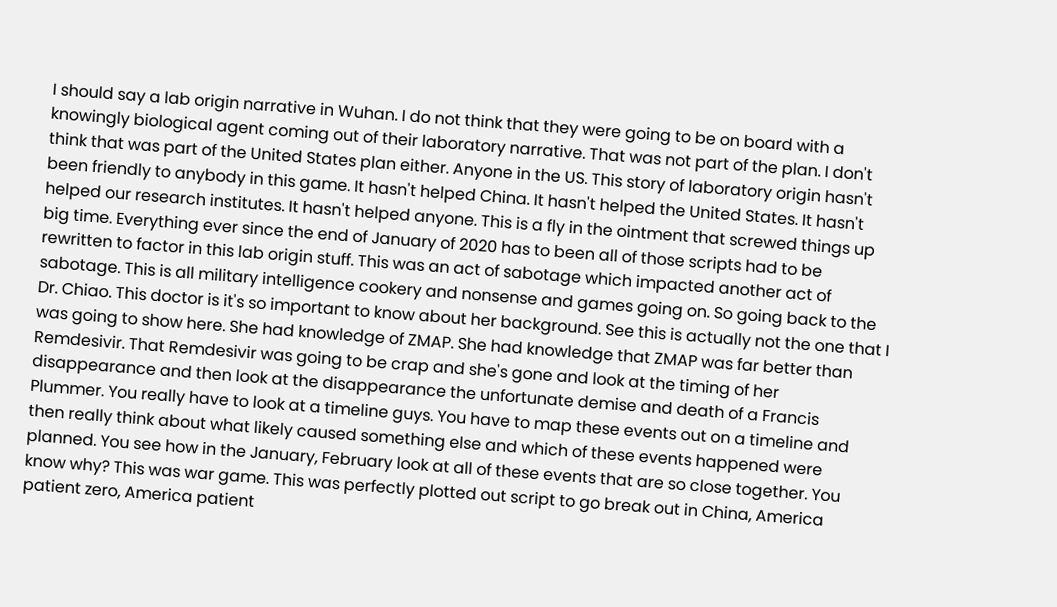I should say a lab origin narrative in Wuhan. I do not think that they were going to be on board with a knowingly biological agent coming out of their laboratory narrative. That was not part of the plan. I don't think that was part of the United States plan either. Anyone in the US. This story of laboratory origin hasn't been friendly to anybody in this game. It hasn't helped China. It hasn't helped the United States. It hasn't helped our research institutes. It hasn't helped anyone. This is a fly in the ointment that screwed things up big time. Everything ever since the end of January of 2020 has to been all of those scripts had to be rewritten to factor in this lab origin stuff. This was an act of sabotage which impacted another act of sabotage. This is all military intelligence cookery and nonsense and games going on. So going back to the Dr. Chiao. This doctor is it's so important to know about her background. See this is actually not the one that I was going to show here. She had knowledge of ZMAP. She had knowledge that ZMAP was far better than Remdesivir. That Remdesivir was going to be crap and she's gone and look at the timing of her disappearance and then look at the disappearance the unfortunate demise and death of a Francis Plummer. You really have to look at a timeline guys. You have to map these events out on a timeline and then really think about what likely caused something else and which of these events happened were planned. You see how in the January, February look at all of these events that are so close together. You know why? This was war game. This was perfectly plotted out script to go break out in China, America patient zero, America patient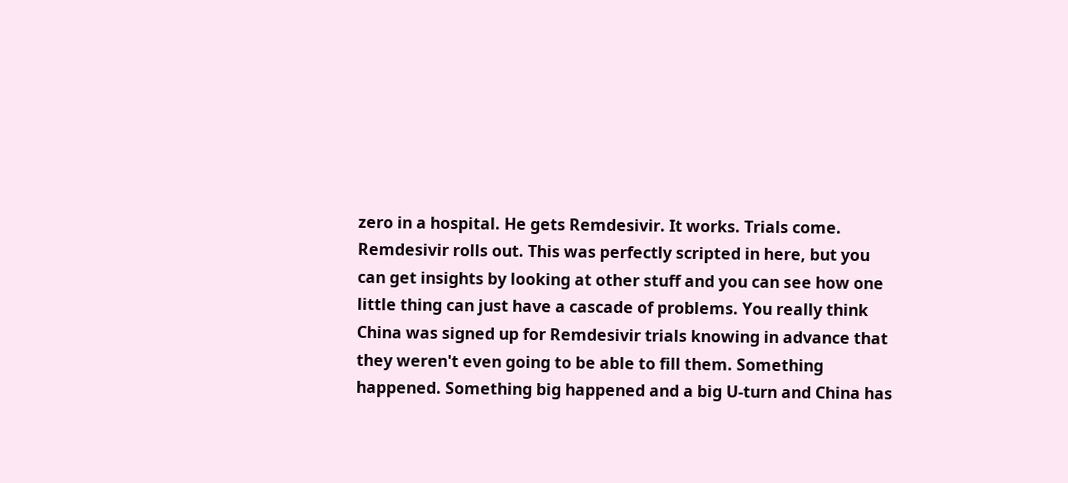zero in a hospital. He gets Remdesivir. It works. Trials come. Remdesivir rolls out. This was perfectly scripted in here, but you can get insights by looking at other stuff and you can see how one little thing can just have a cascade of problems. You really think China was signed up for Remdesivir trials knowing in advance that they weren't even going to be able to fill them. Something happened. Something big happened and a big U-turn and China has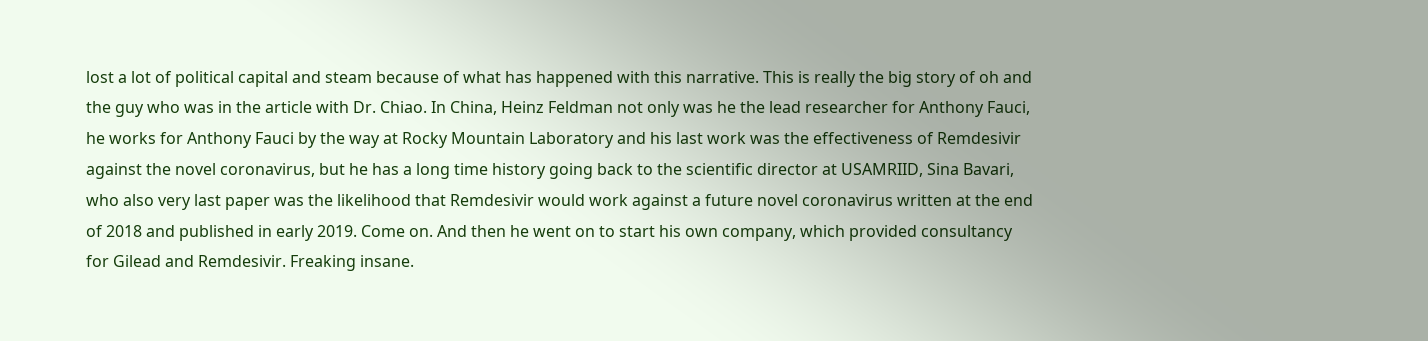lost a lot of political capital and steam because of what has happened with this narrative. This is really the big story of oh and the guy who was in the article with Dr. Chiao. In China, Heinz Feldman not only was he the lead researcher for Anthony Fauci, he works for Anthony Fauci by the way at Rocky Mountain Laboratory and his last work was the effectiveness of Remdesivir against the novel coronavirus, but he has a long time history going back to the scientific director at USAMRIID, Sina Bavari, who also very last paper was the likelihood that Remdesivir would work against a future novel coronavirus written at the end of 2018 and published in early 2019. Come on. And then he went on to start his own company, which provided consultancy for Gilead and Remdesivir. Freaking insane.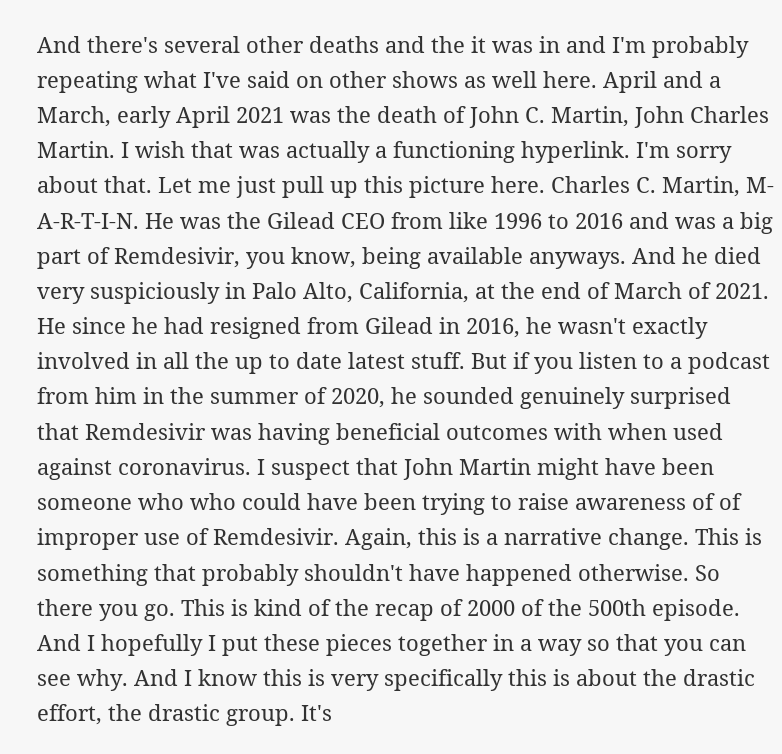And there's several other deaths and the it was in and I'm probably repeating what I've said on other shows as well here. April and a March, early April 2021 was the death of John C. Martin, John Charles Martin. I wish that was actually a functioning hyperlink. I'm sorry about that. Let me just pull up this picture here. Charles C. Martin, M-A-R-T-I-N. He was the Gilead CEO from like 1996 to 2016 and was a big part of Remdesivir, you know, being available anyways. And he died very suspiciously in Palo Alto, California, at the end of March of 2021. He since he had resigned from Gilead in 2016, he wasn't exactly involved in all the up to date latest stuff. But if you listen to a podcast from him in the summer of 2020, he sounded genuinely surprised that Remdesivir was having beneficial outcomes with when used against coronavirus. I suspect that John Martin might have been someone who who could have been trying to raise awareness of of improper use of Remdesivir. Again, this is a narrative change. This is something that probably shouldn't have happened otherwise. So there you go. This is kind of the recap of 2000 of the 500th episode. And I hopefully I put these pieces together in a way so that you can see why. And I know this is very specifically this is about the drastic effort, the drastic group. It's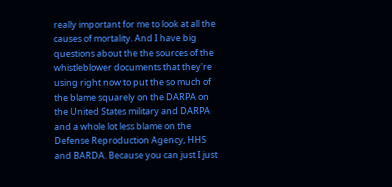really important for me to look at all the causes of mortality. And I have big questions about the the sources of the whistleblower documents that they're using right now to put the so much of the blame squarely on the DARPA on the United States military and DARPA and a whole lot less blame on the Defense Reproduction Agency, HHS and BARDA. Because you can just I just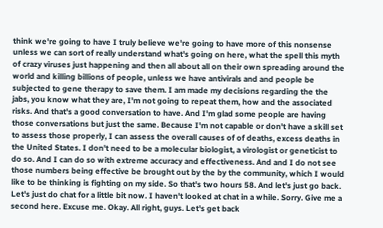think we're going to have I truly believe we're going to have more of this nonsense unless we can sort of really understand what's going on here, what the spell this myth of crazy viruses just happening and then all about all on their own spreading around the world and killing billions of people, unless we have antivirals and and people be subjected to gene therapy to save them. I am made my decisions regarding the the jabs, you know what they are, I'm not going to repeat them, how and the associated risks. And that's a good conversation to have. And I'm glad some people are having those conversations but just the same. Because I'm not capable or don't have a skill set to assess those properly, I can assess the overall causes of of deaths, excess deaths in the United States. I don't need to be a molecular biologist, a virologist or geneticist to do so. And I can do so with extreme accuracy and effectiveness. And and I do not see those numbers being effective be brought out by the by the community, which I would like to be thinking is fighting on my side. So that's two hours 58. And let's just go back. Let's just do chat for a little bit now. I haven't looked at chat in a while. Sorry. Give me a second here. Excuse me. Okay. All right, guys. Let's get back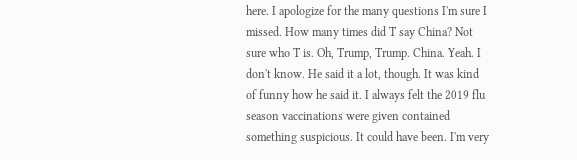here. I apologize for the many questions I'm sure I missed. How many times did T say China? Not sure who T is. Oh, Trump, Trump. China. Yeah. I don't know. He said it a lot, though. It was kind of funny how he said it. I always felt the 2019 flu season vaccinations were given contained something suspicious. It could have been. I'm very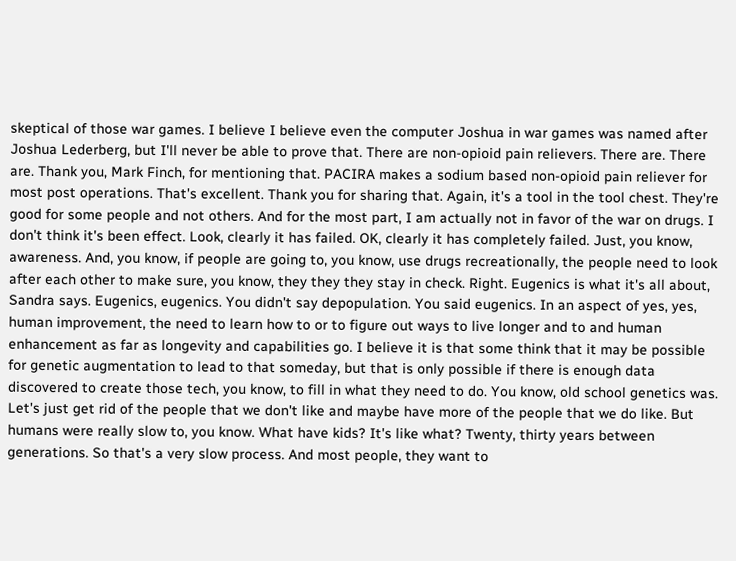skeptical of those war games. I believe I believe even the computer Joshua in war games was named after Joshua Lederberg, but I'll never be able to prove that. There are non-opioid pain relievers. There are. There are. Thank you, Mark Finch, for mentioning that. PACIRA makes a sodium based non-opioid pain reliever for most post operations. That's excellent. Thank you for sharing that. Again, it's a tool in the tool chest. They're good for some people and not others. And for the most part, I am actually not in favor of the war on drugs. I don't think it's been effect. Look, clearly it has failed. OK, clearly it has completely failed. Just, you know, awareness. And, you know, if people are going to, you know, use drugs recreationally, the people need to look after each other to make sure, you know, they they they stay in check. Right. Eugenics is what it's all about, Sandra says. Eugenics, eugenics. You didn't say depopulation. You said eugenics. In an aspect of yes, yes, human improvement, the need to learn how to or to figure out ways to live longer and to and human enhancement as far as longevity and capabilities go. I believe it is that some think that it may be possible for genetic augmentation to lead to that someday, but that is only possible if there is enough data discovered to create those tech, you know, to fill in what they need to do. You know, old school genetics was. Let's just get rid of the people that we don't like and maybe have more of the people that we do like. But humans were really slow to, you know. What have kids? It's like what? Twenty, thirty years between generations. So that's a very slow process. And most people, they want to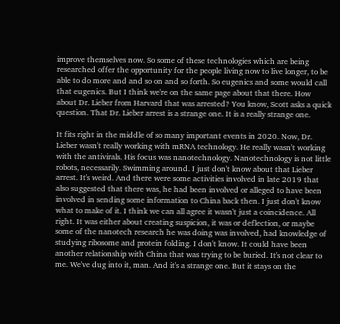improve themselves now. So some of these technologies which are being researched offer the opportunity for the people living now to live longer, to be able to do more and and so on and so forth. So eugenics and some would call that eugenics. But I think we're on the same page about that there. How about Dr. Lieber from Harvard that was arrested? You know, Scott asks a quick question. That Dr. Lieber arrest is a strange one. It is a really strange one.

It fits right in the middle of so many important events in 2020. Now, Dr. Lieber wasn't really working with mRNA technology. He really wasn't working with the antivirals. His focus was nanotechnology. Nanotechnology is not little robots, necessarily. Swimming around. I just don't know about that Lieber arrest. It's weird. And there were some activities involved in late 2019 that also suggested that there was, he had been involved or alleged to have been involved in sending some information to China back then. I just don't know what to make of it. I think we can all agree it wasn't just a coincidence. All right. It was either about creating suspicion, it was or deflection, or maybe some of the nanotech research he was doing was involved, had knowledge of studying ribosome and protein folding. I don't know. It could have been another relationship with China that was trying to be buried. It's not clear to me. We've dug into it, man. And it's a strange one. But it stays on the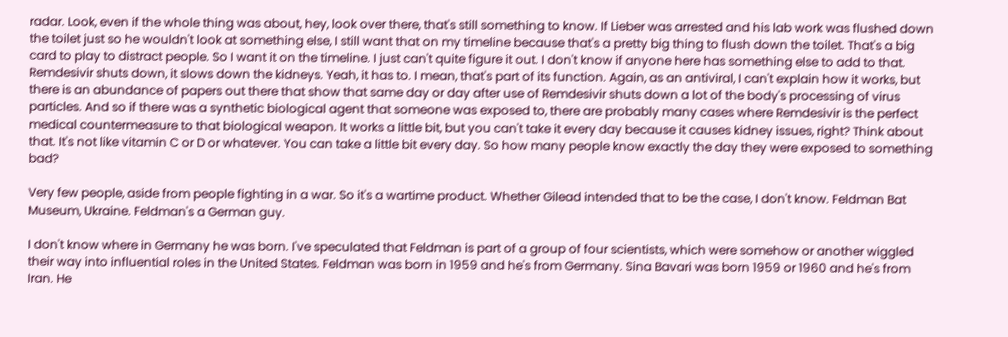radar. Look, even if the whole thing was about, hey, look over there, that's still something to know. If Lieber was arrested and his lab work was flushed down the toilet just so he wouldn't look at something else, I still want that on my timeline because that's a pretty big thing to flush down the toilet. That's a big card to play to distract people. So I want it on the timeline. I just can't quite figure it out. I don't know if anyone here has something else to add to that. Remdesivir shuts down, it slows down the kidneys. Yeah, it has to. I mean, that's part of its function. Again, as an antiviral, I can't explain how it works, but there is an abundance of papers out there that show that same day or day after use of Remdesivir shuts down a lot of the body's processing of virus particles. And so if there was a synthetic biological agent that someone was exposed to, there are probably many cases where Remdesivir is the perfect medical countermeasure to that biological weapon. It works a little bit, but you can't take it every day because it causes kidney issues, right? Think about that. It's not like vitamin C or D or whatever. You can take a little bit every day. So how many people know exactly the day they were exposed to something bad?

Very few people, aside from people fighting in a war. So it's a wartime product. Whether Gilead intended that to be the case, I don't know. Feldman Bat Museum, Ukraine. Feldman's a German guy.

I don't know where in Germany he was born. I've speculated that Feldman is part of a group of four scientists, which were somehow or another wiggled their way into influential roles in the United States. Feldman was born in 1959 and he's from Germany. Sina Bavari was born 1959 or 1960 and he's from Iran. He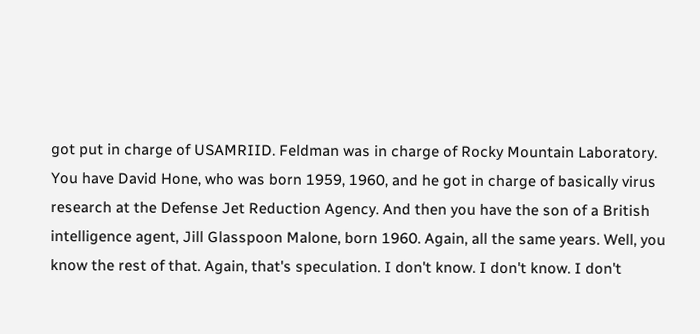got put in charge of USAMRIID. Feldman was in charge of Rocky Mountain Laboratory. You have David Hone, who was born 1959, 1960, and he got in charge of basically virus research at the Defense Jet Reduction Agency. And then you have the son of a British intelligence agent, Jill Glasspoon Malone, born 1960. Again, all the same years. Well, you know the rest of that. Again, that's speculation. I don't know. I don't know. I don't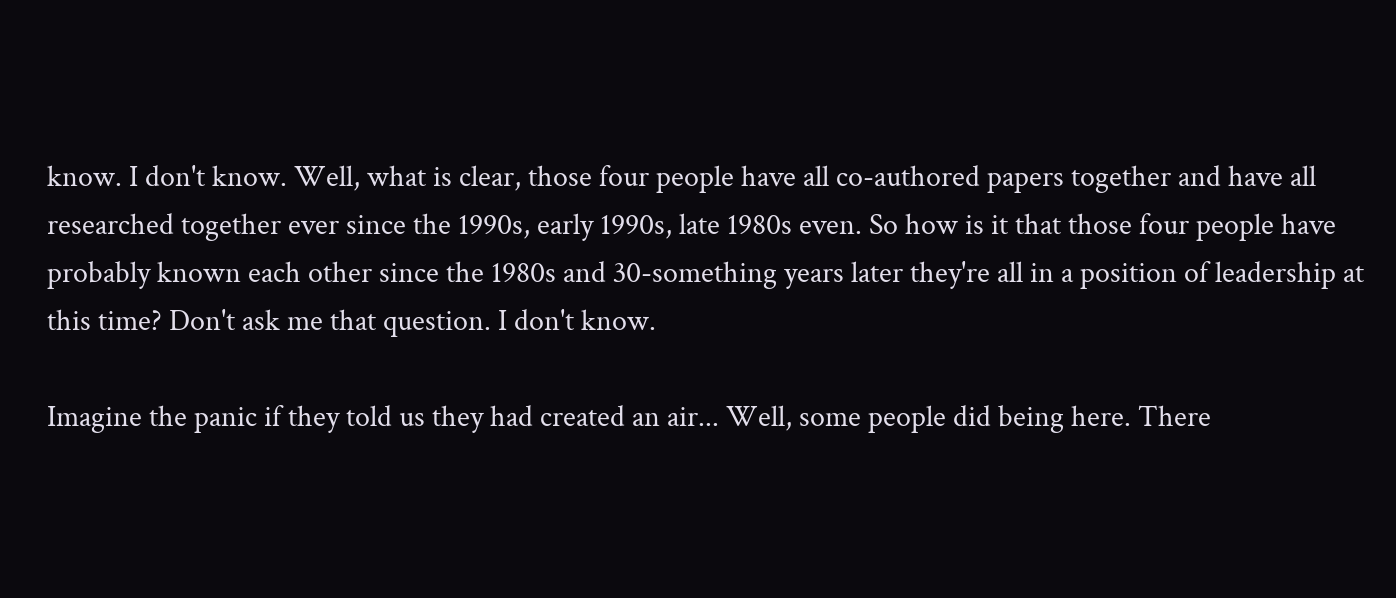know. I don't know. Well, what is clear, those four people have all co-authored papers together and have all researched together ever since the 1990s, early 1990s, late 1980s even. So how is it that those four people have probably known each other since the 1980s and 30-something years later they're all in a position of leadership at this time? Don't ask me that question. I don't know.

Imagine the panic if they told us they had created an air... Well, some people did being here. There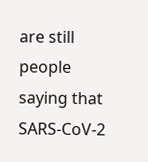are still people saying that SARS-CoV-2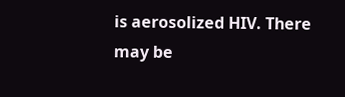is aerosolized HIV. There may be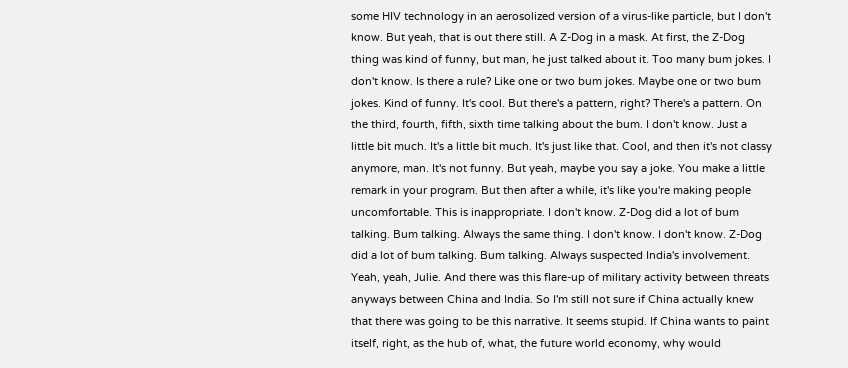some HIV technology in an aerosolized version of a virus-like particle, but I don't know. But yeah, that is out there still. A Z-Dog in a mask. At first, the Z-Dog thing was kind of funny, but man, he just talked about it. Too many bum jokes. I don't know. Is there a rule? Like one or two bum jokes. Maybe one or two bum jokes. Kind of funny. It's cool. But there's a pattern, right? There's a pattern. On the third, fourth, fifth, sixth time talking about the bum. I don't know. Just a little bit much. It's a little bit much. It's just like that. Cool, and then it's not classy anymore, man. It's not funny. But yeah, maybe you say a joke. You make a little remark in your program. But then after a while, it's like you're making people uncomfortable. This is inappropriate. I don't know. Z-Dog did a lot of bum talking. Bum talking. Always the same thing. I don't know. I don't know. Z-Dog did a lot of bum talking. Bum talking. Always suspected India's involvement. Yeah, yeah, Julie. And there was this flare-up of military activity between threats anyways between China and India. So I'm still not sure if China actually knew that there was going to be this narrative. It seems stupid. If China wants to paint itself, right, as the hub of, what, the future world economy, why would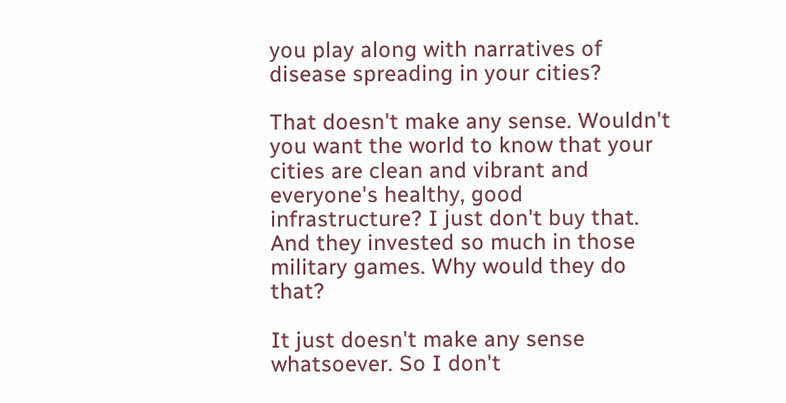you play along with narratives of disease spreading in your cities?

That doesn't make any sense. Wouldn't you want the world to know that your cities are clean and vibrant and everyone's healthy, good infrastructure? I just don't buy that. And they invested so much in those military games. Why would they do that?

It just doesn't make any sense whatsoever. So I don't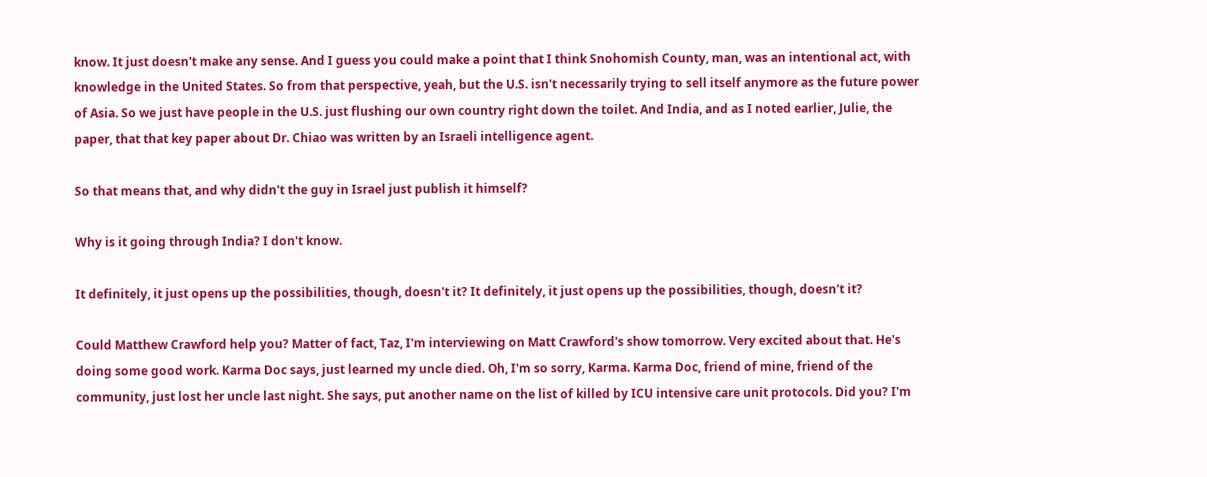know. It just doesn't make any sense. And I guess you could make a point that I think Snohomish County, man, was an intentional act, with knowledge in the United States. So from that perspective, yeah, but the U.S. isn't necessarily trying to sell itself anymore as the future power of Asia. So we just have people in the U.S. just flushing our own country right down the toilet. And India, and as I noted earlier, Julie, the paper, that that key paper about Dr. Chiao was written by an Israeli intelligence agent.

So that means that, and why didn't the guy in Israel just publish it himself?

Why is it going through India? I don't know.

It definitely, it just opens up the possibilities, though, doesn't it? It definitely, it just opens up the possibilities, though, doesn't it?

Could Matthew Crawford help you? Matter of fact, Taz, I'm interviewing on Matt Crawford's show tomorrow. Very excited about that. He's doing some good work. Karma Doc says, just learned my uncle died. Oh, I'm so sorry, Karma. Karma Doc, friend of mine, friend of the community, just lost her uncle last night. She says, put another name on the list of killed by ICU intensive care unit protocols. Did you? I'm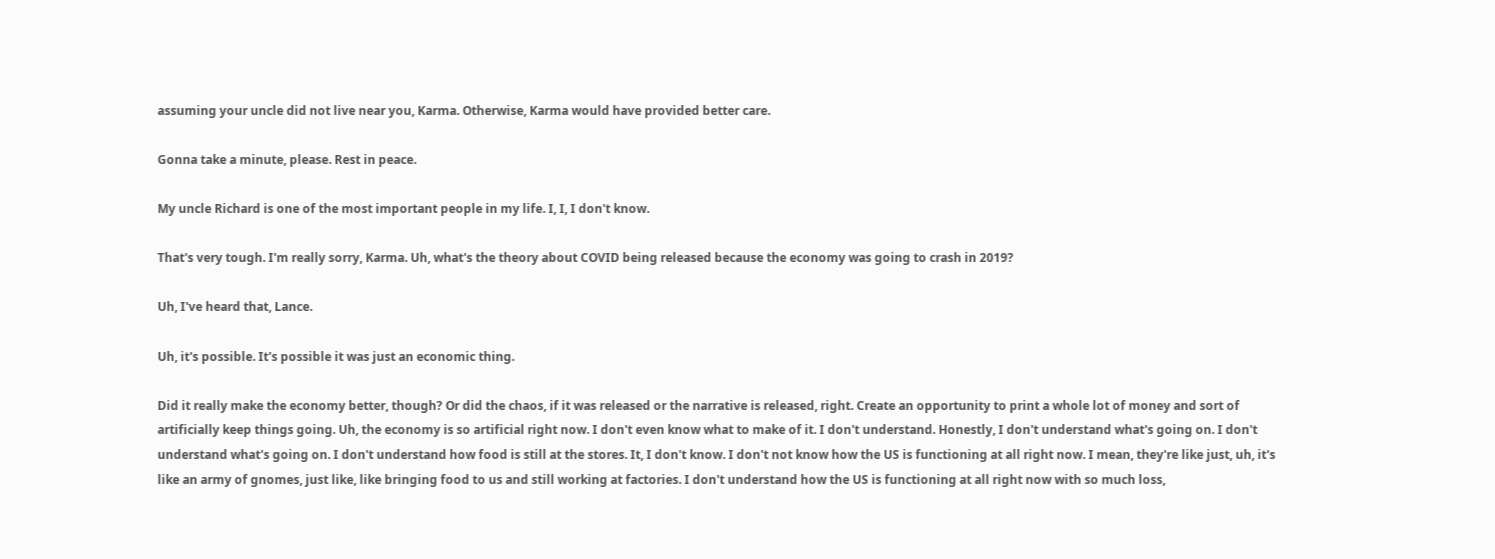assuming your uncle did not live near you, Karma. Otherwise, Karma would have provided better care.

Gonna take a minute, please. Rest in peace.

My uncle Richard is one of the most important people in my life. I, I, I don't know.

That's very tough. I'm really sorry, Karma. Uh, what's the theory about COVID being released because the economy was going to crash in 2019?

Uh, I've heard that, Lance.

Uh, it's possible. It's possible it was just an economic thing.

Did it really make the economy better, though? Or did the chaos, if it was released or the narrative is released, right. Create an opportunity to print a whole lot of money and sort of artificially keep things going. Uh, the economy is so artificial right now. I don't even know what to make of it. I don't understand. Honestly, I don't understand what's going on. I don't understand what's going on. I don't understand how food is still at the stores. It, I don't know. I don't not know how the US is functioning at all right now. I mean, they're like just, uh, it's like an army of gnomes, just like, like bringing food to us and still working at factories. I don't understand how the US is functioning at all right now with so much loss,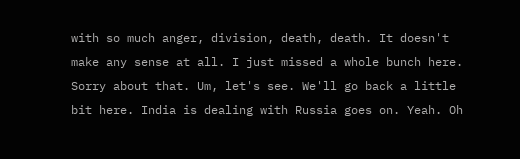with so much anger, division, death, death. It doesn't make any sense at all. I just missed a whole bunch here. Sorry about that. Um, let's see. We'll go back a little bit here. India is dealing with Russia goes on. Yeah. Oh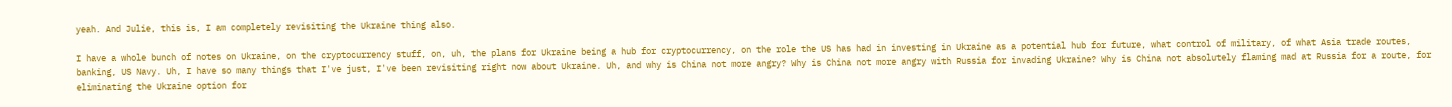yeah. And Julie, this is, I am completely revisiting the Ukraine thing also.

I have a whole bunch of notes on Ukraine, on the cryptocurrency stuff, on, uh, the plans for Ukraine being a hub for cryptocurrency, on the role the US has had in investing in Ukraine as a potential hub for future, what control of military, of what Asia trade routes, banking, US Navy. Uh, I have so many things that I've just, I've been revisiting right now about Ukraine. Uh, and why is China not more angry? Why is China not more angry with Russia for invading Ukraine? Why is China not absolutely flaming mad at Russia for a route, for eliminating the Ukraine option for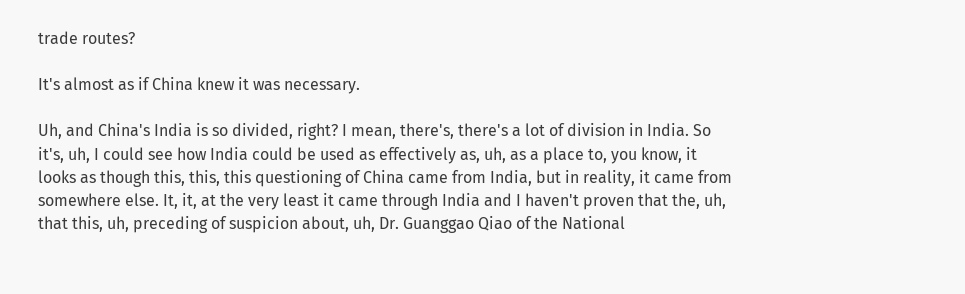trade routes?

It's almost as if China knew it was necessary.

Uh, and China's India is so divided, right? I mean, there's, there's a lot of division in India. So it's, uh, I could see how India could be used as effectively as, uh, as a place to, you know, it looks as though this, this, this questioning of China came from India, but in reality, it came from somewhere else. It, it, at the very least it came through India and I haven't proven that the, uh, that this, uh, preceding of suspicion about, uh, Dr. Guanggao Qiao of the National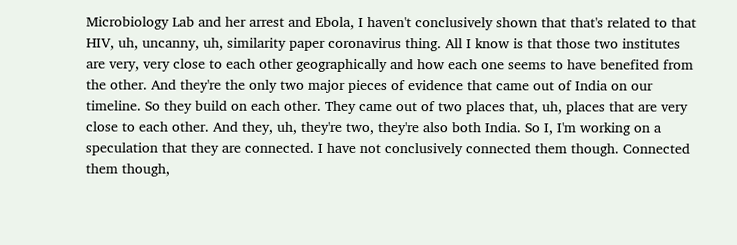Microbiology Lab and her arrest and Ebola, I haven't conclusively shown that that's related to that HIV, uh, uncanny, uh, similarity paper coronavirus thing. All I know is that those two institutes are very, very close to each other geographically and how each one seems to have benefited from the other. And they're the only two major pieces of evidence that came out of India on our timeline. So they build on each other. They came out of two places that, uh, places that are very close to each other. And they, uh, they're two, they're also both India. So I, I'm working on a speculation that they are connected. I have not conclusively connected them though. Connected them though,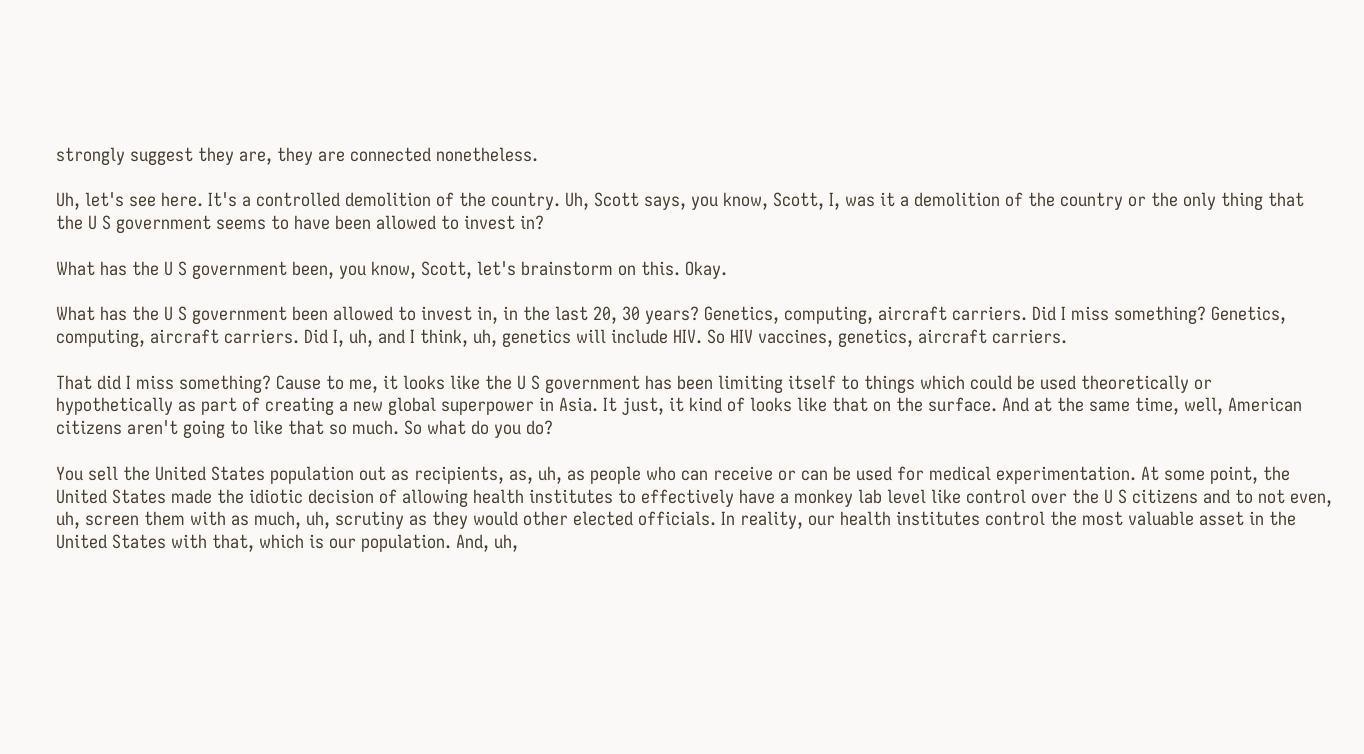strongly suggest they are, they are connected nonetheless.

Uh, let's see here. It's a controlled demolition of the country. Uh, Scott says, you know, Scott, I, was it a demolition of the country or the only thing that the U S government seems to have been allowed to invest in?

What has the U S government been, you know, Scott, let's brainstorm on this. Okay.

What has the U S government been allowed to invest in, in the last 20, 30 years? Genetics, computing, aircraft carriers. Did I miss something? Genetics, computing, aircraft carriers. Did I, uh, and I think, uh, genetics will include HIV. So HIV vaccines, genetics, aircraft carriers.

That did I miss something? Cause to me, it looks like the U S government has been limiting itself to things which could be used theoretically or hypothetically as part of creating a new global superpower in Asia. It just, it kind of looks like that on the surface. And at the same time, well, American citizens aren't going to like that so much. So what do you do?

You sell the United States population out as recipients, as, uh, as people who can receive or can be used for medical experimentation. At some point, the United States made the idiotic decision of allowing health institutes to effectively have a monkey lab level like control over the U S citizens and to not even, uh, screen them with as much, uh, scrutiny as they would other elected officials. In reality, our health institutes control the most valuable asset in the United States with that, which is our population. And, uh,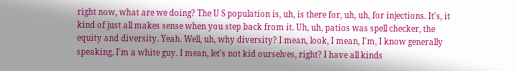right now, what are we doing? The U S population is, uh, is there for, uh, uh, for injections. It's, it kind of just all makes sense when you step back from it. Uh, uh, patios was spell checker, the equity and diversity. Yeah. Well, uh, why diversity? I mean, look, I mean, I'm, I know generally speaking, I'm a white guy. I mean, let's not kid ourselves, right? I have all kinds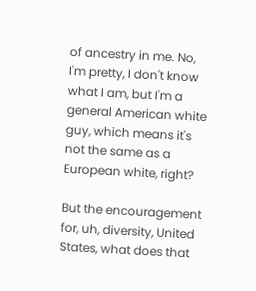of ancestry in me. No, I'm pretty, I don't know what I am, but I'm a general American white guy, which means it's not the same as a European white, right?

But the encouragement for, uh, diversity, United States, what does that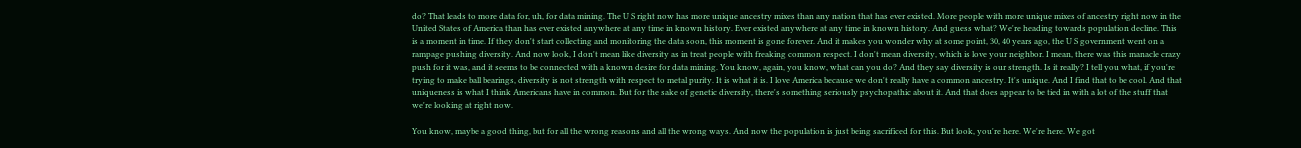do? That leads to more data for, uh, for data mining. The U S right now has more unique ancestry mixes than any nation that has ever existed. More people with more unique mixes of ancestry right now in the United States of America than has ever existed anywhere at any time in known history. Ever existed anywhere at any time in known history. And guess what? We're heading towards population decline. This is a moment in time. If they don't start collecting and monitoring the data soon, this moment is gone forever. And it makes you wonder why at some point, 30, 40 years ago, the U S government went on a rampage pushing diversity. And now look, I don't mean like diversity as in treat people with freaking common respect. I don't mean diversity, which is love your neighbor. I mean, there was this manacle crazy push for it was, and it seems to be connected with a known desire for data mining. You know, again, you know, what can you do? And they say diversity is our strength. Is it really? I tell you what, if you're trying to make ball bearings, diversity is not strength with respect to metal purity. It is what it is. I love America because we don't really have a common ancestry. It's unique. And I find that to be cool. And that uniqueness is what I think Americans have in common. But for the sake of genetic diversity, there's something seriously psychopathic about it. And that does appear to be tied in with a lot of the stuff that we're looking at right now.

You know, maybe a good thing, but for all the wrong reasons and all the wrong ways. And now the population is just being sacrificed for this. But look, you're here. We're here. We got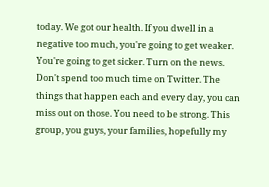today. We got our health. If you dwell in a negative too much, you're going to get weaker. You're going to get sicker. Turn on the news. Don't spend too much time on Twitter. The things that happen each and every day, you can miss out on those. You need to be strong. This group, you guys, your families, hopefully my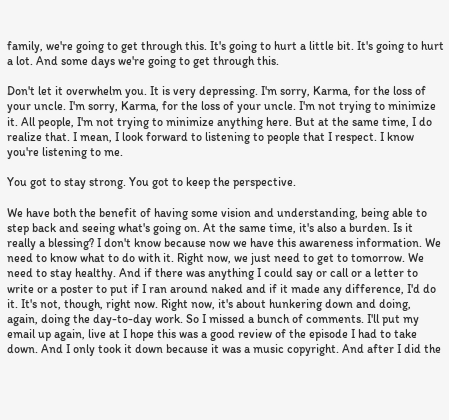family, we're going to get through this. It's going to hurt a little bit. It's going to hurt a lot. And some days we're going to get through this.

Don't let it overwhelm you. It is very depressing. I'm sorry, Karma, for the loss of your uncle. I'm sorry, Karma, for the loss of your uncle. I'm not trying to minimize it. All people, I'm not trying to minimize anything here. But at the same time, I do realize that. I mean, I look forward to listening to people that I respect. I know you're listening to me.

You got to stay strong. You got to keep the perspective.

We have both the benefit of having some vision and understanding, being able to step back and seeing what's going on. At the same time, it's also a burden. Is it really a blessing? I don't know because now we have this awareness information. We need to know what to do with it. Right now, we just need to get to tomorrow. We need to stay healthy. And if there was anything I could say or call or a letter to write or a poster to put if I ran around naked and if it made any difference, I'd do it. It's not, though, right now. Right now, it's about hunkering down and doing, again, doing the day-to-day work. So I missed a bunch of comments. I'll put my email up again, live at I hope this was a good review of the episode I had to take down. And I only took it down because it was a music copyright. And after I did the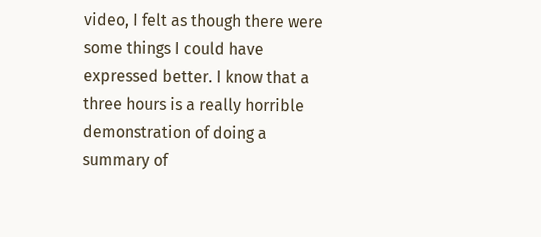video, I felt as though there were some things I could have expressed better. I know that a three hours is a really horrible demonstration of doing a summary of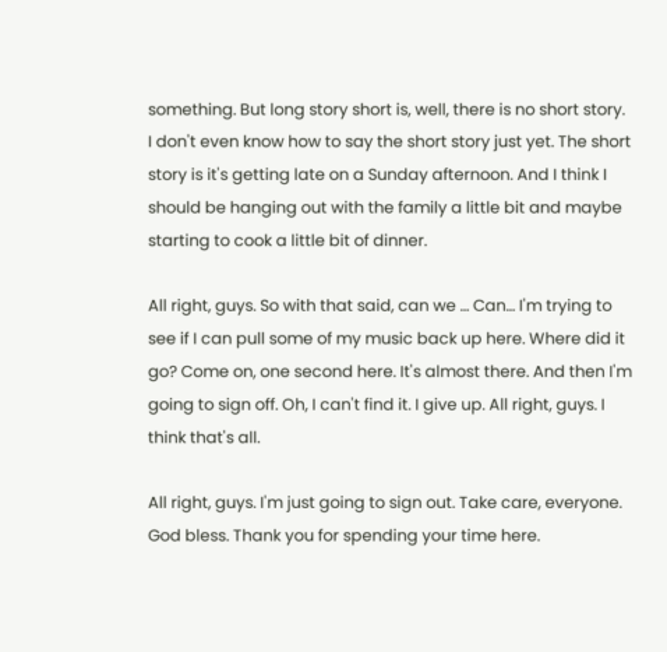something. But long story short is, well, there is no short story. I don't even know how to say the short story just yet. The short story is it's getting late on a Sunday afternoon. And I think I should be hanging out with the family a little bit and maybe starting to cook a little bit of dinner.

All right, guys. So with that said, can we ... Can... I'm trying to see if I can pull some of my music back up here. Where did it go? Come on, one second here. It's almost there. And then I'm going to sign off. Oh, I can't find it. I give up. All right, guys. I think that's all.

All right, guys. I'm just going to sign out. Take care, everyone. God bless. Thank you for spending your time here.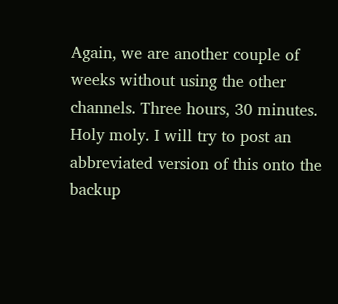Again, we are another couple of weeks without using the other channels. Three hours, 30 minutes. Holy moly. I will try to post an abbreviated version of this onto the backup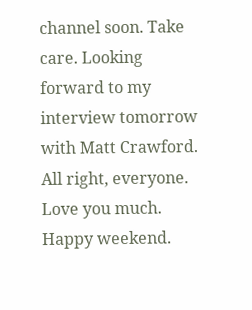channel soon. Take care. Looking forward to my interview tomorrow with Matt Crawford. All right, everyone. Love you much. Happy weekend.